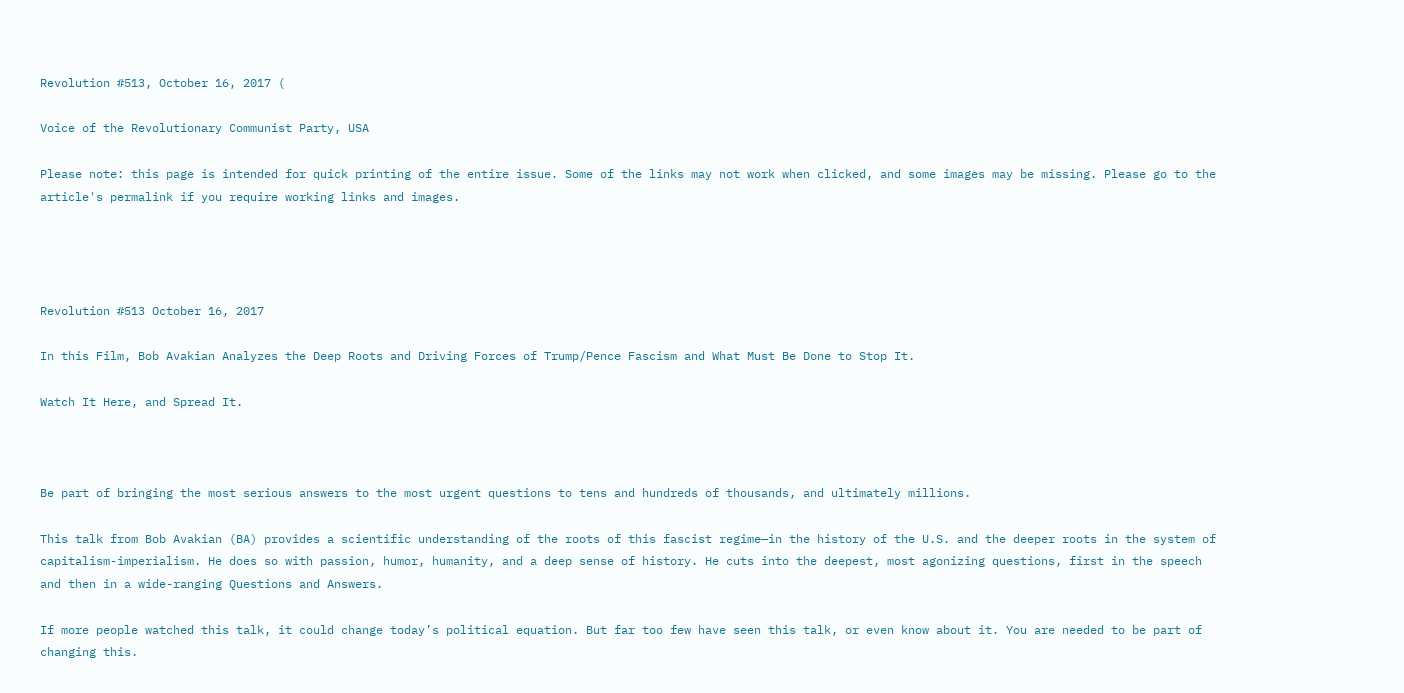Revolution #513, October 16, 2017 (

Voice of the Revolutionary Communist Party, USA

Please note: this page is intended for quick printing of the entire issue. Some of the links may not work when clicked, and some images may be missing. Please go to the article's permalink if you require working links and images.




Revolution #513 October 16, 2017

In this Film, Bob Avakian Analyzes the Deep Roots and Driving Forces of Trump/Pence Fascism and What Must Be Done to Stop It.

Watch It Here, and Spread It.



Be part of bringing the most serious answers to the most urgent questions to tens and hundreds of thousands, and ultimately millions.

This talk from Bob Avakian (BA) provides a scientific understanding of the roots of this fascist regime—in the history of the U.S. and the deeper roots in the system of capitalism-imperialism. He does so with passion, humor, humanity, and a deep sense of history. He cuts into the deepest, most agonizing questions, first in the speech and then in a wide-ranging Questions and Answers.

If more people watched this talk, it could change today’s political equation. But far too few have seen this talk, or even know about it. You are needed to be part of changing this.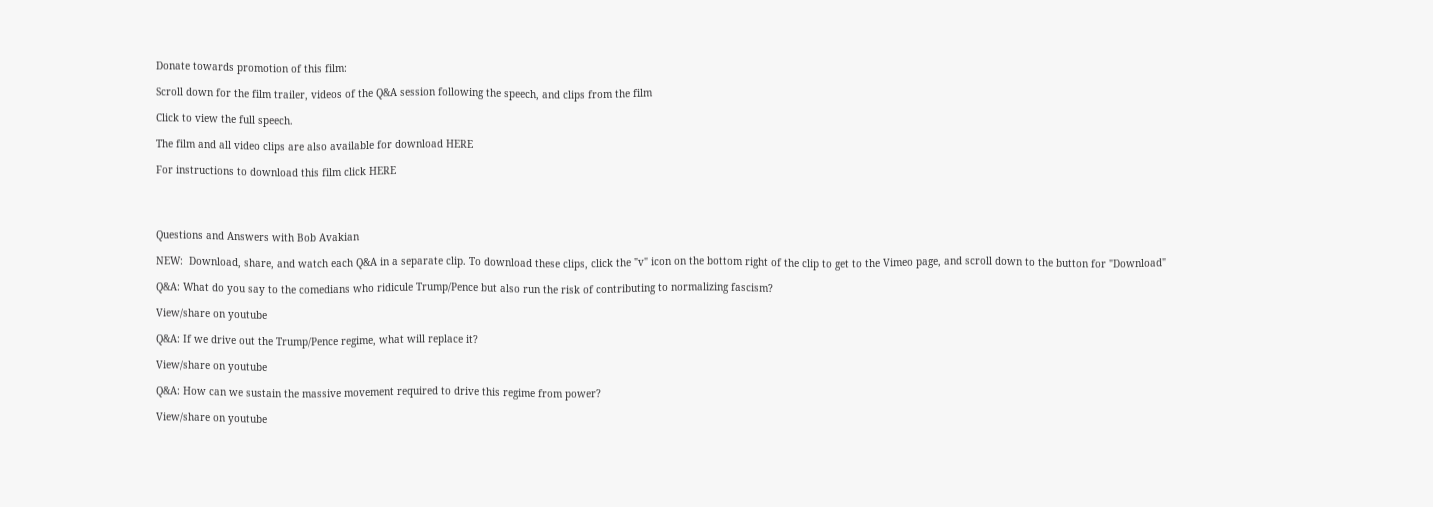Donate towards promotion of this film:

Scroll down for the film trailer, videos of the Q&A session following the speech, and clips from the film

Click to view the full speech.

The film and all video clips are also available for download HERE

For instructions to download this film click HERE




Questions and Answers with Bob Avakian

NEW:  Download, share, and watch each Q&A in a separate clip. To download these clips, click the "v" icon on the bottom right of the clip to get to the Vimeo page, and scroll down to the button for "Download"

Q&A: What do you say to the comedians who ridicule Trump/Pence but also run the risk of contributing to normalizing fascism?

View/share on youtube

Q&A: If we drive out the Trump/Pence regime, what will replace it?

View/share on youtube

Q&A: How can we sustain the massive movement required to drive this regime from power?

View/share on youtube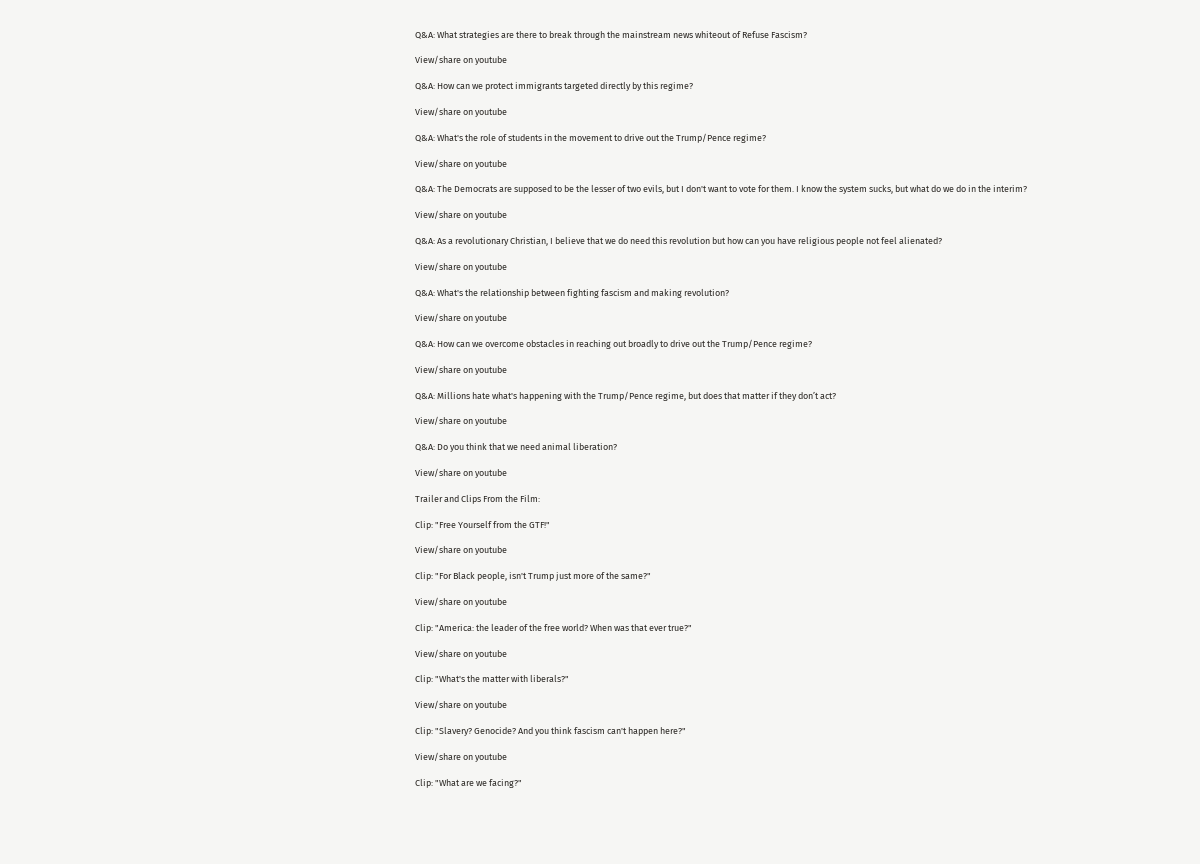Q&A: What strategies are there to break through the mainstream news whiteout of Refuse Fascism?

View/share on youtube

Q&A: How can we protect immigrants targeted directly by this regime?

View/share on youtube

Q&A: What's the role of students in the movement to drive out the Trump/Pence regime?

View/share on youtube

Q&A: The Democrats are supposed to be the lesser of two evils, but I don't want to vote for them. I know the system sucks, but what do we do in the interim?

View/share on youtube

Q&A: As a revolutionary Christian, I believe that we do need this revolution but how can you have religious people not feel alienated?

View/share on youtube

Q&A: What's the relationship between fighting fascism and making revolution?

View/share on youtube

Q&A: How can we overcome obstacles in reaching out broadly to drive out the Trump/Pence regime?

View/share on youtube

Q&A: Millions hate what's happening with the Trump/Pence regime, but does that matter if they don’t act?

View/share on youtube

Q&A: Do you think that we need animal liberation?

View/share on youtube

Trailer and Clips From the Film:

Clip: "Free Yourself from the GTF!"

View/share on youtube

Clip: "For Black people, isn't Trump just more of the same?"

View/share on youtube

Clip: "America: the leader of the free world? When was that ever true?"

View/share on youtube

Clip: "What's the matter with liberals?"

View/share on youtube

Clip: "Slavery? Genocide? And you think fascism can't happen here?"

View/share on youtube

Clip: "What are we facing?"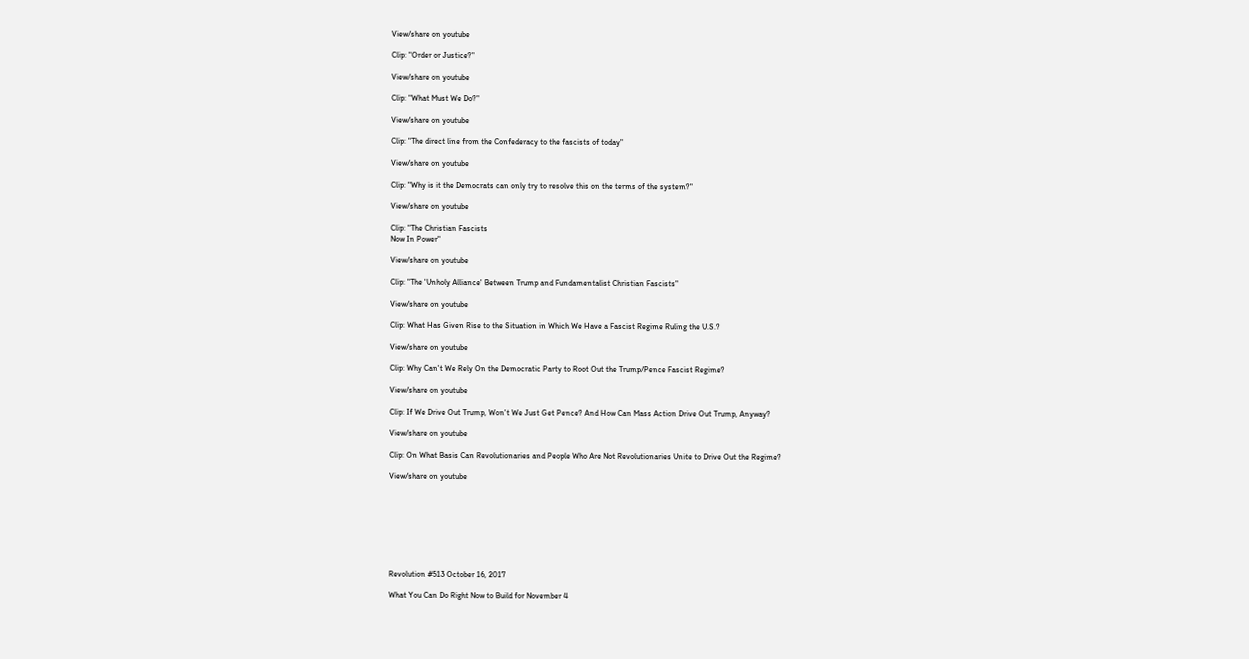View/share on youtube

Clip: "Order or Justice?"

View/share on youtube

Clip: "What Must We Do?"

View/share on youtube

Clip: "The direct line from the Confederacy to the fascists of today"

View/share on youtube

Clip: "Why is it the Democrats can only try to resolve this on the terms of the system?"

View/share on youtube

Clip: "The Christian Fascists
Now In Power"

View/share on youtube

Clip: "The 'Unholy Alliance' Between Trump and Fundamentalist Christian Fascists"

View/share on youtube

Clip: What Has Given Rise to the Situation in Which We Have a Fascist Regime Ruling the U.S.?

View/share on youtube

Clip: Why Can't We Rely On the Democratic Party to Root Out the Trump/Pence Fascist Regime?

View/share on youtube

Clip: If We Drive Out Trump, Won't We Just Get Pence? And How Can Mass Action Drive Out Trump, Anyway?

View/share on youtube

Clip: On What Basis Can Revolutionaries and People Who Are Not Revolutionaries Unite to Drive Out the Regime?

View/share on youtube








Revolution #513 October 16, 2017

What You Can Do Right Now to Build for November 4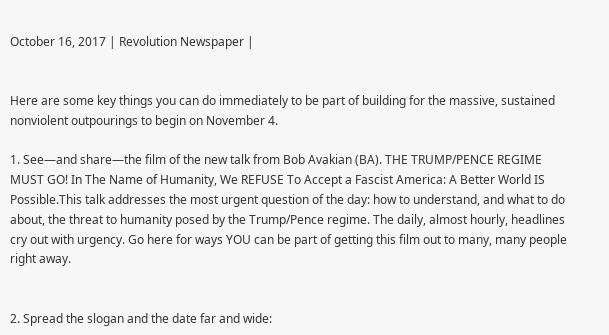October 16, 2017 | Revolution Newspaper |


Here are some key things you can do immediately to be part of building for the massive, sustained nonviolent outpourings to begin on November 4.

1. See—and share—the film of the new talk from Bob Avakian (BA). THE TRUMP/PENCE REGIME MUST GO! In The Name of Humanity, We REFUSE To Accept a Fascist America: A Better World IS Possible.This talk addresses the most urgent question of the day: how to understand, and what to do about, the threat to humanity posed by the Trump/Pence regime. The daily, almost hourly, headlines cry out with urgency. Go here for ways YOU can be part of getting this film out to many, many people right away.


2. Spread the slogan and the date far and wide: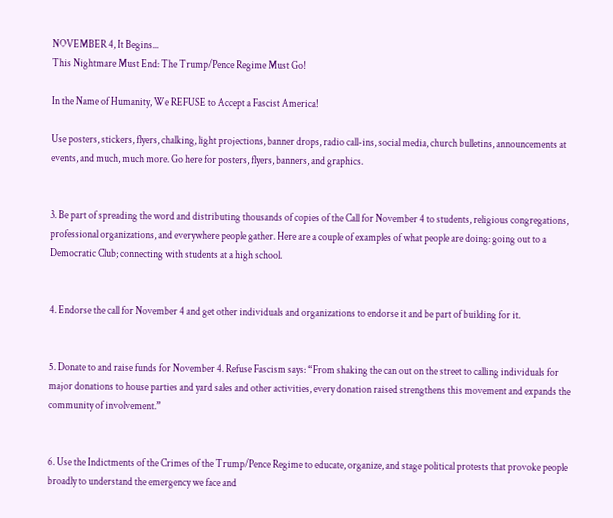NOVEMBER 4, It Begins...
This Nightmare Must End: The Trump/Pence Regime Must Go!

In the Name of Humanity, We REFUSE to Accept a Fascist America!

Use posters, stickers, flyers, chalking, light projections, banner drops, radio call-ins, social media, church bulletins, announcements at events, and much, much more. Go here for posters, flyers, banners, and graphics.


3. Be part of spreading the word and distributing thousands of copies of the Call for November 4 to students, religious congregations, professional organizations, and everywhere people gather. Here are a couple of examples of what people are doing: going out to a Democratic Club; connecting with students at a high school.


4. Endorse the call for November 4 and get other individuals and organizations to endorse it and be part of building for it.


5. Donate to and raise funds for November 4. Refuse Fascism says: “From shaking the can out on the street to calling individuals for major donations to house parties and yard sales and other activities, every donation raised strengthens this movement and expands the community of involvement.”


6. Use the Indictments of the Crimes of the Trump/Pence Regime to educate, organize, and stage political protests that provoke people broadly to understand the emergency we face and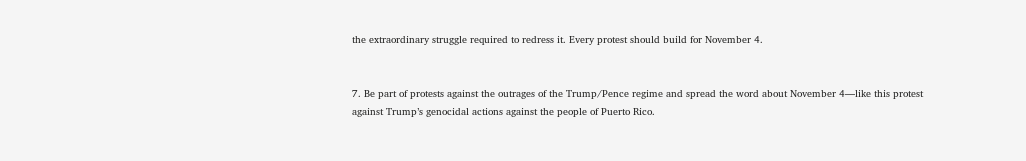the extraordinary struggle required to redress it. Every protest should build for November 4.


7. Be part of protests against the outrages of the Trump/Pence regime and spread the word about November 4—like this protest against Trump’s genocidal actions against the people of Puerto Rico.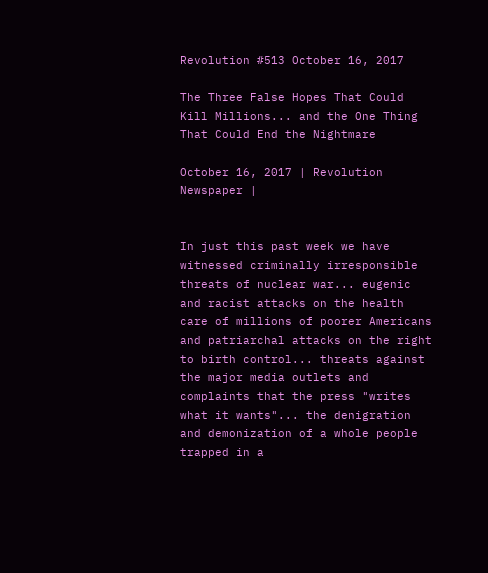Revolution #513 October 16, 2017

The Three False Hopes That Could Kill Millions... and the One Thing That Could End the Nightmare

October 16, 2017 | Revolution Newspaper |


In just this past week we have witnessed criminally irresponsible threats of nuclear war... eugenic and racist attacks on the health care of millions of poorer Americans and patriarchal attacks on the right to birth control... threats against the major media outlets and complaints that the press "writes what it wants"... the denigration and demonization of a whole people trapped in a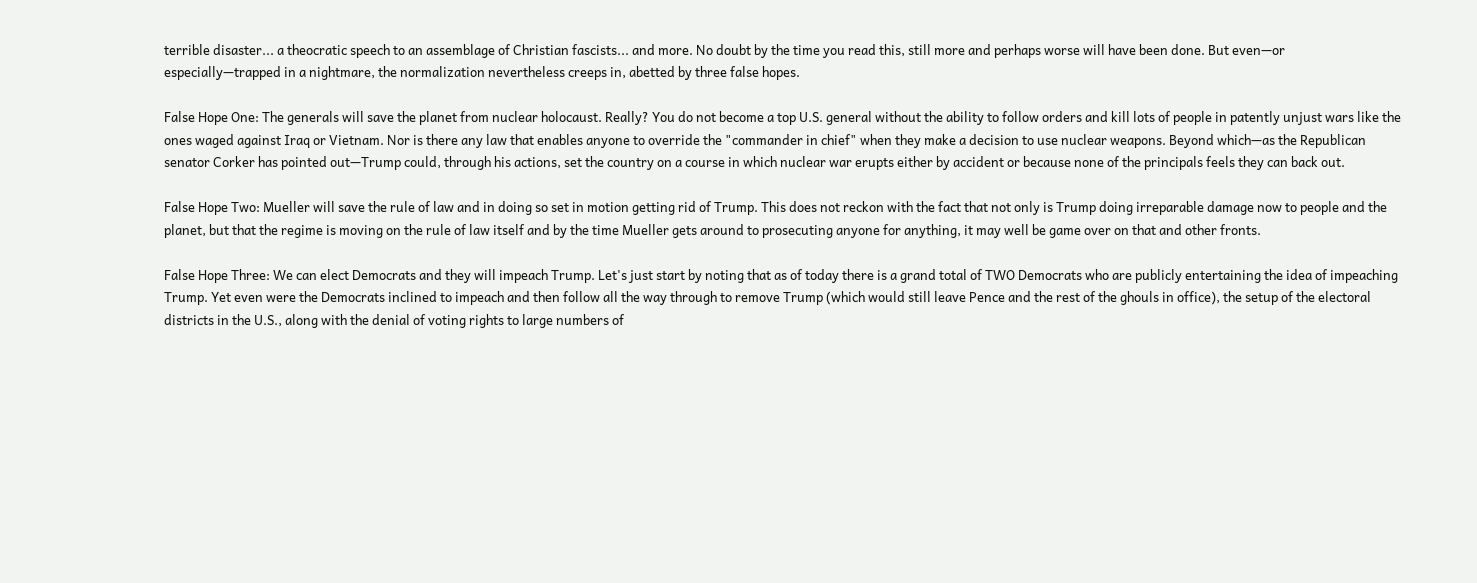terrible disaster... a theocratic speech to an assemblage of Christian fascists... and more. No doubt by the time you read this, still more and perhaps worse will have been done. But even—or especially—trapped in a nightmare, the normalization nevertheless creeps in, abetted by three false hopes.

False Hope One: The generals will save the planet from nuclear holocaust. Really? You do not become a top U.S. general without the ability to follow orders and kill lots of people in patently unjust wars like the ones waged against Iraq or Vietnam. Nor is there any law that enables anyone to override the "commander in chief" when they make a decision to use nuclear weapons. Beyond which—as the Republican senator Corker has pointed out—Trump could, through his actions, set the country on a course in which nuclear war erupts either by accident or because none of the principals feels they can back out.

False Hope Two: Mueller will save the rule of law and in doing so set in motion getting rid of Trump. This does not reckon with the fact that not only is Trump doing irreparable damage now to people and the planet, but that the regime is moving on the rule of law itself and by the time Mueller gets around to prosecuting anyone for anything, it may well be game over on that and other fronts.

False Hope Three: We can elect Democrats and they will impeach Trump. Let's just start by noting that as of today there is a grand total of TWO Democrats who are publicly entertaining the idea of impeaching Trump. Yet even were the Democrats inclined to impeach and then follow all the way through to remove Trump (which would still leave Pence and the rest of the ghouls in office), the setup of the electoral districts in the U.S., along with the denial of voting rights to large numbers of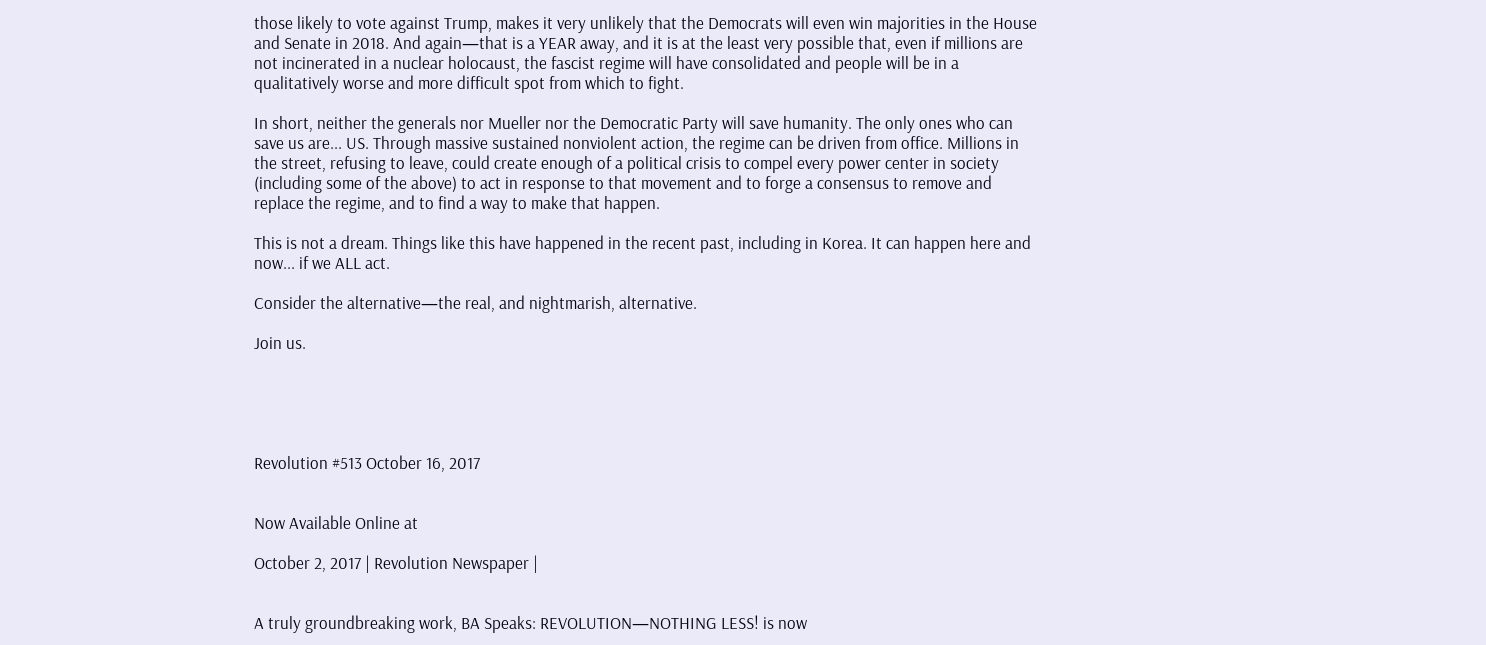those likely to vote against Trump, makes it very unlikely that the Democrats will even win majorities in the House and Senate in 2018. And again—that is a YEAR away, and it is at the least very possible that, even if millions are not incinerated in a nuclear holocaust, the fascist regime will have consolidated and people will be in a qualitatively worse and more difficult spot from which to fight.

In short, neither the generals nor Mueller nor the Democratic Party will save humanity. The only ones who can save us are... US. Through massive sustained nonviolent action, the regime can be driven from office. Millions in the street, refusing to leave, could create enough of a political crisis to compel every power center in society (including some of the above) to act in response to that movement and to forge a consensus to remove and replace the regime, and to find a way to make that happen.

This is not a dream. Things like this have happened in the recent past, including in Korea. It can happen here and now... if we ALL act.

Consider the alternative—the real, and nightmarish, alternative.

Join us.





Revolution #513 October 16, 2017


Now Available Online at

October 2, 2017 | Revolution Newspaper |


A truly groundbreaking work, BA Speaks: REVOLUTION—NOTHING LESS! is now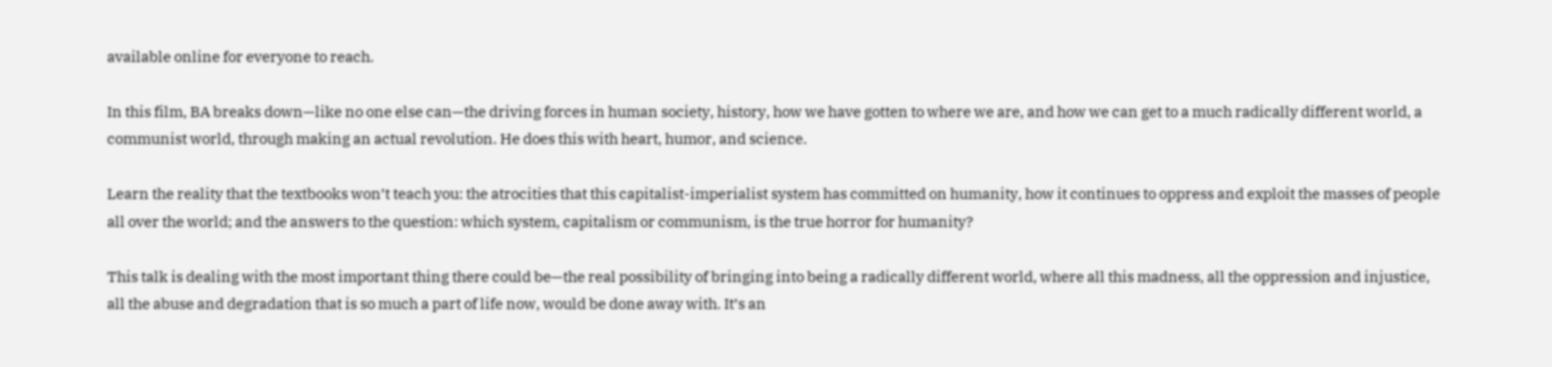available online for everyone to reach.

In this film, BA breaks down—like no one else can—the driving forces in human society, history, how we have gotten to where we are, and how we can get to a much radically different world, a communist world, through making an actual revolution. He does this with heart, humor, and science.

Learn the reality that the textbooks won’t teach you: the atrocities that this capitalist-imperialist system has committed on humanity, how it continues to oppress and exploit the masses of people all over the world; and the answers to the question: which system, capitalism or communism, is the true horror for humanity?

This talk is dealing with the most important thing there could be—the real possibility of bringing into being a radically different world, where all this madness, all the oppression and injustice, all the abuse and degradation that is so much a part of life now, would be done away with. It’s an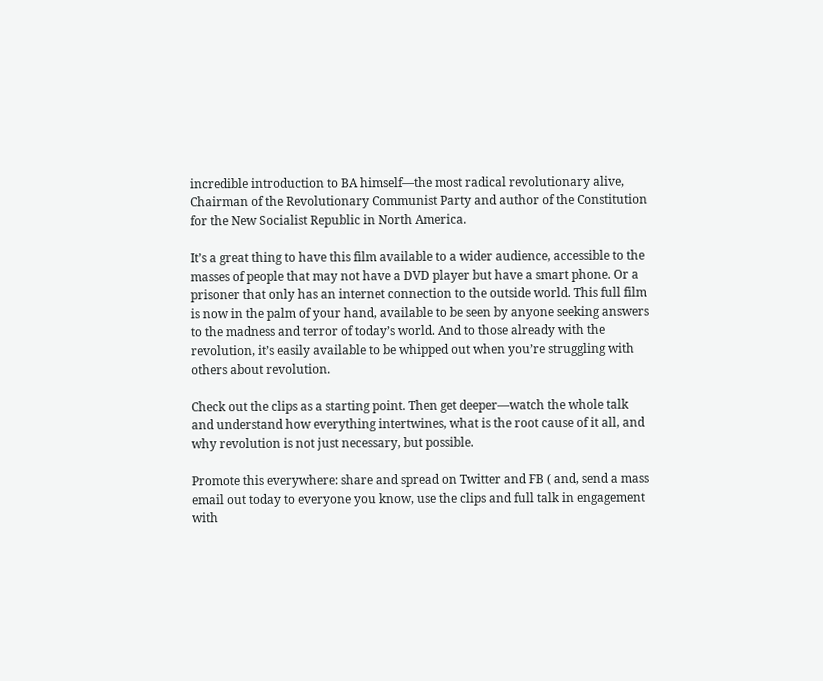incredible introduction to BA himself—the most radical revolutionary alive, Chairman of the Revolutionary Communist Party and author of the Constitution for the New Socialist Republic in North America.

It’s a great thing to have this film available to a wider audience, accessible to the masses of people that may not have a DVD player but have a smart phone. Or a prisoner that only has an internet connection to the outside world. This full film is now in the palm of your hand, available to be seen by anyone seeking answers to the madness and terror of today’s world. And to those already with the revolution, it’s easily available to be whipped out when you’re struggling with others about revolution.

Check out the clips as a starting point. Then get deeper—watch the whole talk and understand how everything intertwines, what is the root cause of it all, and why revolution is not just necessary, but possible.

Promote this everywhere: share and spread on Twitter and FB ( and, send a mass email out today to everyone you know, use the clips and full talk in engagement with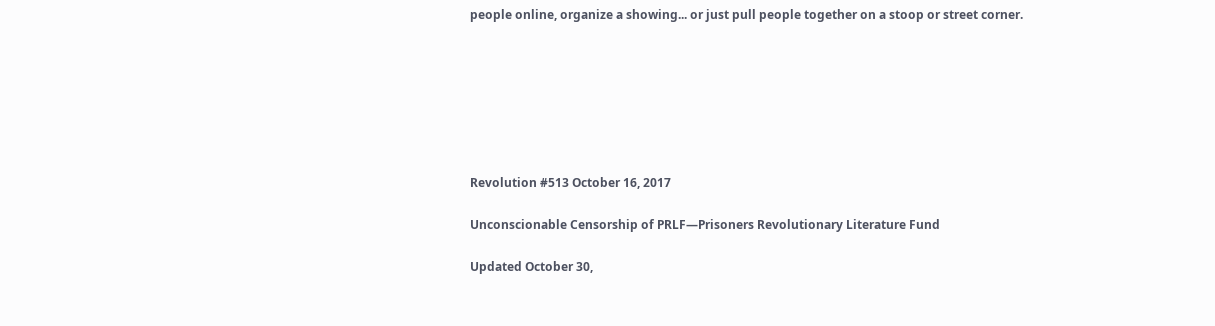people online, organize a showing... or just pull people together on a stoop or street corner.







Revolution #513 October 16, 2017

Unconscionable Censorship of PRLF—Prisoners Revolutionary Literature Fund

Updated October 30,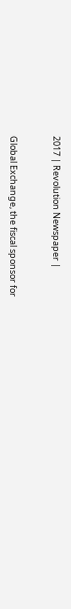2017 | Revolution Newspaper |


Global Exchange, the fiscal sponsor for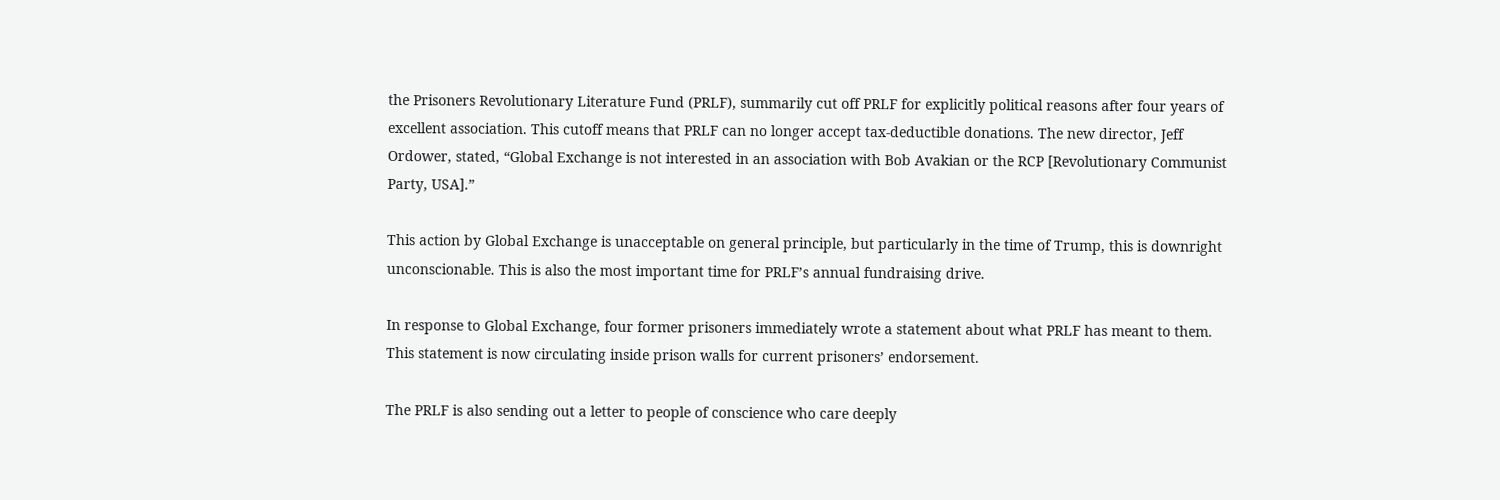the Prisoners Revolutionary Literature Fund (PRLF), summarily cut off PRLF for explicitly political reasons after four years of excellent association. This cutoff means that PRLF can no longer accept tax-deductible donations. The new director, Jeff Ordower, stated, “Global Exchange is not interested in an association with Bob Avakian or the RCP [Revolutionary Communist Party, USA].”

This action by Global Exchange is unacceptable on general principle, but particularly in the time of Trump, this is downright unconscionable. This is also the most important time for PRLF’s annual fundraising drive.

In response to Global Exchange, four former prisoners immediately wrote a statement about what PRLF has meant to them. This statement is now circulating inside prison walls for current prisoners’ endorsement.

The PRLF is also sending out a letter to people of conscience who care deeply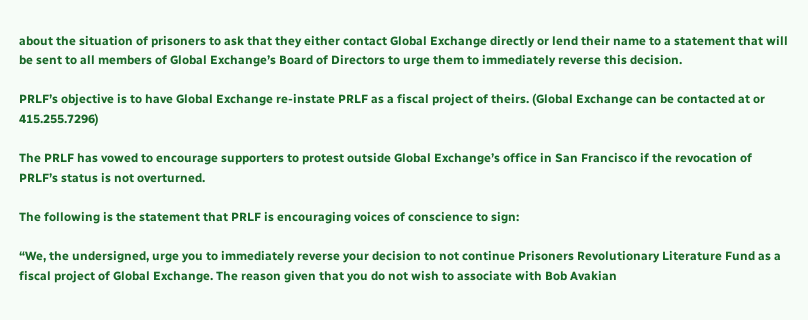about the situation of prisoners to ask that they either contact Global Exchange directly or lend their name to a statement that will be sent to all members of Global Exchange’s Board of Directors to urge them to immediately reverse this decision.

PRLF’s objective is to have Global Exchange re-instate PRLF as a fiscal project of theirs. (Global Exchange can be contacted at or 415.255.7296)

The PRLF has vowed to encourage supporters to protest outside Global Exchange’s office in San Francisco if the revocation of PRLF’s status is not overturned.

The following is the statement that PRLF is encouraging voices of conscience to sign:

“We, the undersigned, urge you to immediately reverse your decision to not continue Prisoners Revolutionary Literature Fund as a fiscal project of Global Exchange. The reason given that you do not wish to associate with Bob Avakian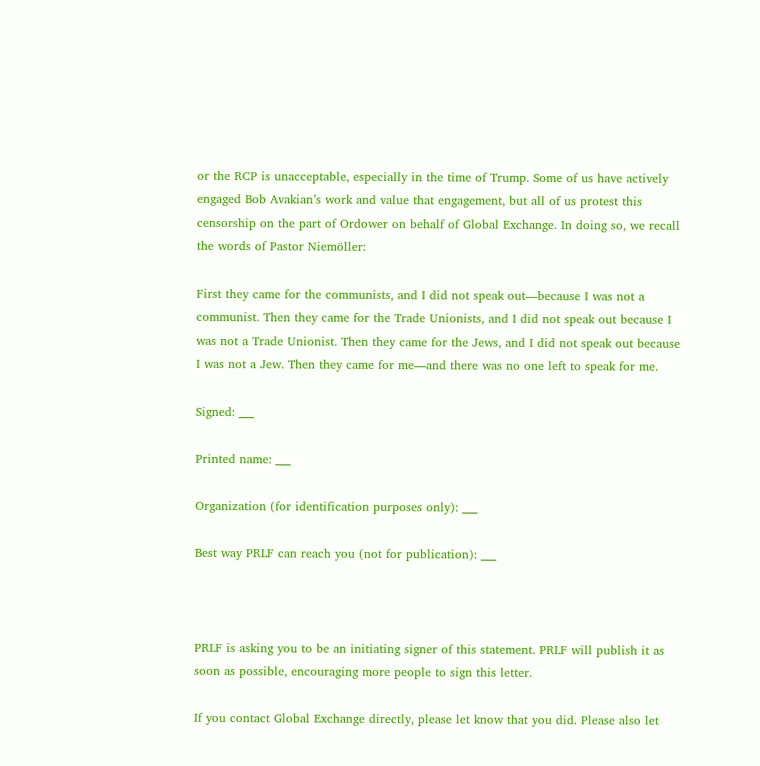or the RCP is unacceptable, especially in the time of Trump. Some of us have actively engaged Bob Avakian’s work and value that engagement, but all of us protest this censorship on the part of Ordower on behalf of Global Exchange. In doing so, we recall the words of Pastor Niemöller:

First they came for the communists, and I did not speak out—because I was not a communist. Then they came for the Trade Unionists, and I did not speak out because I was not a Trade Unionist. Then they came for the Jews, and I did not speak out because I was not a Jew. Then they came for me—and there was no one left to speak for me.

Signed: ___

Printed name: ___

Organization (for identification purposes only): ___

Best way PRLF can reach you (not for publication): ___



PRLF is asking you to be an initiating signer of this statement. PRLF will publish it as soon as possible, encouraging more people to sign this letter.

If you contact Global Exchange directly, please let know that you did. Please also let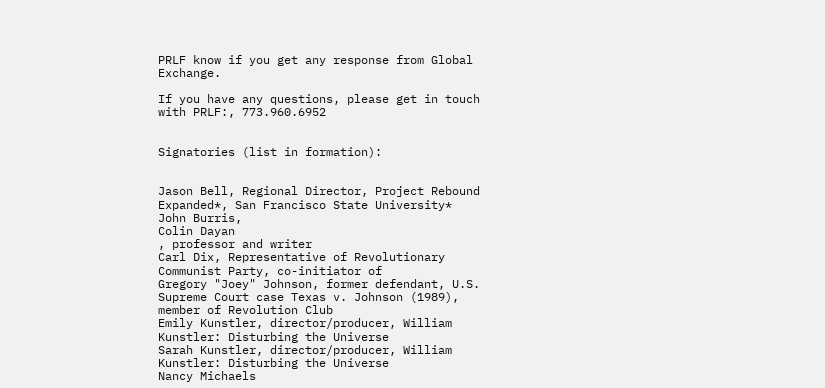PRLF know if you get any response from Global Exchange.

If you have any questions, please get in touch with PRLF:, 773.960.6952


Signatories (list in formation):


Jason Bell, Regional Director, Project Rebound Expanded*, San Francisco State University*
John Burris,
Colin Dayan
, professor and writer
Carl Dix, Representative of Revolutionary Communist Party, co-initiator of
Gregory "Joey" Johnson, former defendant, U.S. Supreme Court case Texas v. Johnson (1989), member of Revolution Club
Emily Kunstler, director/producer, William Kunstler: Disturbing the Universe
Sarah Kunstler, director/producer, William Kunstler: Disturbing the Universe
Nancy Michaels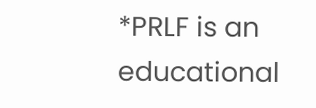*PRLF is an educational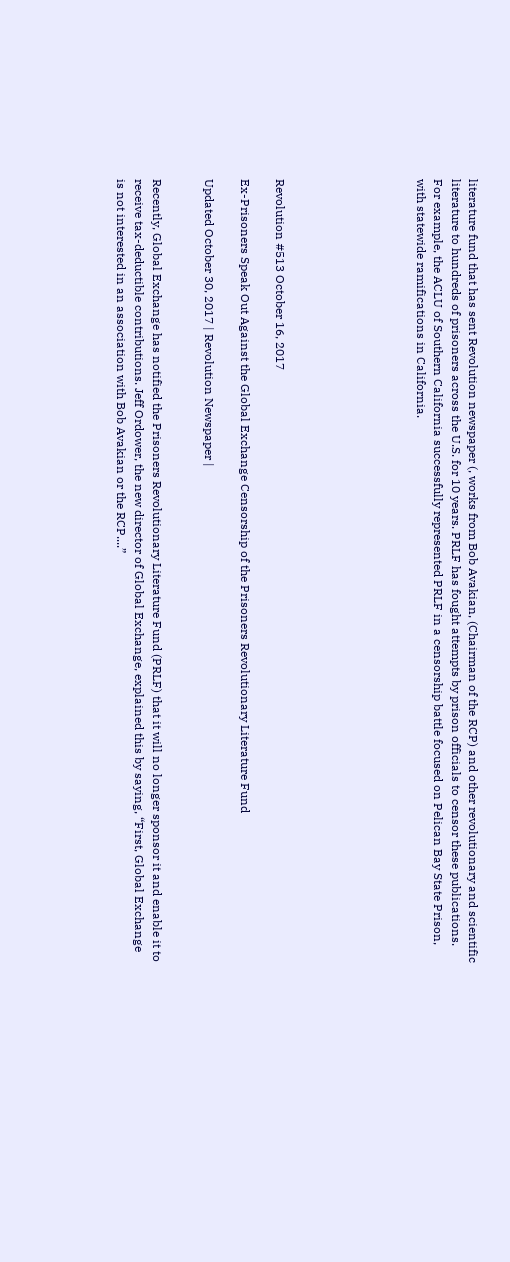literature fund that has sent Revolution newspaper (, works from Bob Avakian, (Chairman of the RCP) and other revolutionary and scientific literature to hundreds of prisoners across the U.S. for 10 years. PRLF has fought attempts by prison officials to censor these publications. For example, the ACLU of Southern California successfully represented PRLF in a censorship battle focused on Pelican Bay State Prison, with statewide ramifications in California.







Revolution #513 October 16, 2017

Ex-Prisoners Speak Out Against the Global Exchange Censorship of the Prisoners Revolutionary Literature Fund

Updated October 30, 2017 | Revolution Newspaper |


Recently, Global Exchange has notified the Prisoners Revolutionary Literature Fund (PRLF) that it will no longer sponsor it and enable it to receive tax-deductible contributions. Jeff Ordower, the new director of Global Exchange, explained this by saying, “First, Global Exchange is not interested in an association with Bob Avakian or the RCP....”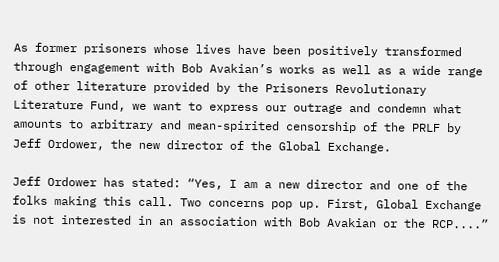As former prisoners whose lives have been positively transformed through engagement with Bob Avakian’s works as well as a wide range of other literature provided by the Prisoners Revolutionary Literature Fund, we want to express our outrage and condemn what amounts to arbitrary and mean-spirited censorship of the PRLF by Jeff Ordower, the new director of the Global Exchange.

Jeff Ordower has stated: “Yes, I am a new director and one of the folks making this call. Two concerns pop up. First, Global Exchange is not interested in an association with Bob Avakian or the RCP....”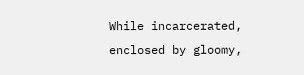While incarcerated, enclosed by gloomy,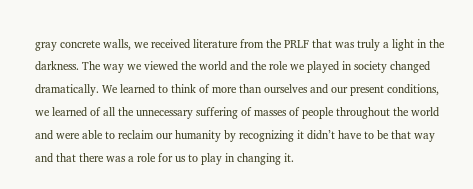gray concrete walls, we received literature from the PRLF that was truly a light in the darkness. The way we viewed the world and the role we played in society changed dramatically. We learned to think of more than ourselves and our present conditions, we learned of all the unnecessary suffering of masses of people throughout the world and were able to reclaim our humanity by recognizing it didn’t have to be that way and that there was a role for us to play in changing it.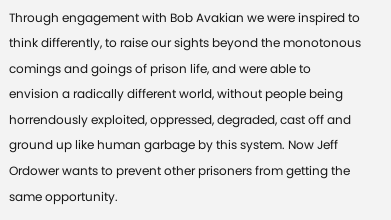Through engagement with Bob Avakian we were inspired to think differently, to raise our sights beyond the monotonous comings and goings of prison life, and were able to envision a radically different world, without people being horrendously exploited, oppressed, degraded, cast off and ground up like human garbage by this system. Now Jeff Ordower wants to prevent other prisoners from getting the same opportunity.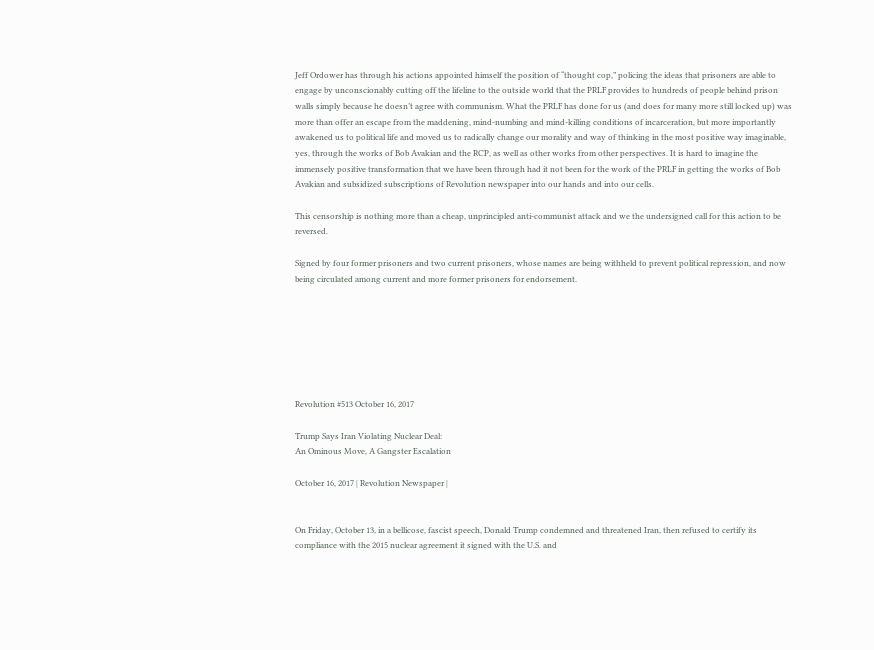Jeff Ordower has through his actions appointed himself the position of “thought cop,” policing the ideas that prisoners are able to engage by unconscionably cutting off the lifeline to the outside world that the PRLF provides to hundreds of people behind prison walls simply because he doesn’t agree with communism. What the PRLF has done for us (and does for many more still locked up) was more than offer an escape from the maddening, mind-numbing and mind-killing conditions of incarceration, but more importantly awakened us to political life and moved us to radically change our morality and way of thinking in the most positive way imaginable, yes, through the works of Bob Avakian and the RCP, as well as other works from other perspectives. It is hard to imagine the immensely positive transformation that we have been through had it not been for the work of the PRLF in getting the works of Bob Avakian and subsidized subscriptions of Revolution newspaper into our hands and into our cells.

This censorship is nothing more than a cheap, unprincipled anti-communist attack and we the undersigned call for this action to be reversed.

Signed by four former prisoners and two current prisoners, whose names are being withheld to prevent political repression, and now being circulated among current and more former prisoners for endorsement.







Revolution #513 October 16, 2017

Trump Says Iran Violating Nuclear Deal:
An Ominous Move, A Gangster Escalation

October 16, 2017 | Revolution Newspaper |


On Friday, October 13, in a bellicose, fascist speech, Donald Trump condemned and threatened Iran, then refused to certify its compliance with the 2015 nuclear agreement it signed with the U.S. and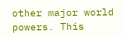other major world powers. This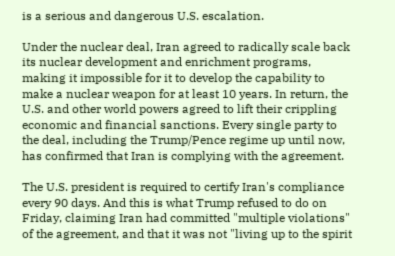is a serious and dangerous U.S. escalation.

Under the nuclear deal, Iran agreed to radically scale back its nuclear development and enrichment programs, making it impossible for it to develop the capability to make a nuclear weapon for at least 10 years. In return, the U.S. and other world powers agreed to lift their crippling economic and financial sanctions. Every single party to the deal, including the Trump/Pence regime up until now, has confirmed that Iran is complying with the agreement.

The U.S. president is required to certify Iran's compliance every 90 days. And this is what Trump refused to do on Friday, claiming Iran had committed "multiple violations" of the agreement, and that it was not "living up to the spirit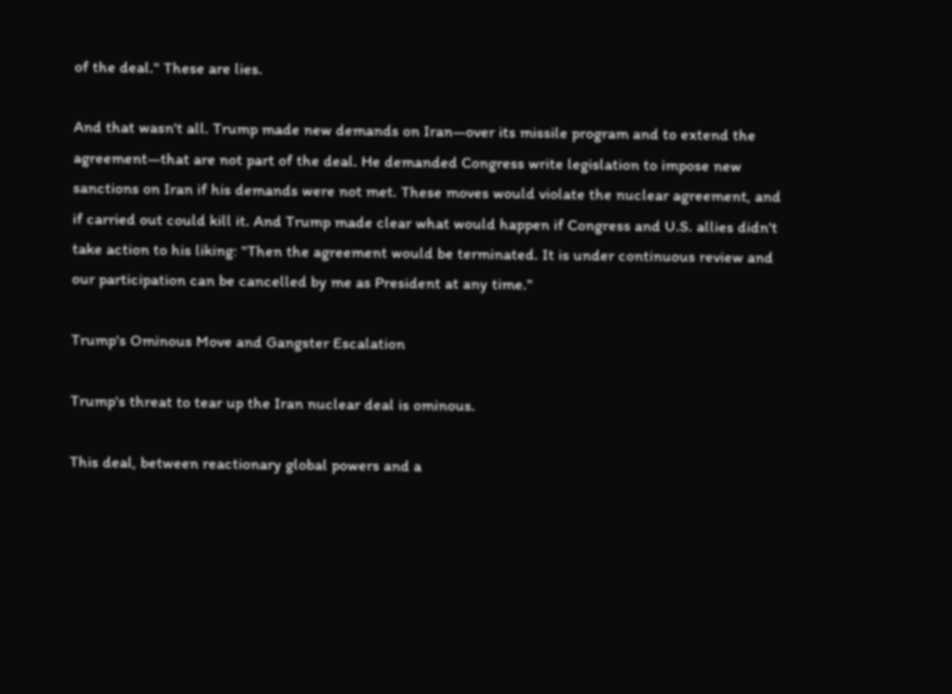of the deal." These are lies.

And that wasn't all. Trump made new demands on Iran—over its missile program and to extend the agreement—that are not part of the deal. He demanded Congress write legislation to impose new sanctions on Iran if his demands were not met. These moves would violate the nuclear agreement, and if carried out could kill it. And Trump made clear what would happen if Congress and U.S. allies didn't take action to his liking: "Then the agreement would be terminated. It is under continuous review and our participation can be cancelled by me as President at any time."

Trump's Ominous Move and Gangster Escalation

Trump's threat to tear up the Iran nuclear deal is ominous.

This deal, between reactionary global powers and a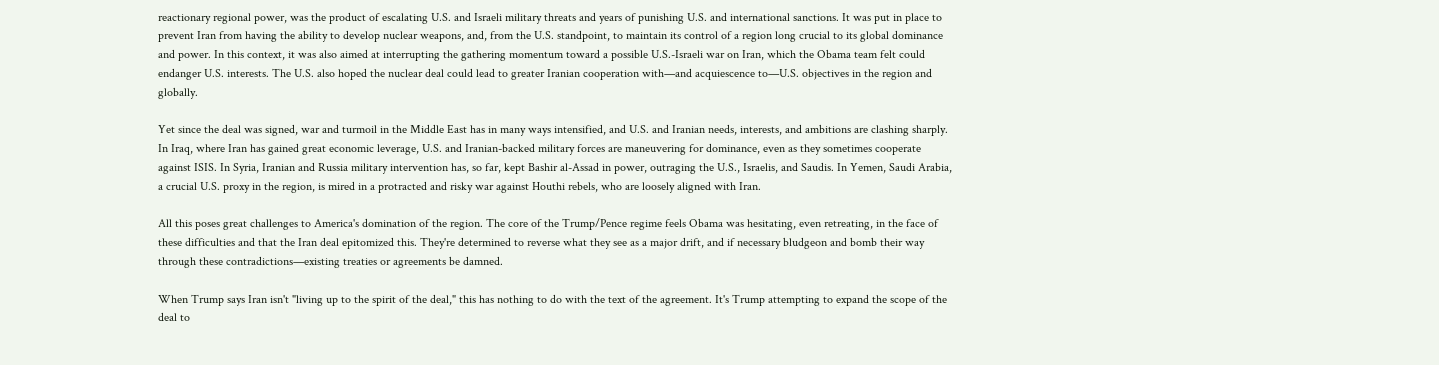reactionary regional power, was the product of escalating U.S. and Israeli military threats and years of punishing U.S. and international sanctions. It was put in place to prevent Iran from having the ability to develop nuclear weapons, and, from the U.S. standpoint, to maintain its control of a region long crucial to its global dominance and power. In this context, it was also aimed at interrupting the gathering momentum toward a possible U.S.-Israeli war on Iran, which the Obama team felt could endanger U.S. interests. The U.S. also hoped the nuclear deal could lead to greater Iranian cooperation with—and acquiescence to—U.S. objectives in the region and globally.

Yet since the deal was signed, war and turmoil in the Middle East has in many ways intensified, and U.S. and Iranian needs, interests, and ambitions are clashing sharply. In Iraq, where Iran has gained great economic leverage, U.S. and Iranian-backed military forces are maneuvering for dominance, even as they sometimes cooperate against ISIS. In Syria, Iranian and Russia military intervention has, so far, kept Bashir al-Assad in power, outraging the U.S., Israelis, and Saudis. In Yemen, Saudi Arabia, a crucial U.S. proxy in the region, is mired in a protracted and risky war against Houthi rebels, who are loosely aligned with Iran.

All this poses great challenges to America's domination of the region. The core of the Trump/Pence regime feels Obama was hesitating, even retreating, in the face of these difficulties and that the Iran deal epitomized this. They're determined to reverse what they see as a major drift, and if necessary bludgeon and bomb their way through these contradictions—existing treaties or agreements be damned.

When Trump says Iran isn't "living up to the spirit of the deal," this has nothing to do with the text of the agreement. It's Trump attempting to expand the scope of the deal to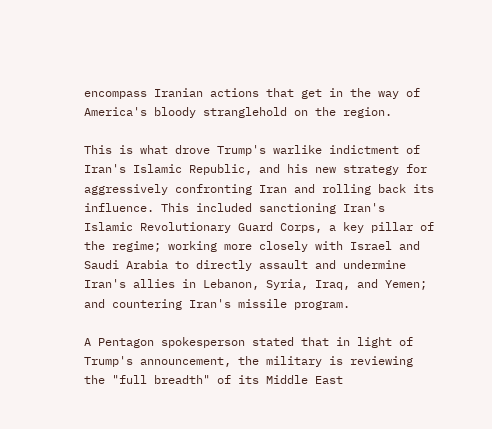encompass Iranian actions that get in the way of America's bloody stranglehold on the region.

This is what drove Trump's warlike indictment of Iran's Islamic Republic, and his new strategy for aggressively confronting Iran and rolling back its influence. This included sanctioning Iran's Islamic Revolutionary Guard Corps, a key pillar of the regime; working more closely with Israel and Saudi Arabia to directly assault and undermine Iran's allies in Lebanon, Syria, Iraq, and Yemen; and countering Iran's missile program.

A Pentagon spokesperson stated that in light of Trump's announcement, the military is reviewing the "full breadth" of its Middle East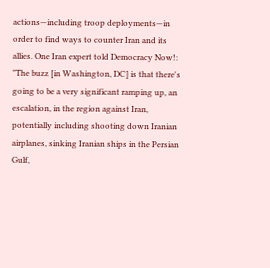actions—including troop deployments—in order to find ways to counter Iran and its allies. One Iran expert told Democracy Now!: "The buzz [in Washington, DC] is that there's going to be a very significant ramping up, an escalation, in the region against Iran, potentially including shooting down Iranian airplanes, sinking Iranian ships in the Persian Gulf,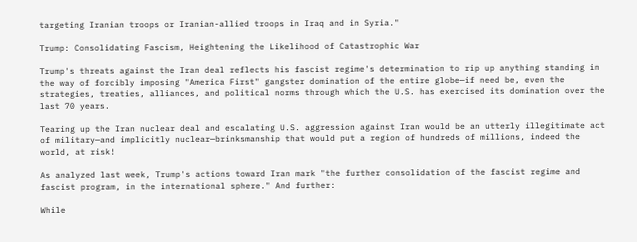targeting Iranian troops or Iranian-allied troops in Iraq and in Syria."

Trump: Consolidating Fascism, Heightening the Likelihood of Catastrophic War

Trump's threats against the Iran deal reflects his fascist regime's determination to rip up anything standing in the way of forcibly imposing "America First" gangster domination of the entire globe—if need be, even the strategies, treaties, alliances, and political norms through which the U.S. has exercised its domination over the last 70 years.

Tearing up the Iran nuclear deal and escalating U.S. aggression against Iran would be an utterly illegitimate act of military—and implicitly nuclear—brinksmanship that would put a region of hundreds of millions, indeed the world, at risk!

As analyzed last week, Trump's actions toward Iran mark "the further consolidation of the fascist regime and fascist program, in the international sphere." And further:

While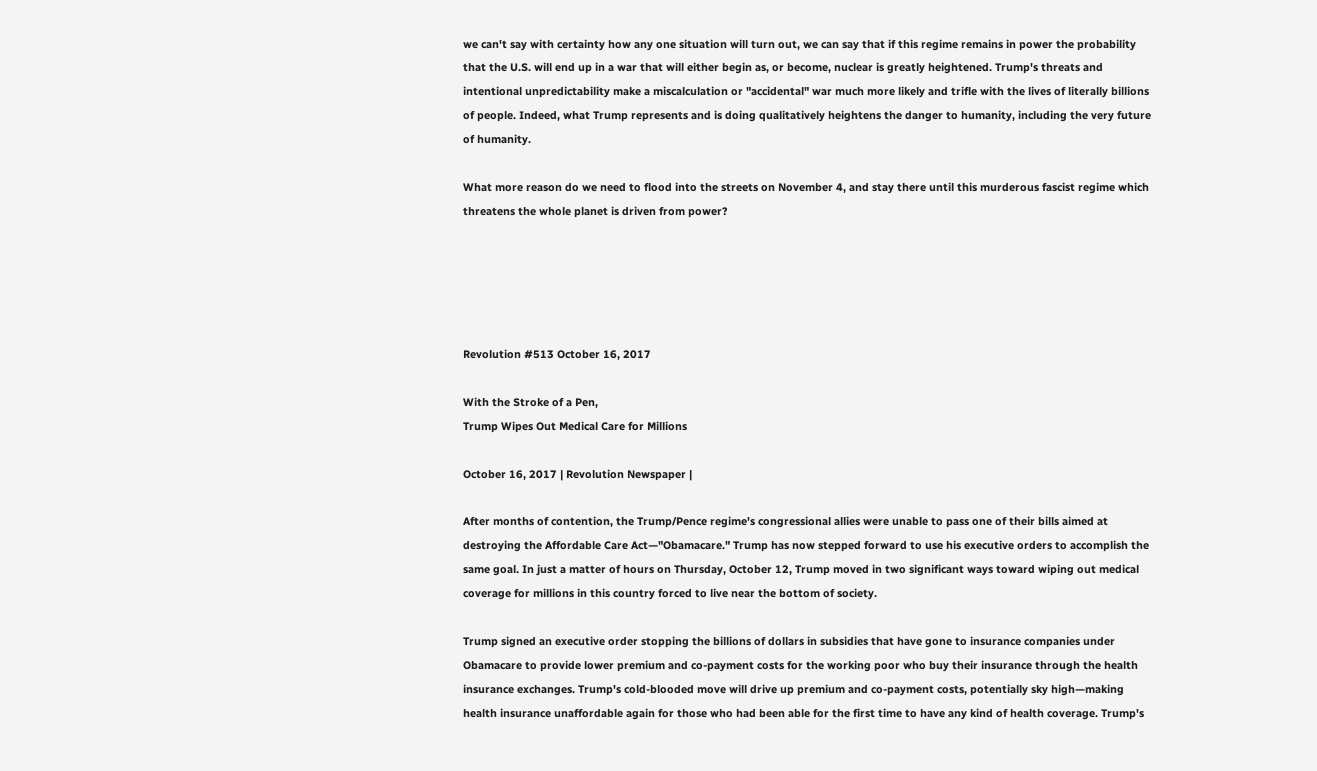we can't say with certainty how any one situation will turn out, we can say that if this regime remains in power the probability that the U.S. will end up in a war that will either begin as, or become, nuclear is greatly heightened. Trump's threats and intentional unpredictability make a miscalculation or "accidental" war much more likely and trifle with the lives of literally billions of people. Indeed, what Trump represents and is doing qualitatively heightens the danger to humanity, including the very future of humanity.

What more reason do we need to flood into the streets on November 4, and stay there until this murderous fascist regime which threatens the whole planet is driven from power?





Revolution #513 October 16, 2017

With the Stroke of a Pen,
Trump Wipes Out Medical Care for Millions

October 16, 2017 | Revolution Newspaper |

After months of contention, the Trump/Pence regime's congressional allies were unable to pass one of their bills aimed at destroying the Affordable Care Act—"Obamacare." Trump has now stepped forward to use his executive orders to accomplish the same goal. In just a matter of hours on Thursday, October 12, Trump moved in two significant ways toward wiping out medical coverage for millions in this country forced to live near the bottom of society.

Trump signed an executive order stopping the billions of dollars in subsidies that have gone to insurance companies under Obamacare to provide lower premium and co-payment costs for the working poor who buy their insurance through the health insurance exchanges. Trump's cold-blooded move will drive up premium and co-payment costs, potentially sky high—making health insurance unaffordable again for those who had been able for the first time to have any kind of health coverage. Trump's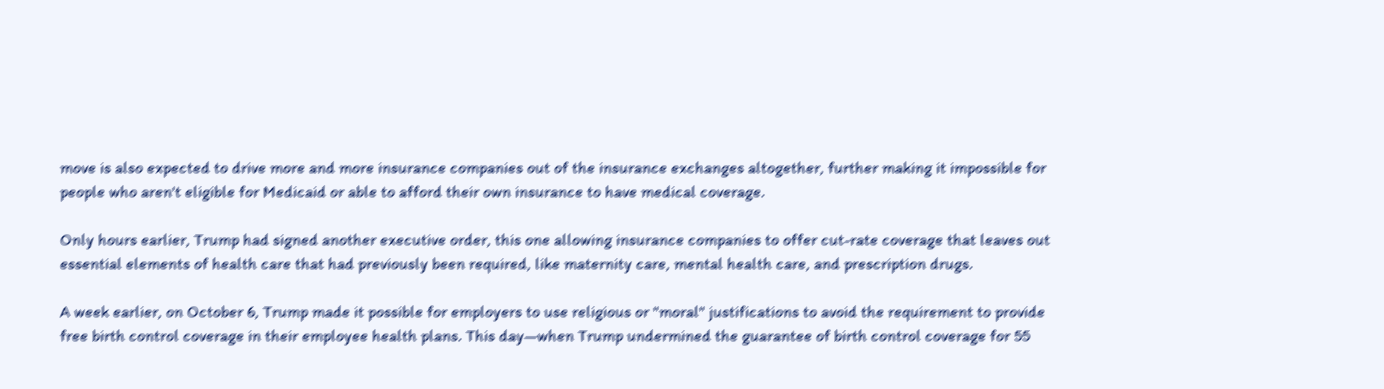move is also expected to drive more and more insurance companies out of the insurance exchanges altogether, further making it impossible for people who aren't eligible for Medicaid or able to afford their own insurance to have medical coverage.

Only hours earlier, Trump had signed another executive order, this one allowing insurance companies to offer cut-rate coverage that leaves out essential elements of health care that had previously been required, like maternity care, mental health care, and prescription drugs.

A week earlier, on October 6, Trump made it possible for employers to use religious or "moral" justifications to avoid the requirement to provide free birth control coverage in their employee health plans. This day—when Trump undermined the guarantee of birth control coverage for 55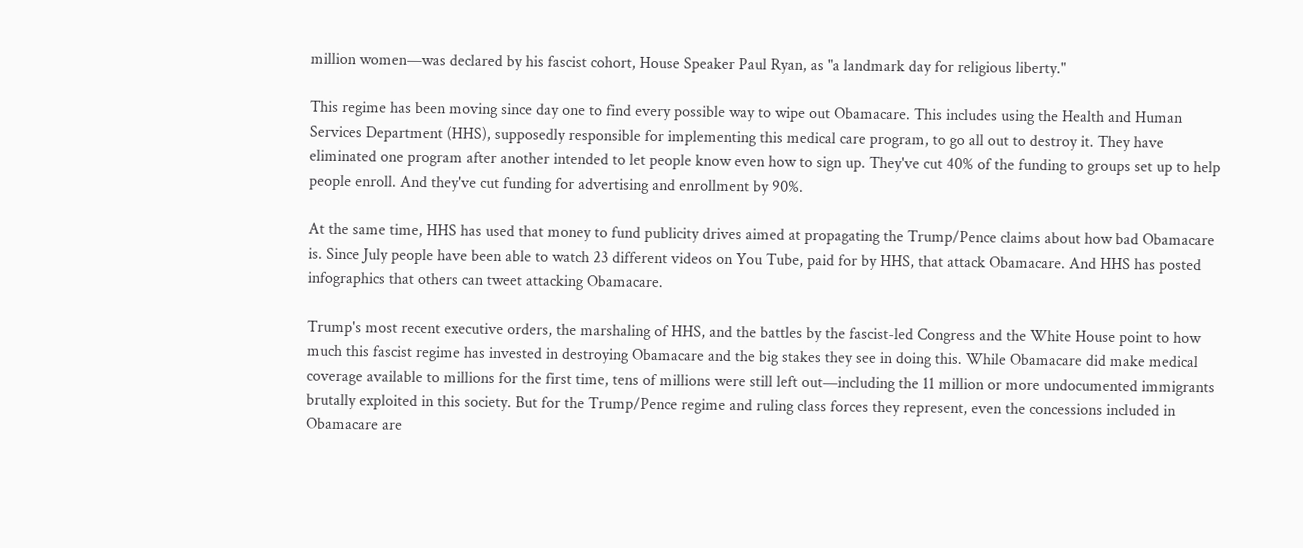million women—was declared by his fascist cohort, House Speaker Paul Ryan, as "a landmark day for religious liberty."

This regime has been moving since day one to find every possible way to wipe out Obamacare. This includes using the Health and Human Services Department (HHS), supposedly responsible for implementing this medical care program, to go all out to destroy it. They have eliminated one program after another intended to let people know even how to sign up. They've cut 40% of the funding to groups set up to help people enroll. And they've cut funding for advertising and enrollment by 90%.

At the same time, HHS has used that money to fund publicity drives aimed at propagating the Trump/Pence claims about how bad Obamacare is. Since July people have been able to watch 23 different videos on You Tube, paid for by HHS, that attack Obamacare. And HHS has posted infographics that others can tweet attacking Obamacare.

Trump's most recent executive orders, the marshaling of HHS, and the battles by the fascist-led Congress and the White House point to how much this fascist regime has invested in destroying Obamacare and the big stakes they see in doing this. While Obamacare did make medical coverage available to millions for the first time, tens of millions were still left out—including the 11 million or more undocumented immigrants brutally exploited in this society. But for the Trump/Pence regime and ruling class forces they represent, even the concessions included in Obamacare are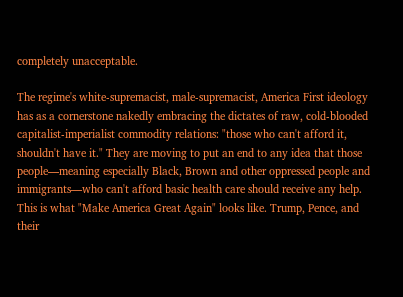completely unacceptable.

The regime's white-supremacist, male-supremacist, America First ideology has as a cornerstone nakedly embracing the dictates of raw, cold-blooded capitalist-imperialist commodity relations: "those who can't afford it, shouldn't have it." They are moving to put an end to any idea that those people—meaning especially Black, Brown and other oppressed people and immigrants—who can't afford basic health care should receive any help. This is what "Make America Great Again" looks like. Trump, Pence, and their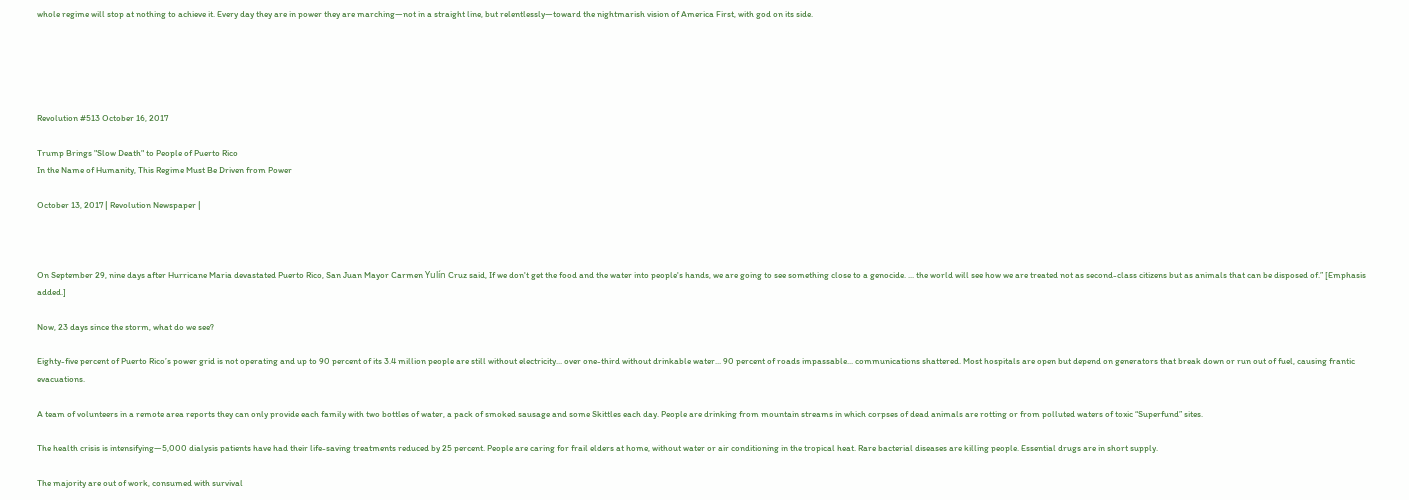whole regime will stop at nothing to achieve it. Every day they are in power they are marching—not in a straight line, but relentlessly—toward the nightmarish vision of America First, with god on its side.





Revolution #513 October 16, 2017

Trump Brings "Slow Death" to People of Puerto Rico
In the Name of Humanity, This Regime Must Be Driven from Power

October 13, 2017 | Revolution Newspaper |



On September 29, nine days after Hurricane Maria devastated Puerto Rico, San Juan Mayor Carmen Yulín Cruz said, If we don't get the food and the water into people's hands, we are going to see something close to a genocide. ... the world will see how we are treated not as second-class citizens but as animals that can be disposed of.” [Emphasis added.]

Now, 23 days since the storm, what do we see?

Eighty-five percent of Puerto Rico’s power grid is not operating and up to 90 percent of its 3.4 million people are still without electricity... over one-third without drinkable water... 90 percent of roads impassable... communications shattered. Most hospitals are open but depend on generators that break down or run out of fuel, causing frantic evacuations.

A team of volunteers in a remote area reports they can only provide each family with two bottles of water, a pack of smoked sausage and some Skittles each day. People are drinking from mountain streams in which corpses of dead animals are rotting or from polluted waters of toxic “Superfund” sites.

The health crisis is intensifying—5,000 dialysis patients have had their life-saving treatments reduced by 25 percent. People are caring for frail elders at home, without water or air conditioning in the tropical heat. Rare bacterial diseases are killing people. Essential drugs are in short supply.

The majority are out of work, consumed with survival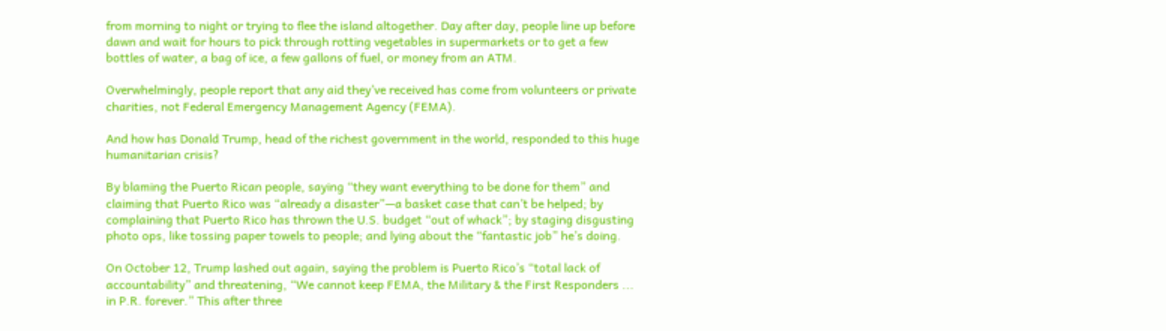from morning to night or trying to flee the island altogether. Day after day, people line up before dawn and wait for hours to pick through rotting vegetables in supermarkets or to get a few bottles of water, a bag of ice, a few gallons of fuel, or money from an ATM.

Overwhelmingly, people report that any aid they’ve received has come from volunteers or private charities, not Federal Emergency Management Agency (FEMA).

And how has Donald Trump, head of the richest government in the world, responded to this huge humanitarian crisis?

By blaming the Puerto Rican people, saying “they want everything to be done for them” and claiming that Puerto Rico was “already a disaster”—a basket case that can’t be helped; by complaining that Puerto Rico has thrown the U.S. budget “out of whack”; by staging disgusting photo ops, like tossing paper towels to people; and lying about the “fantastic job” he’s doing.

On October 12, Trump lashed out again, saying the problem is Puerto Rico’s “total lack of accountability” and threatening, “We cannot keep FEMA, the Military & the First Responders ... in P.R. forever.” This after three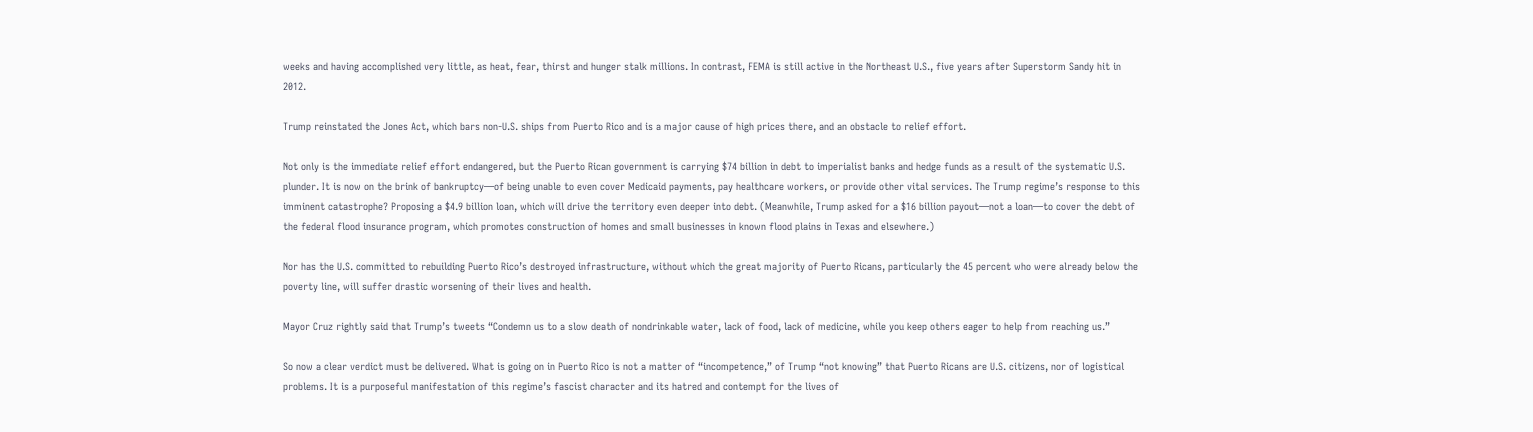weeks and having accomplished very little, as heat, fear, thirst and hunger stalk millions. In contrast, FEMA is still active in the Northeast U.S., five years after Superstorm Sandy hit in 2012.

Trump reinstated the Jones Act, which bars non-U.S. ships from Puerto Rico and is a major cause of high prices there, and an obstacle to relief effort.

Not only is the immediate relief effort endangered, but the Puerto Rican government is carrying $74 billion in debt to imperialist banks and hedge funds as a result of the systematic U.S. plunder. It is now on the brink of bankruptcy—of being unable to even cover Medicaid payments, pay healthcare workers, or provide other vital services. The Trump regime’s response to this imminent catastrophe? Proposing a $4.9 billion loan, which will drive the territory even deeper into debt. (Meanwhile, Trump asked for a $16 billion payout—not a loan—to cover the debt of the federal flood insurance program, which promotes construction of homes and small businesses in known flood plains in Texas and elsewhere.)

Nor has the U.S. committed to rebuilding Puerto Rico’s destroyed infrastructure, without which the great majority of Puerto Ricans, particularly the 45 percent who were already below the poverty line, will suffer drastic worsening of their lives and health.

Mayor Cruz rightly said that Trump’s tweets “Condemn us to a slow death of nondrinkable water, lack of food, lack of medicine, while you keep others eager to help from reaching us.”

So now a clear verdict must be delivered. What is going on in Puerto Rico is not a matter of “incompetence,” of Trump “not knowing” that Puerto Ricans are U.S. citizens, nor of logistical problems. It is a purposeful manifestation of this regime’s fascist character and its hatred and contempt for the lives of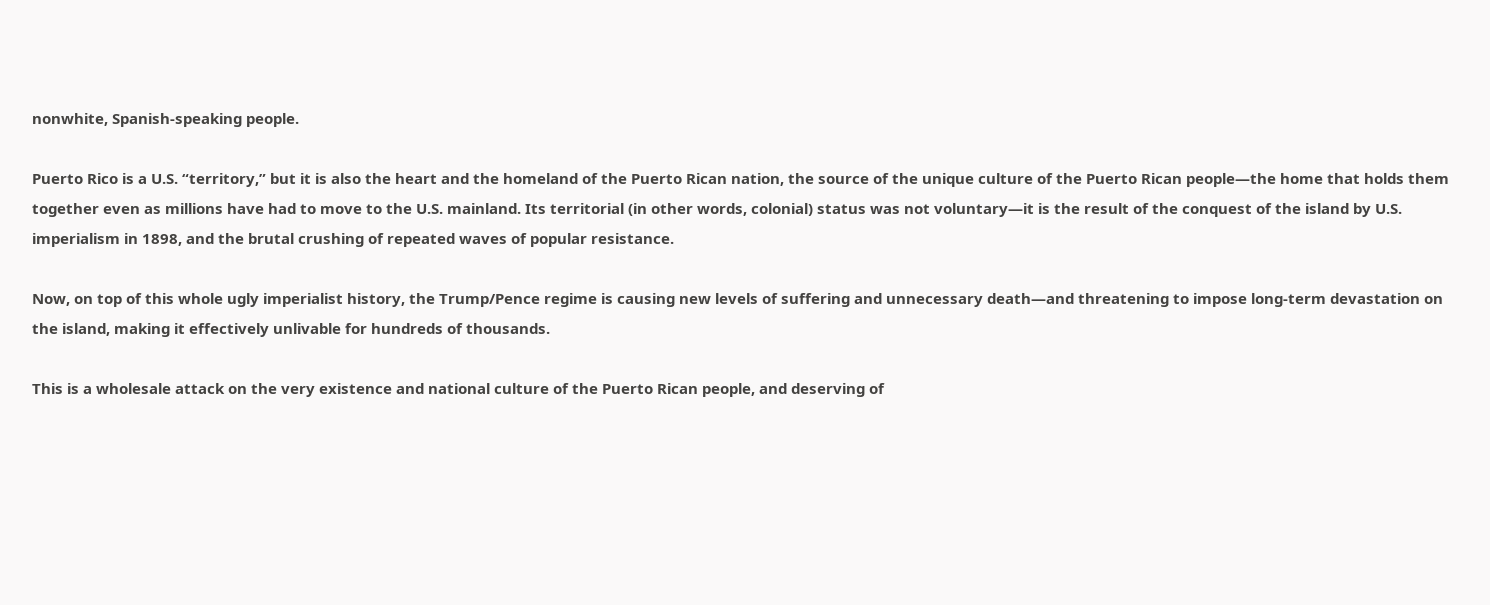nonwhite, Spanish-speaking people.

Puerto Rico is a U.S. “territory,” but it is also the heart and the homeland of the Puerto Rican nation, the source of the unique culture of the Puerto Rican people—the home that holds them together even as millions have had to move to the U.S. mainland. Its territorial (in other words, colonial) status was not voluntary—it is the result of the conquest of the island by U.S. imperialism in 1898, and the brutal crushing of repeated waves of popular resistance.

Now, on top of this whole ugly imperialist history, the Trump/Pence regime is causing new levels of suffering and unnecessary death—and threatening to impose long-term devastation on the island, making it effectively unlivable for hundreds of thousands.

This is a wholesale attack on the very existence and national culture of the Puerto Rican people, and deserving of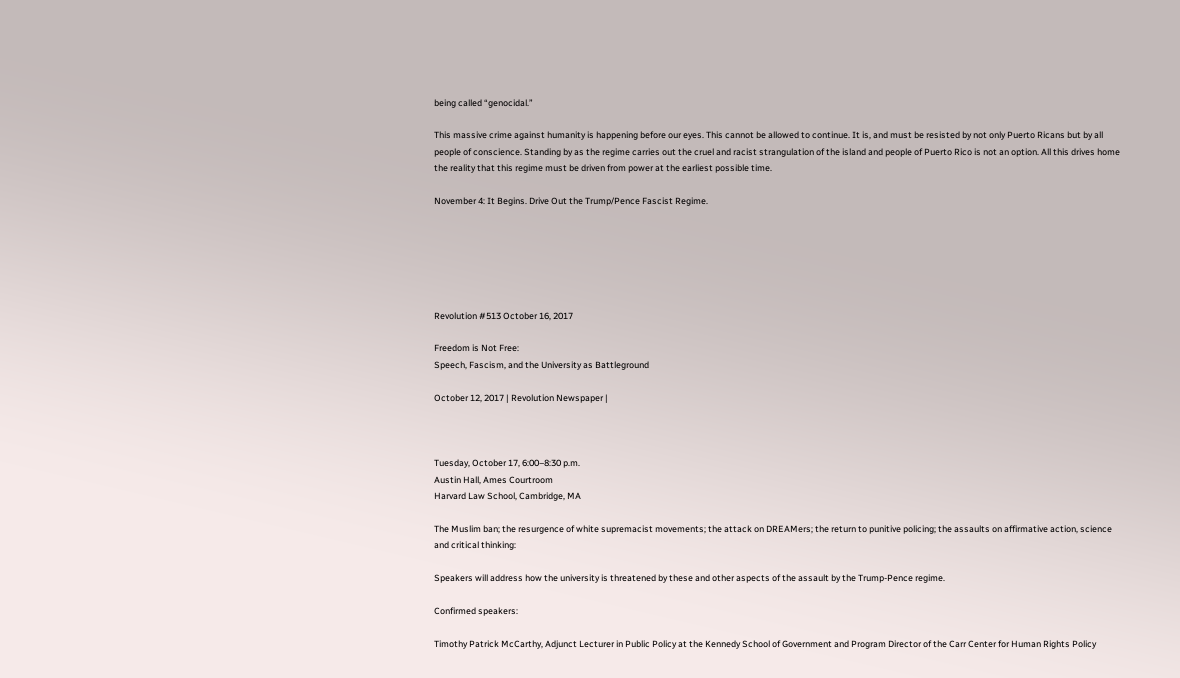being called “genocidal.”

This massive crime against humanity is happening before our eyes. This cannot be allowed to continue. It is, and must be resisted by not only Puerto Ricans but by all people of conscience. Standing by as the regime carries out the cruel and racist strangulation of the island and people of Puerto Rico is not an option. All this drives home the reality that this regime must be driven from power at the earliest possible time.

November 4: It Begins. Drive Out the Trump/Pence Fascist Regime.






Revolution #513 October 16, 2017

Freedom is Not Free:
Speech, Fascism, and the University as Battleground

October 12, 2017 | Revolution Newspaper |



Tuesday, October 17, 6:00–8:30 p.m.
Austin Hall, Ames Courtroom
Harvard Law School, Cambridge, MA

The Muslim ban; the resurgence of white supremacist movements; the attack on DREAMers; the return to punitive policing; the assaults on affirmative action, science and critical thinking:

Speakers will address how the university is threatened by these and other aspects of the assault by the Trump-Pence regime.

Confirmed speakers:

Timothy Patrick McCarthy, Adjunct Lecturer in Public Policy at the Kennedy School of Government and Program Director of the Carr Center for Human Rights Policy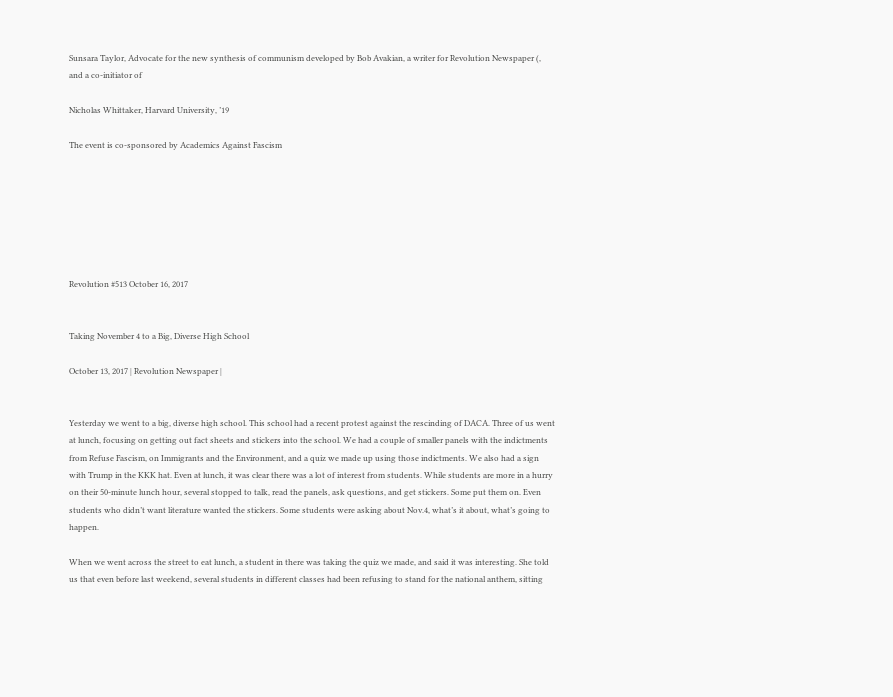Sunsara Taylor, Advocate for the new synthesis of communism developed by Bob Avakian, a writer for Revolution Newspaper (, and a co-initiator of

Nicholas Whittaker, Harvard University, ’19

The event is co-sponsored by Academics Against Fascism







Revolution #513 October 16, 2017


Taking November 4 to a Big, Diverse High School

October 13, 2017 | Revolution Newspaper |


Yesterday we went to a big, diverse high school. This school had a recent protest against the rescinding of DACA. Three of us went at lunch, focusing on getting out fact sheets and stickers into the school. We had a couple of smaller panels with the indictments from Refuse Fascism, on Immigrants and the Environment, and a quiz we made up using those indictments. We also had a sign with Trump in the KKK hat. Even at lunch, it was clear there was a lot of interest from students. While students are more in a hurry on their 50-minute lunch hour, several stopped to talk, read the panels, ask questions, and get stickers. Some put them on. Even students who didn’t want literature wanted the stickers. Some students were asking about Nov.4, what’s it about, what’s going to happen.

When we went across the street to eat lunch, a student in there was taking the quiz we made, and said it was interesting. She told us that even before last weekend, several students in different classes had been refusing to stand for the national anthem, sitting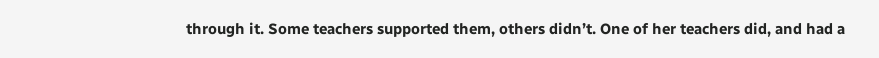through it. Some teachers supported them, others didn’t. One of her teachers did, and had a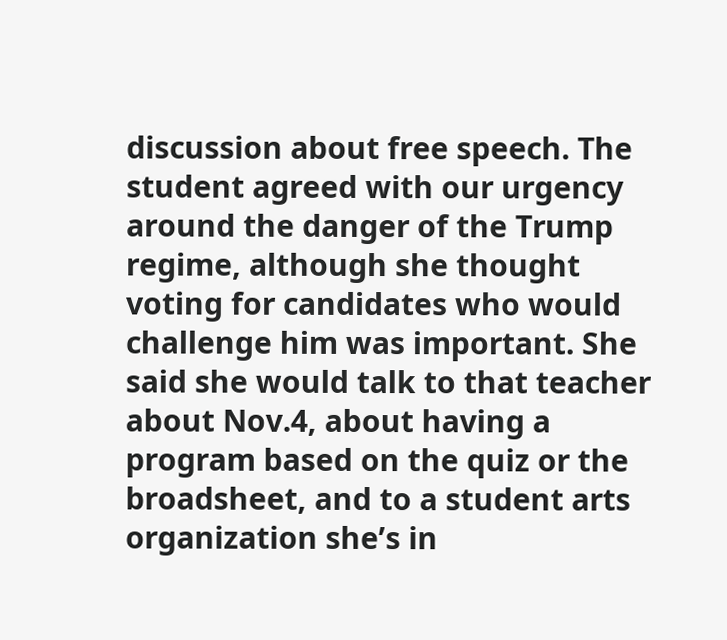discussion about free speech. The student agreed with our urgency around the danger of the Trump regime, although she thought voting for candidates who would challenge him was important. She said she would talk to that teacher about Nov.4, about having a program based on the quiz or the broadsheet, and to a student arts organization she’s in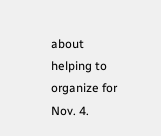about helping to organize for Nov. 4.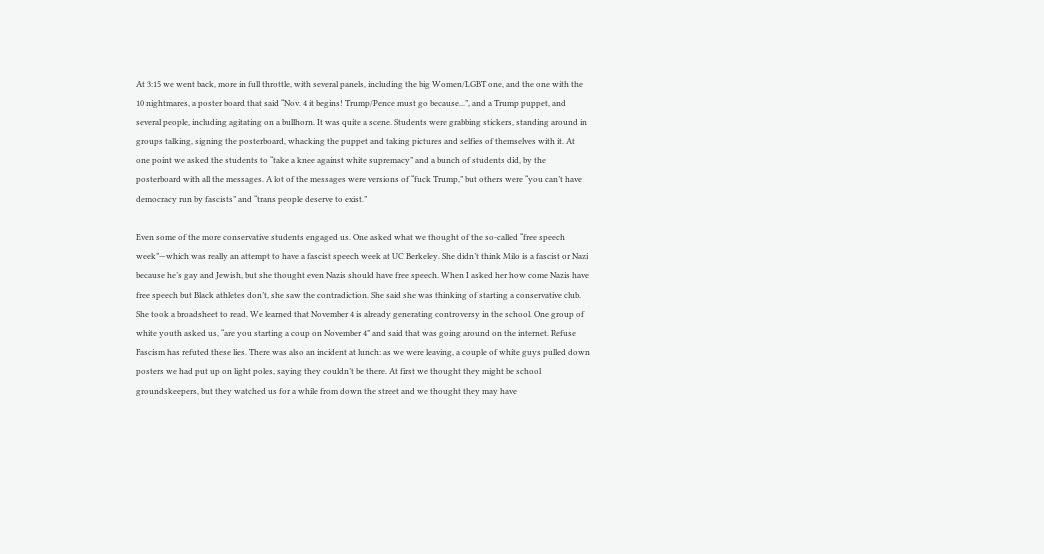At 3:15 we went back, more in full throttle, with several panels, including the big Women/LGBT one, and the one with the 10 nightmares, a poster board that said “Nov. 4 it begins! Trump/Pence must go because...”, and a Trump puppet, and several people, including agitating on a bullhorn. It was quite a scene. Students were grabbing stickers, standing around in groups talking, signing the posterboard, whacking the puppet and taking pictures and selfies of themselves with it. At one point we asked the students to “take a knee against white supremacy” and a bunch of students did, by the posterboard with all the messages. A lot of the messages were versions of “fuck Trump,” but others were “you can’t have democracy run by fascists” and “trans people deserve to exist.”

Even some of the more conservative students engaged us. One asked what we thought of the so-called “free speech week”—which was really an attempt to have a fascist speech week at UC Berkeley. She didn’t think Milo is a fascist or Nazi because he’s gay and Jewish, but she thought even Nazis should have free speech. When I asked her how come Nazis have free speech but Black athletes don’t, she saw the contradiction. She said she was thinking of starting a conservative club. She took a broadsheet to read. We learned that November 4 is already generating controversy in the school. One group of white youth asked us, “are you starting a coup on November 4” and said that was going around on the internet. Refuse Fascism has refuted these lies. There was also an incident at lunch: as we were leaving, a couple of white guys pulled down posters we had put up on light poles, saying they couldn’t be there. At first we thought they might be school groundskeepers, but they watched us for a while from down the street and we thought they may have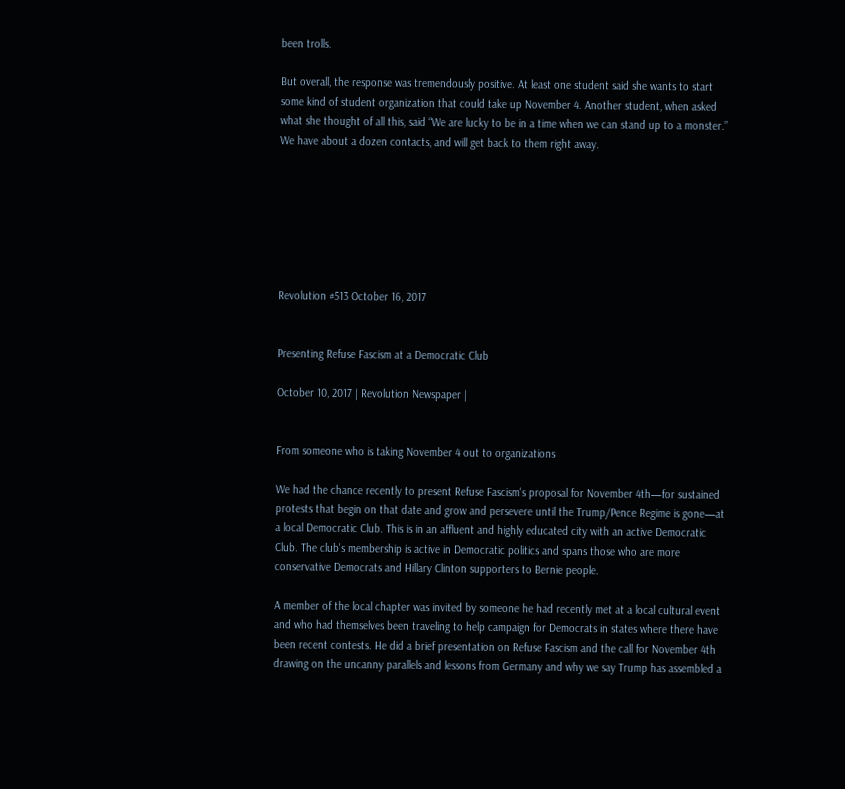been trolls.

But overall, the response was tremendously positive. At least one student said she wants to start some kind of student organization that could take up November 4. Another student, when asked what she thought of all this, said “We are lucky to be in a time when we can stand up to a monster.” We have about a dozen contacts, and will get back to them right away.







Revolution #513 October 16, 2017


Presenting Refuse Fascism at a Democratic Club

October 10, 2017 | Revolution Newspaper |


From someone who is taking November 4 out to organizations

We had the chance recently to present Refuse Fascism's proposal for November 4th—for sustained protests that begin on that date and grow and persevere until the Trump/Pence Regime is gone—at a local Democratic Club. This is in an affluent and highly educated city with an active Democratic Club. The club's membership is active in Democratic politics and spans those who are more conservative Democrats and Hillary Clinton supporters to Bernie people.

A member of the local chapter was invited by someone he had recently met at a local cultural event and who had themselves been traveling to help campaign for Democrats in states where there have been recent contests. He did a brief presentation on Refuse Fascism and the call for November 4th drawing on the uncanny parallels and lessons from Germany and why we say Trump has assembled a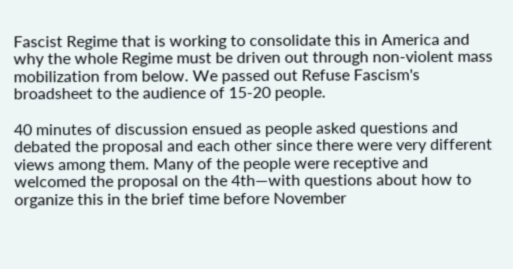Fascist Regime that is working to consolidate this in America and why the whole Regime must be driven out through non-violent mass mobilization from below. We passed out Refuse Fascism's broadsheet to the audience of 15-20 people.

40 minutes of discussion ensued as people asked questions and debated the proposal and each other since there were very different views among them. Many of the people were receptive and welcomed the proposal on the 4th—with questions about how to organize this in the brief time before November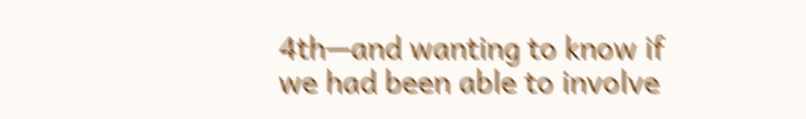4th—and wanting to know if we had been able to involve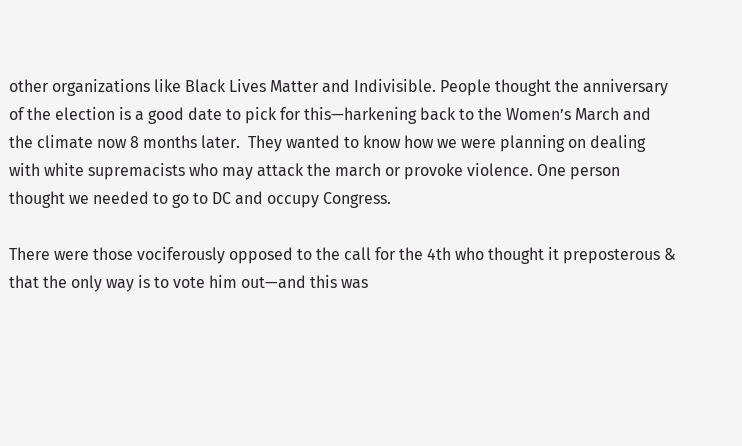other organizations like Black Lives Matter and Indivisible. People thought the anniversary of the election is a good date to pick for this—harkening back to the Women’s March and the climate now 8 months later.  They wanted to know how we were planning on dealing with white supremacists who may attack the march or provoke violence. One person thought we needed to go to DC and occupy Congress.

There were those vociferously opposed to the call for the 4th who thought it preposterous & that the only way is to vote him out—and this was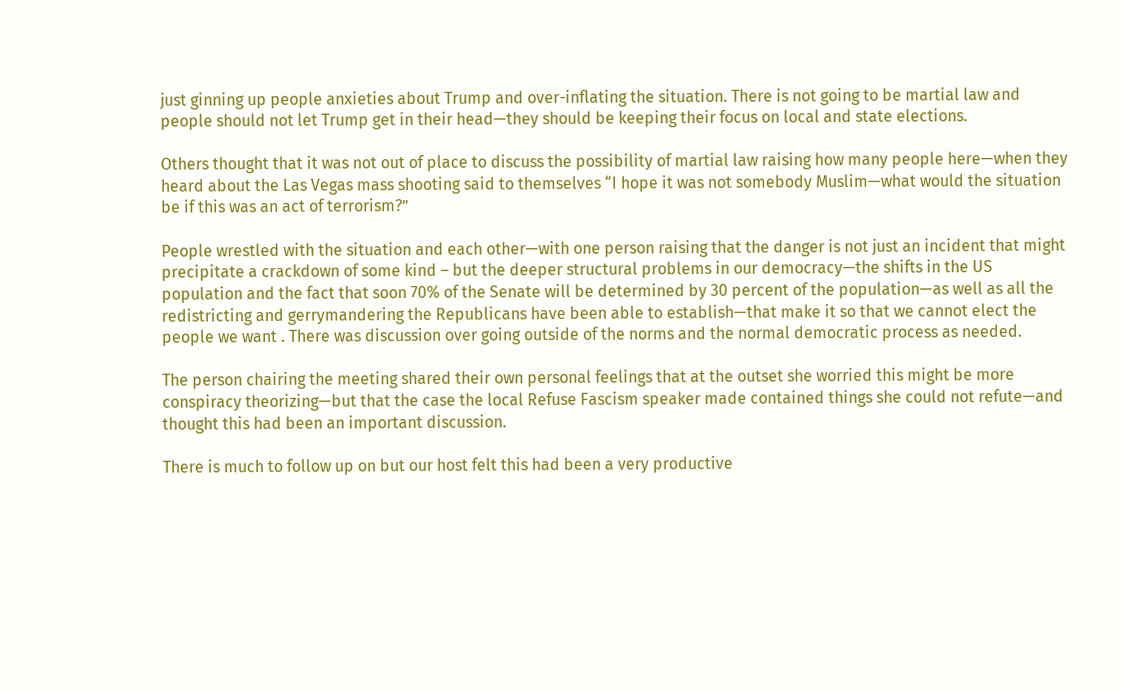just ginning up people anxieties about Trump and over-inflating the situation. There is not going to be martial law and people should not let Trump get in their head—they should be keeping their focus on local and state elections.

Others thought that it was not out of place to discuss the possibility of martial law raising how many people here—when they heard about the Las Vegas mass shooting said to themselves “I hope it was not somebody Muslim—what would the situation be if this was an act of terrorism?”

People wrestled with the situation and each other—with one person raising that the danger is not just an incident that might precipitate a crackdown of some kind – but the deeper structural problems in our democracy—the shifts in the US population and the fact that soon 70% of the Senate will be determined by 30 percent of the population—as well as all the redistricting and gerrymandering the Republicans have been able to establish—that make it so that we cannot elect the people we want . There was discussion over going outside of the norms and the normal democratic process as needed.

The person chairing the meeting shared their own personal feelings that at the outset she worried this might be more conspiracy theorizing—but that the case the local Refuse Fascism speaker made contained things she could not refute—and thought this had been an important discussion.

There is much to follow up on but our host felt this had been a very productive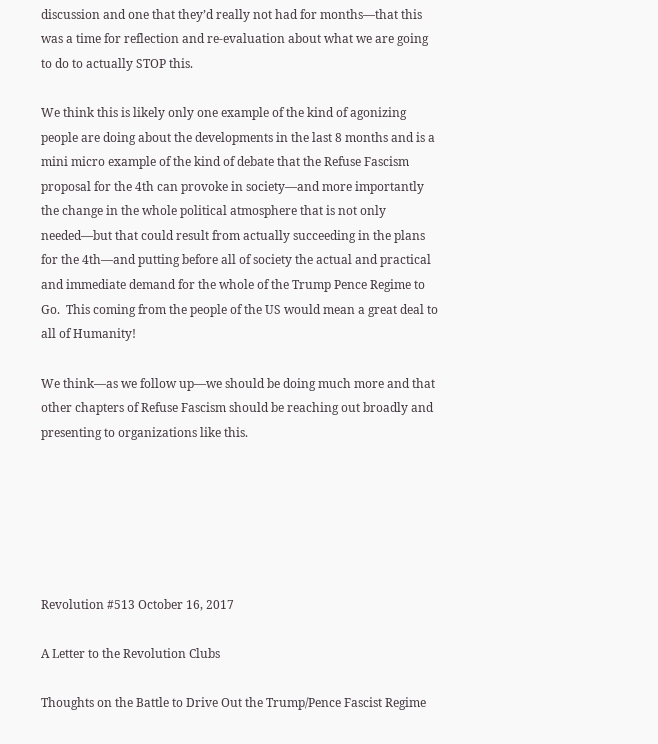discussion and one that they’d really not had for months—that this was a time for reflection and re-evaluation about what we are going to do to actually STOP this.

We think this is likely only one example of the kind of agonizing people are doing about the developments in the last 8 months and is a mini micro example of the kind of debate that the Refuse Fascism proposal for the 4th can provoke in society—and more importantly the change in the whole political atmosphere that is not only needed—but that could result from actually succeeding in the plans for the 4th—and putting before all of society the actual and practical and immediate demand for the whole of the Trump Pence Regime to Go.  This coming from the people of the US would mean a great deal to all of Humanity!

We think—as we follow up—we should be doing much more and that other chapters of Refuse Fascism should be reaching out broadly and presenting to organizations like this.






Revolution #513 October 16, 2017

A Letter to the Revolution Clubs

Thoughts on the Battle to Drive Out the Trump/Pence Fascist Regime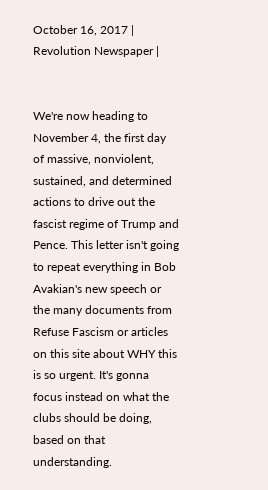October 16, 2017 | Revolution Newspaper |


We're now heading to November 4, the first day of massive, nonviolent, sustained, and determined actions to drive out the fascist regime of Trump and Pence. This letter isn't going to repeat everything in Bob Avakian's new speech or the many documents from Refuse Fascism or articles on this site about WHY this is so urgent. It's gonna focus instead on what the clubs should be doing, based on that understanding.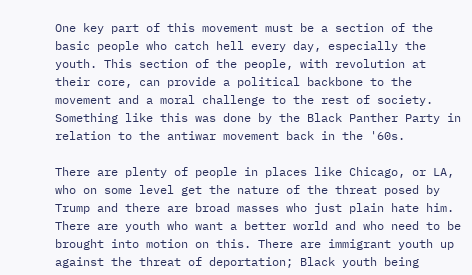One key part of this movement must be a section of the basic people who catch hell every day, especially the youth. This section of the people, with revolution at their core, can provide a political backbone to the movement and a moral challenge to the rest of society. Something like this was done by the Black Panther Party in relation to the antiwar movement back in the '60s.

There are plenty of people in places like Chicago, or LA, who on some level get the nature of the threat posed by Trump and there are broad masses who just plain hate him. There are youth who want a better world and who need to be brought into motion on this. There are immigrant youth up against the threat of deportation; Black youth being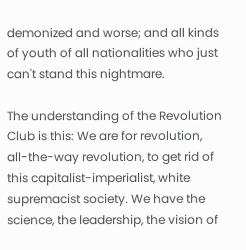demonized and worse; and all kinds of youth of all nationalities who just can't stand this nightmare.

The understanding of the Revolution Club is this: We are for revolution, all-the-way revolution, to get rid of this capitalist-imperialist, white supremacist society. We have the science, the leadership, the vision of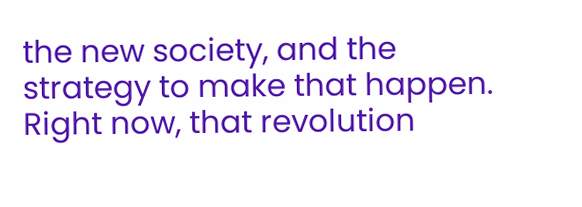the new society, and the strategy to make that happen. Right now, that revolution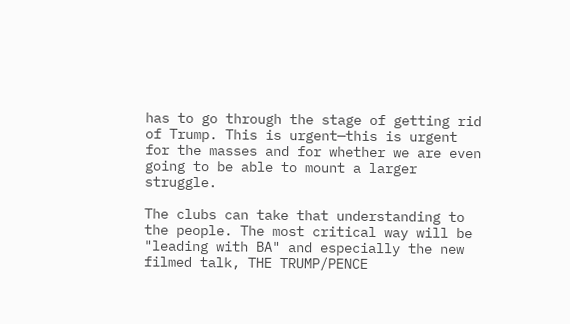has to go through the stage of getting rid of Trump. This is urgent—this is urgent for the masses and for whether we are even going to be able to mount a larger struggle.

The clubs can take that understanding to the people. The most critical way will be "leading with BA" and especially the new filmed talk, THE TRUMP/PENCE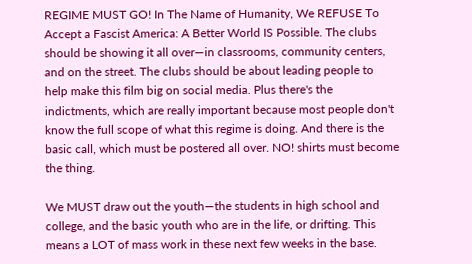REGIME MUST GO! In The Name of Humanity, We REFUSE To Accept a Fascist America: A Better World IS Possible. The clubs should be showing it all over—in classrooms, community centers, and on the street. The clubs should be about leading people to help make this film big on social media. Plus there's the indictments, which are really important because most people don't know the full scope of what this regime is doing. And there is the basic call, which must be postered all over. NO! shirts must become the thing.

We MUST draw out the youth—the students in high school and college, and the basic youth who are in the life, or drifting. This means a LOT of mass work in these next few weeks in the base.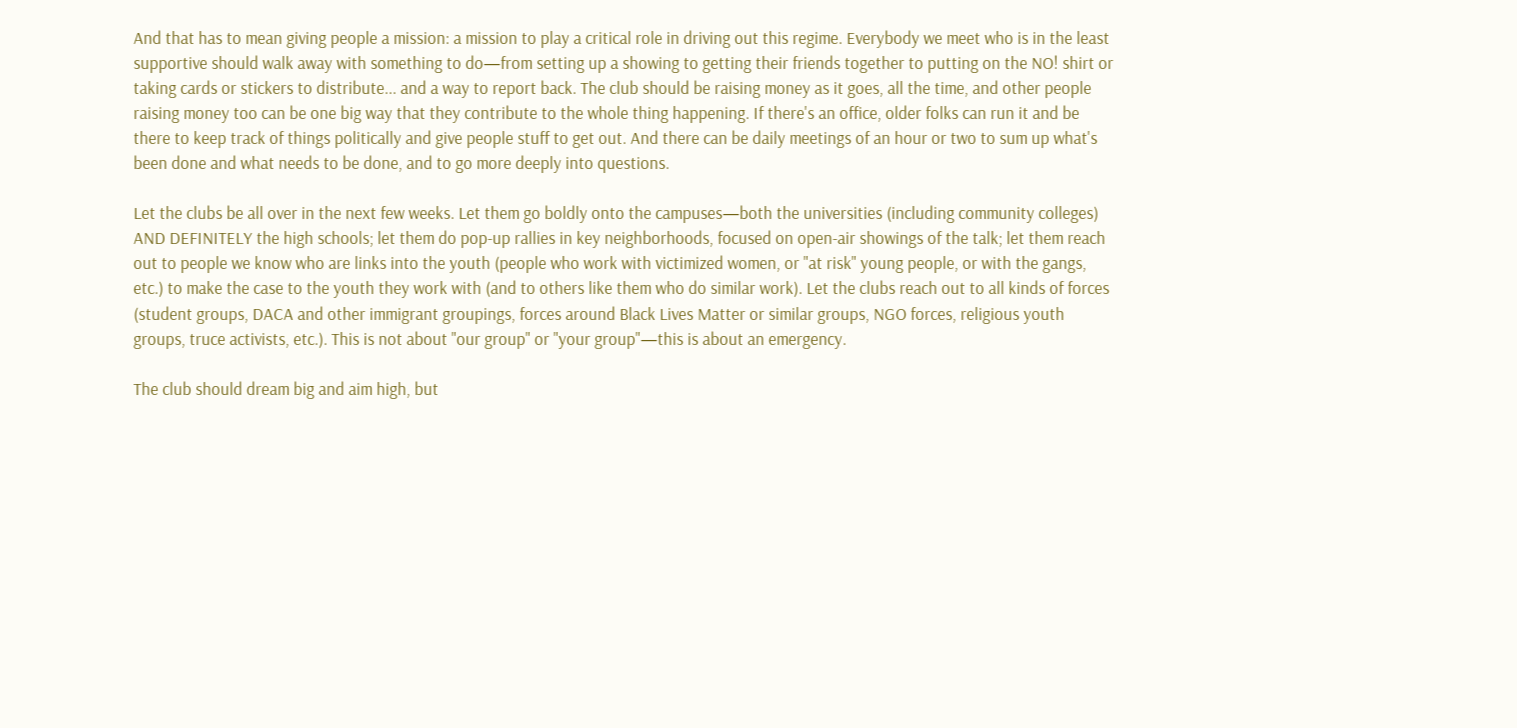And that has to mean giving people a mission: a mission to play a critical role in driving out this regime. Everybody we meet who is in the least supportive should walk away with something to do—from setting up a showing to getting their friends together to putting on the NO! shirt or taking cards or stickers to distribute... and a way to report back. The club should be raising money as it goes, all the time, and other people raising money too can be one big way that they contribute to the whole thing happening. If there's an office, older folks can run it and be there to keep track of things politically and give people stuff to get out. And there can be daily meetings of an hour or two to sum up what's been done and what needs to be done, and to go more deeply into questions.

Let the clubs be all over in the next few weeks. Let them go boldly onto the campuses—both the universities (including community colleges) AND DEFINITELY the high schools; let them do pop-up rallies in key neighborhoods, focused on open-air showings of the talk; let them reach out to people we know who are links into the youth (people who work with victimized women, or "at risk" young people, or with the gangs, etc.) to make the case to the youth they work with (and to others like them who do similar work). Let the clubs reach out to all kinds of forces (student groups, DACA and other immigrant groupings, forces around Black Lives Matter or similar groups, NGO forces, religious youth groups, truce activists, etc.). This is not about "our group" or "your group"—this is about an emergency.

The club should dream big and aim high, but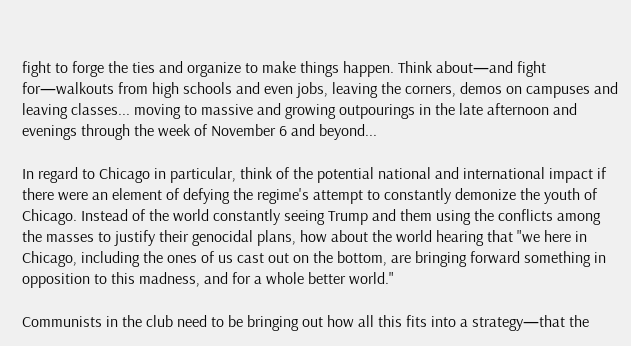fight to forge the ties and organize to make things happen. Think about—and fight for—walkouts from high schools and even jobs, leaving the corners, demos on campuses and leaving classes... moving to massive and growing outpourings in the late afternoon and evenings through the week of November 6 and beyond...

In regard to Chicago in particular, think of the potential national and international impact if there were an element of defying the regime's attempt to constantly demonize the youth of Chicago. Instead of the world constantly seeing Trump and them using the conflicts among the masses to justify their genocidal plans, how about the world hearing that "we here in Chicago, including the ones of us cast out on the bottom, are bringing forward something in opposition to this madness, and for a whole better world."

Communists in the club need to be bringing out how all this fits into a strategy—that the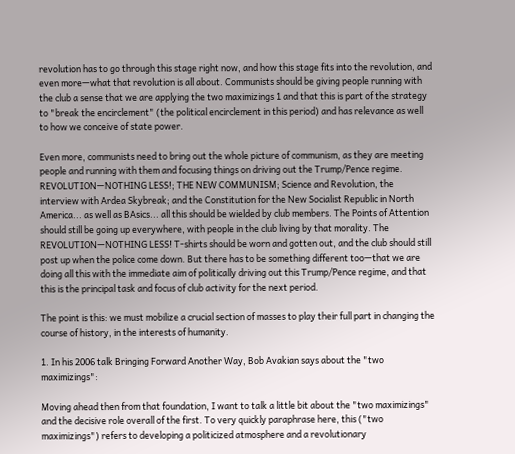revolution has to go through this stage right now, and how this stage fits into the revolution, and even more—what that revolution is all about. Communists should be giving people running with the club a sense that we are applying the two maximizings 1 and that this is part of the strategy to "break the encirclement" (the political encirclement in this period) and has relevance as well to how we conceive of state power.

Even more, communists need to bring out the whole picture of communism, as they are meeting people and running with them and focusing things on driving out the Trump/Pence regime. REVOLUTION—NOTHING LESS!; THE NEW COMMUNISM; Science and Revolution, the interview with Ardea Skybreak; and the Constitution for the New Socialist Republic in North America... as well as BAsics... all this should be wielded by club members. The Points of Attention should still be going up everywhere, with people in the club living by that morality. The REVOLUTION—NOTHING LESS! T-shirts should be worn and gotten out, and the club should still post up when the police come down. But there has to be something different too—that we are doing all this with the immediate aim of politically driving out this Trump/Pence regime, and that this is the principal task and focus of club activity for the next period.

The point is this: we must mobilize a crucial section of masses to play their full part in changing the course of history, in the interests of humanity.

1. In his 2006 talk Bringing Forward Another Way, Bob Avakian says about the "two maximizings":

Moving ahead then from that foundation, I want to talk a little bit about the "two maximizings" and the decisive role overall of the first. To very quickly paraphrase here, this ("two maximizings") refers to developing a politicized atmosphere and a revolutionary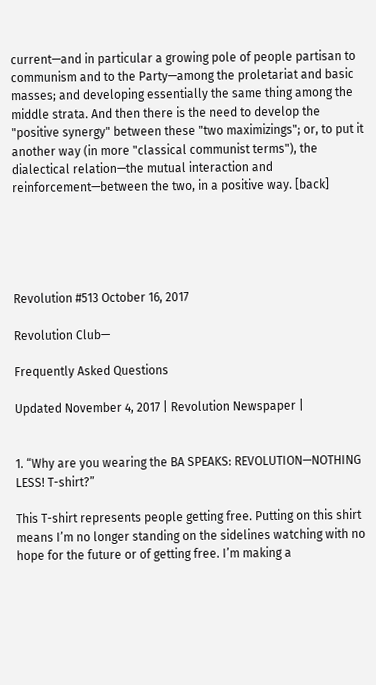current—and in particular a growing pole of people partisan to communism and to the Party—among the proletariat and basic masses; and developing essentially the same thing among the middle strata. And then there is the need to develop the "positive synergy" between these "two maximizings"; or, to put it another way (in more "classical communist terms"), the dialectical relation—the mutual interaction and reinforcement—between the two, in a positive way. [back]





Revolution #513 October 16, 2017

Revolution Club—

Frequently Asked Questions

Updated November 4, 2017 | Revolution Newspaper |


1. “Why are you wearing the BA SPEAKS: REVOLUTION—NOTHING LESS! T-shirt?”

This T-shirt represents people getting free. Putting on this shirt means I’m no longer standing on the sidelines watching with no hope for the future or of getting free. I’m making a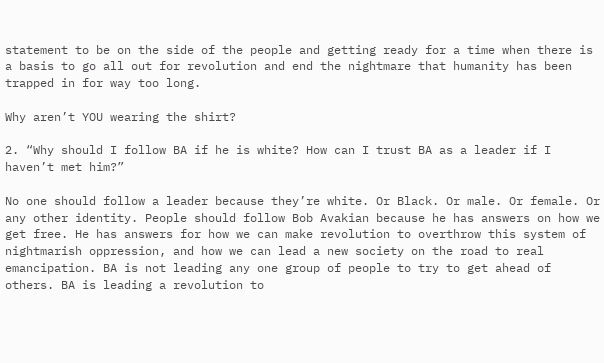statement to be on the side of the people and getting ready for a time when there is a basis to go all out for revolution and end the nightmare that humanity has been trapped in for way too long.

Why aren’t YOU wearing the shirt?

2. “Why should I follow BA if he is white? How can I trust BA as a leader if I haven’t met him?”

No one should follow a leader because they’re white. Or Black. Or male. Or female. Or any other identity. People should follow Bob Avakian because he has answers on how we get free. He has answers for how we can make revolution to overthrow this system of nightmarish oppression, and how we can lead a new society on the road to real emancipation. BA is not leading any one group of people to try to get ahead of others. BA is leading a revolution to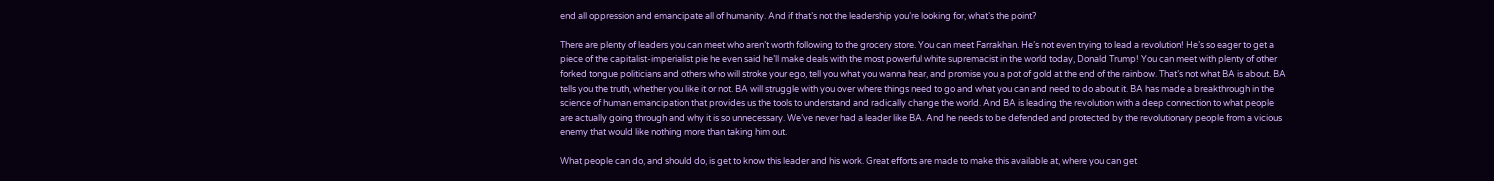end all oppression and emancipate all of humanity. And if that’s not the leadership you’re looking for, what’s the point?

There are plenty of leaders you can meet who aren’t worth following to the grocery store. You can meet Farrakhan. He’s not even trying to lead a revolution! He’s so eager to get a piece of the capitalist-imperialist pie he even said he’ll make deals with the most powerful white supremacist in the world today, Donald Trump! You can meet with plenty of other forked tongue politicians and others who will stroke your ego, tell you what you wanna hear, and promise you a pot of gold at the end of the rainbow. That’s not what BA is about. BA tells you the truth, whether you like it or not. BA will struggle with you over where things need to go and what you can and need to do about it. BA has made a breakthrough in the science of human emancipation that provides us the tools to understand and radically change the world. And BA is leading the revolution with a deep connection to what people are actually going through and why it is so unnecessary. We’ve never had a leader like BA. And he needs to be defended and protected by the revolutionary people from a vicious enemy that would like nothing more than taking him out.

What people can do, and should do, is get to know this leader and his work. Great efforts are made to make this available at, where you can get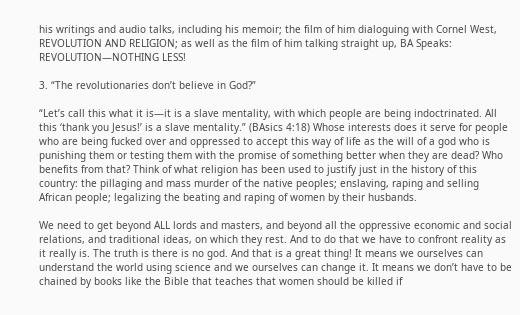his writings and audio talks, including his memoir; the film of him dialoguing with Cornel West, REVOLUTION AND RELIGION; as well as the film of him talking straight up, BA Speaks: REVOLUTION—NOTHING LESS!

3. “The revolutionaries don’t believe in God?”

“Let’s call this what it is—it is a slave mentality, with which people are being indoctrinated. All this ‘thank you Jesus!’ is a slave mentality.” (BAsics 4:18) Whose interests does it serve for people who are being fucked over and oppressed to accept this way of life as the will of a god who is punishing them or testing them with the promise of something better when they are dead? Who benefits from that? Think of what religion has been used to justify just in the history of this country: the pillaging and mass murder of the native peoples; enslaving, raping and selling African people; legalizing the beating and raping of women by their husbands.

We need to get beyond ALL lords and masters, and beyond all the oppressive economic and social relations, and traditional ideas, on which they rest. And to do that we have to confront reality as it really is. The truth is there is no god. And that is a great thing! It means we ourselves can understand the world using science and we ourselves can change it. It means we don’t have to be chained by books like the Bible that teaches that women should be killed if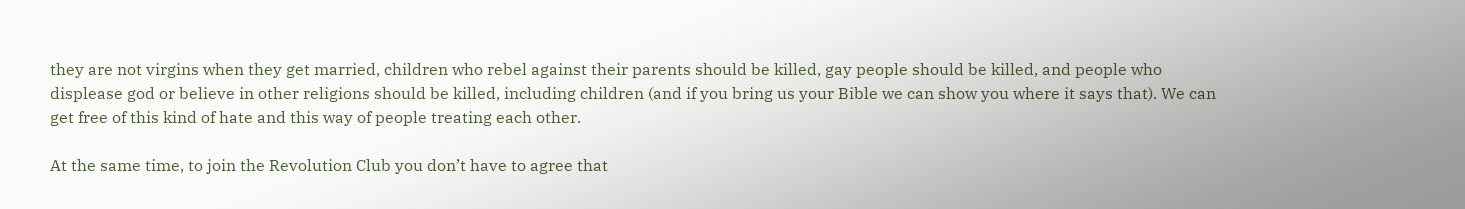they are not virgins when they get married, children who rebel against their parents should be killed, gay people should be killed, and people who displease god or believe in other religions should be killed, including children (and if you bring us your Bible we can show you where it says that). We can get free of this kind of hate and this way of people treating each other.

At the same time, to join the Revolution Club you don’t have to agree that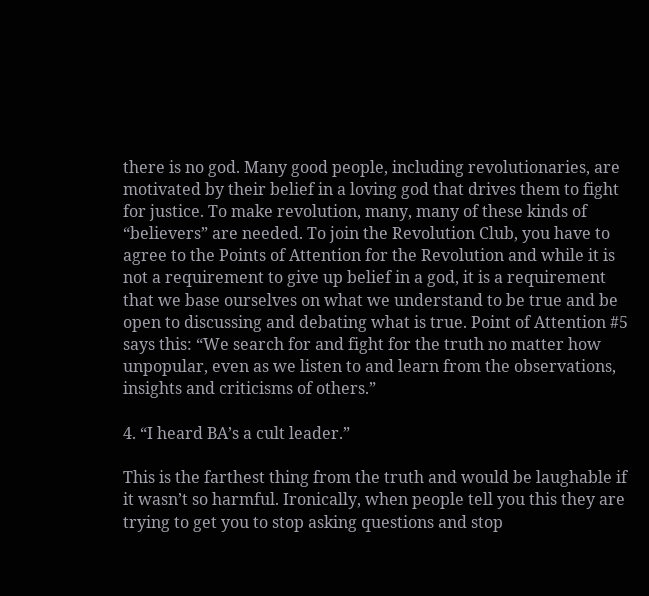there is no god. Many good people, including revolutionaries, are motivated by their belief in a loving god that drives them to fight for justice. To make revolution, many, many of these kinds of “believers” are needed. To join the Revolution Club, you have to agree to the Points of Attention for the Revolution and while it is not a requirement to give up belief in a god, it is a requirement that we base ourselves on what we understand to be true and be open to discussing and debating what is true. Point of Attention #5 says this: “We search for and fight for the truth no matter how unpopular, even as we listen to and learn from the observations, insights and criticisms of others.”

4. “I heard BA’s a cult leader.”

This is the farthest thing from the truth and would be laughable if it wasn’t so harmful. Ironically, when people tell you this they are trying to get you to stop asking questions and stop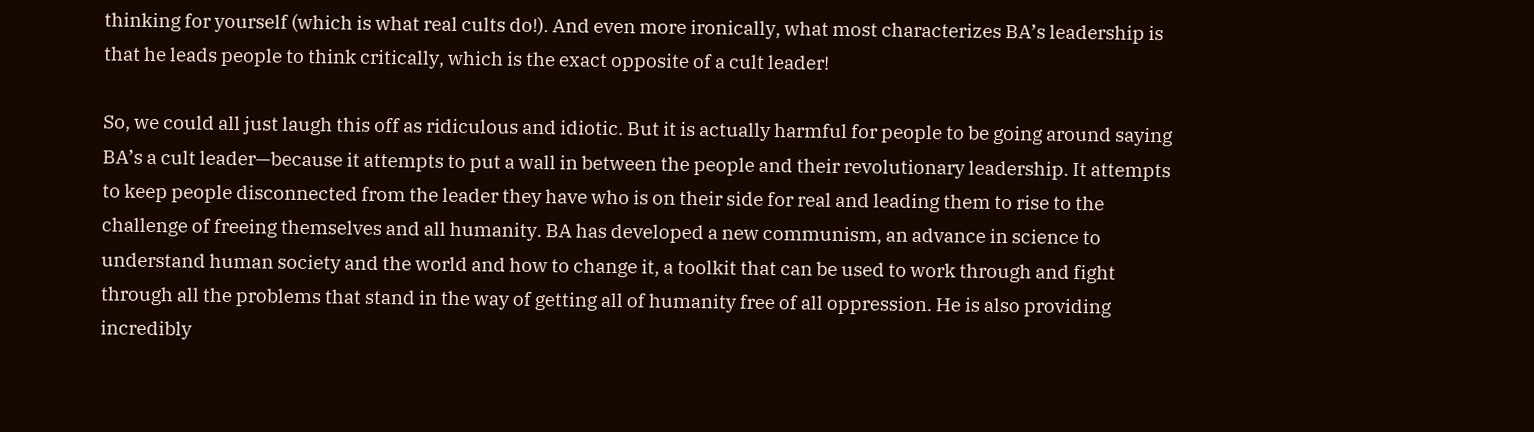thinking for yourself (which is what real cults do!). And even more ironically, what most characterizes BA’s leadership is that he leads people to think critically, which is the exact opposite of a cult leader!

So, we could all just laugh this off as ridiculous and idiotic. But it is actually harmful for people to be going around saying BA’s a cult leader—because it attempts to put a wall in between the people and their revolutionary leadership. It attempts to keep people disconnected from the leader they have who is on their side for real and leading them to rise to the challenge of freeing themselves and all humanity. BA has developed a new communism, an advance in science to understand human society and the world and how to change it, a toolkit that can be used to work through and fight through all the problems that stand in the way of getting all of humanity free of all oppression. He is also providing incredibly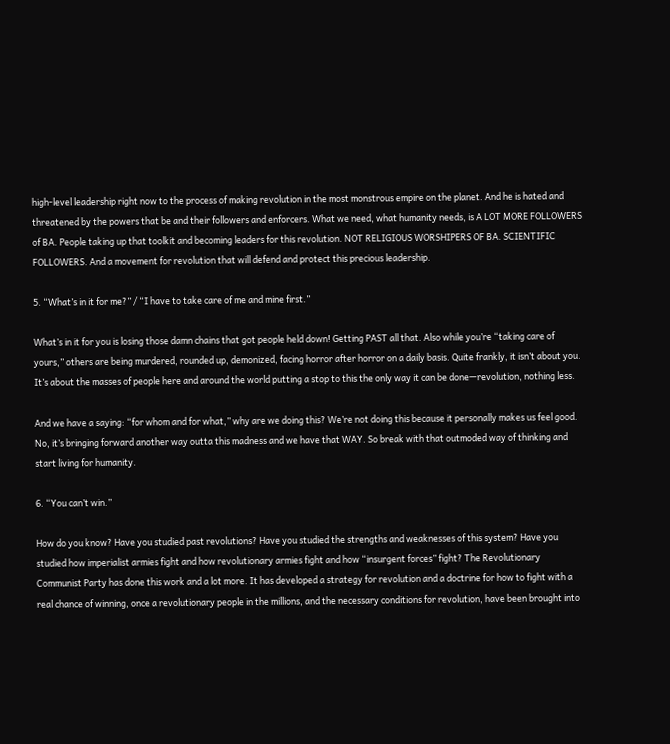high-level leadership right now to the process of making revolution in the most monstrous empire on the planet. And he is hated and threatened by the powers that be and their followers and enforcers. What we need, what humanity needs, is A LOT MORE FOLLOWERS of BA. People taking up that toolkit and becoming leaders for this revolution. NOT RELIGIOUS WORSHIPERS OF BA. SCIENTIFIC FOLLOWERS. And a movement for revolution that will defend and protect this precious leadership.

5. “What’s in it for me?” / “I have to take care of me and mine first.”

What’s in it for you is losing those damn chains that got people held down! Getting PAST all that. Also while you’re “taking care of yours,” others are being murdered, rounded up, demonized, facing horror after horror on a daily basis. Quite frankly, it isn’t about you. It’s about the masses of people here and around the world putting a stop to this the only way it can be done—revolution, nothing less.

And we have a saying: “for whom and for what,” why are we doing this? We’re not doing this because it personally makes us feel good. No, it’s bringing forward another way outta this madness and we have that WAY. So break with that outmoded way of thinking and start living for humanity.

6. “You can’t win.”

How do you know? Have you studied past revolutions? Have you studied the strengths and weaknesses of this system? Have you studied how imperialist armies fight and how revolutionary armies fight and how “insurgent forces” fight? The Revolutionary Communist Party has done this work and a lot more. It has developed a strategy for revolution and a doctrine for how to fight with a real chance of winning, once a revolutionary people in the millions, and the necessary conditions for revolution, have been brought into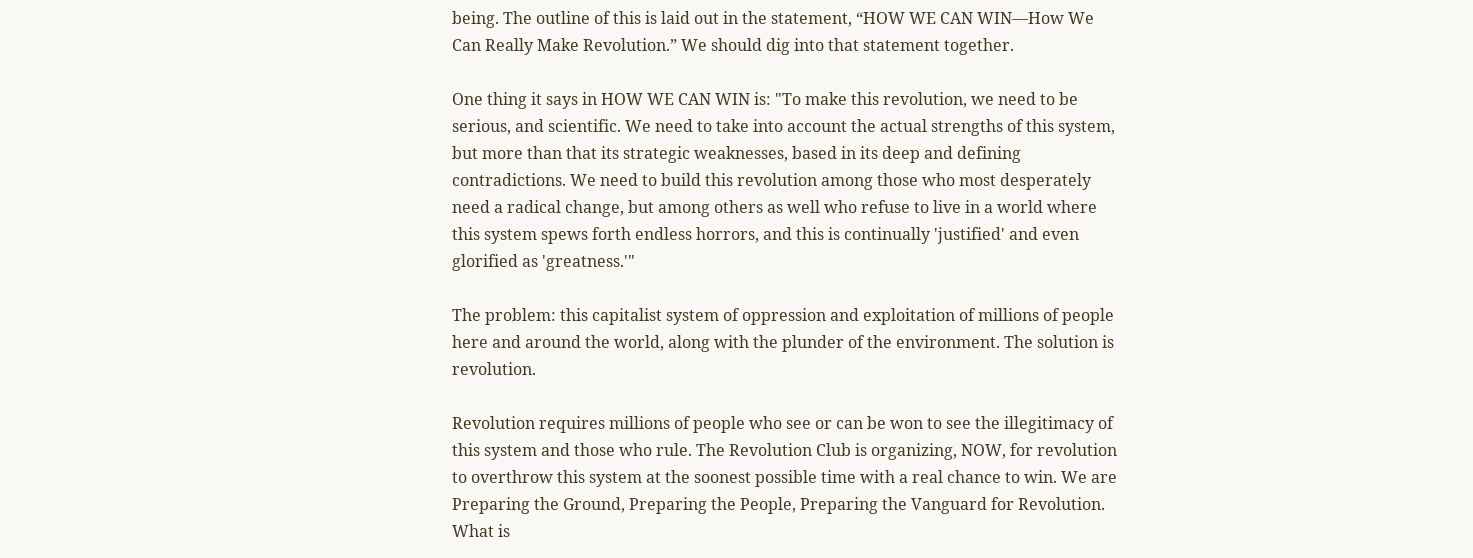being. The outline of this is laid out in the statement, “HOW WE CAN WIN—How We Can Really Make Revolution.” We should dig into that statement together.

One thing it says in HOW WE CAN WIN is: "To make this revolution, we need to be serious, and scientific. We need to take into account the actual strengths of this system, but more than that its strategic weaknesses, based in its deep and defining contradictions. We need to build this revolution among those who most desperately need a radical change, but among others as well who refuse to live in a world where this system spews forth endless horrors, and this is continually 'justified' and even glorified as 'greatness.'"

The problem: this capitalist system of oppression and exploitation of millions of people here and around the world, along with the plunder of the environment. The solution is revolution.

Revolution requires millions of people who see or can be won to see the illegitimacy of this system and those who rule. The Revolution Club is organizing, NOW, for revolution to overthrow this system at the soonest possible time with a real chance to win. We are Preparing the Ground, Preparing the People, Preparing the Vanguard for Revolution. What is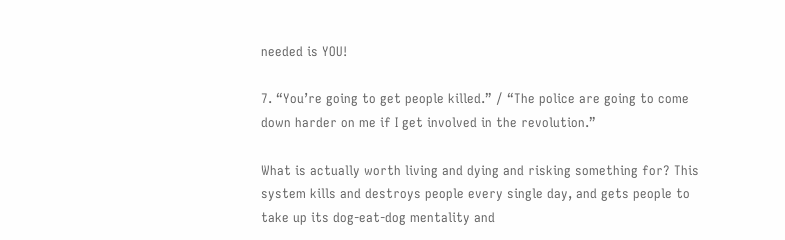needed is YOU!

7. “You’re going to get people killed.” / “The police are going to come down harder on me if I get involved in the revolution.”

What is actually worth living and dying and risking something for? This system kills and destroys people every single day, and gets people to take up its dog-eat-dog mentality and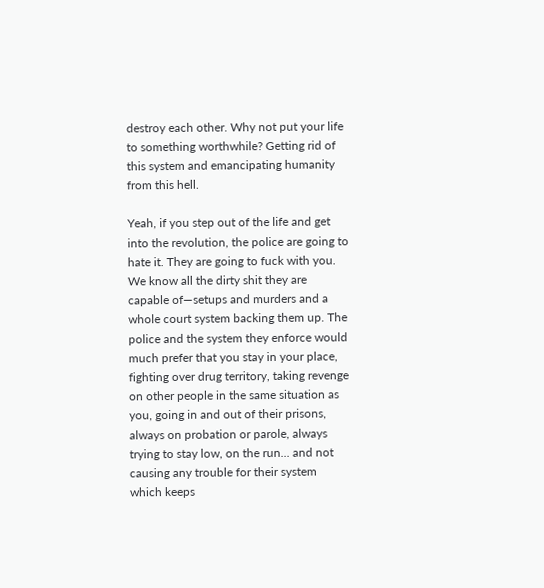destroy each other. Why not put your life to something worthwhile? Getting rid of this system and emancipating humanity from this hell.

Yeah, if you step out of the life and get into the revolution, the police are going to hate it. They are going to fuck with you. We know all the dirty shit they are capable of—setups and murders and a whole court system backing them up. The police and the system they enforce would much prefer that you stay in your place, fighting over drug territory, taking revenge on other people in the same situation as you, going in and out of their prisons, always on probation or parole, always trying to stay low, on the run... and not causing any trouble for their system which keeps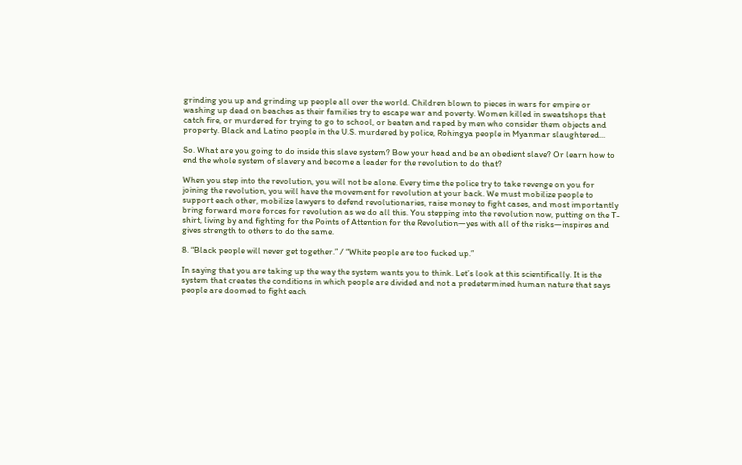grinding you up and grinding up people all over the world. Children blown to pieces in wars for empire or washing up dead on beaches as their families try to escape war and poverty. Women killed in sweatshops that catch fire, or murdered for trying to go to school, or beaten and raped by men who consider them objects and property. Black and Latino people in the U.S. murdered by police, Rohingya people in Myanmar slaughtered...

So. What are you going to do inside this slave system? Bow your head and be an obedient slave? Or learn how to end the whole system of slavery and become a leader for the revolution to do that?

When you step into the revolution, you will not be alone. Every time the police try to take revenge on you for joining the revolution, you will have the movement for revolution at your back. We must mobilize people to support each other, mobilize lawyers to defend revolutionaries, raise money to fight cases, and most importantly bring forward more forces for revolution as we do all this. You stepping into the revolution now, putting on the T-shirt, living by and fighting for the Points of Attention for the Revolution—yes with all of the risks—inspires and gives strength to others to do the same.

8. “Black people will never get together.” / “White people are too fucked up.”

In saying that you are taking up the way the system wants you to think. Let’s look at this scientifically. It is the system that creates the conditions in which people are divided and not a predetermined human nature that says people are doomed to fight each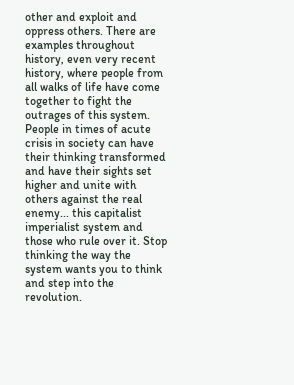other and exploit and oppress others. There are examples throughout history, even very recent history, where people from all walks of life have come together to fight the outrages of this system. People in times of acute crisis in society can have their thinking transformed and have their sights set higher and unite with others against the real enemy... this capitalist imperialist system and those who rule over it. Stop thinking the way the system wants you to think and step into the revolution.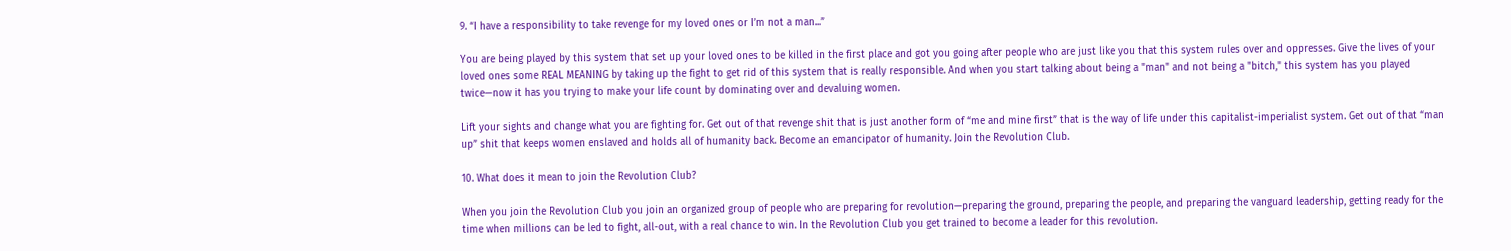9. “I have a responsibility to take revenge for my loved ones or I’m not a man...”

You are being played by this system that set up your loved ones to be killed in the first place and got you going after people who are just like you that this system rules over and oppresses. Give the lives of your loved ones some REAL MEANING by taking up the fight to get rid of this system that is really responsible. And when you start talking about being a "man" and not being a "bitch," this system has you played twice—now it has you trying to make your life count by dominating over and devaluing women.

Lift your sights and change what you are fighting for. Get out of that revenge shit that is just another form of “me and mine first” that is the way of life under this capitalist-imperialist system. Get out of that “man up” shit that keeps women enslaved and holds all of humanity back. Become an emancipator of humanity. Join the Revolution Club.

10. What does it mean to join the Revolution Club?

When you join the Revolution Club you join an organized group of people who are preparing for revolution—preparing the ground, preparing the people, and preparing the vanguard leadership, getting ready for the time when millions can be led to fight, all-out, with a real chance to win. In the Revolution Club you get trained to become a leader for this revolution.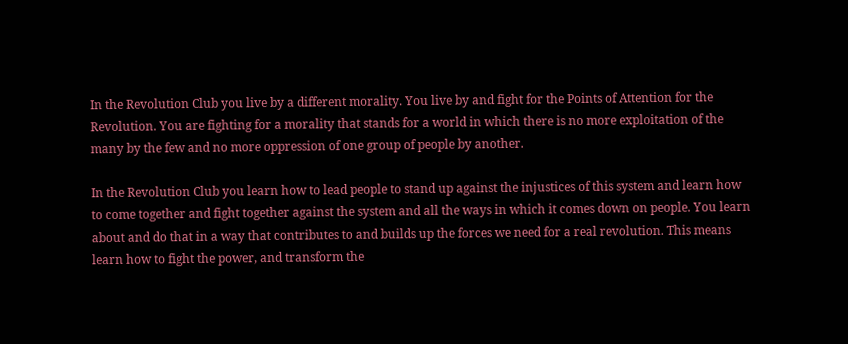In the Revolution Club you live by a different morality. You live by and fight for the Points of Attention for the Revolution. You are fighting for a morality that stands for a world in which there is no more exploitation of the many by the few and no more oppression of one group of people by another.

In the Revolution Club you learn how to lead people to stand up against the injustices of this system and learn how to come together and fight together against the system and all the ways in which it comes down on people. You learn about and do that in a way that contributes to and builds up the forces we need for a real revolution. This means learn how to fight the power, and transform the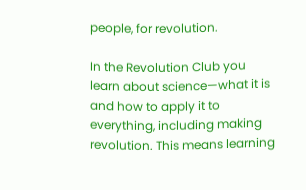people, for revolution.

In the Revolution Club you learn about science—what it is and how to apply it to everything, including making revolution. This means learning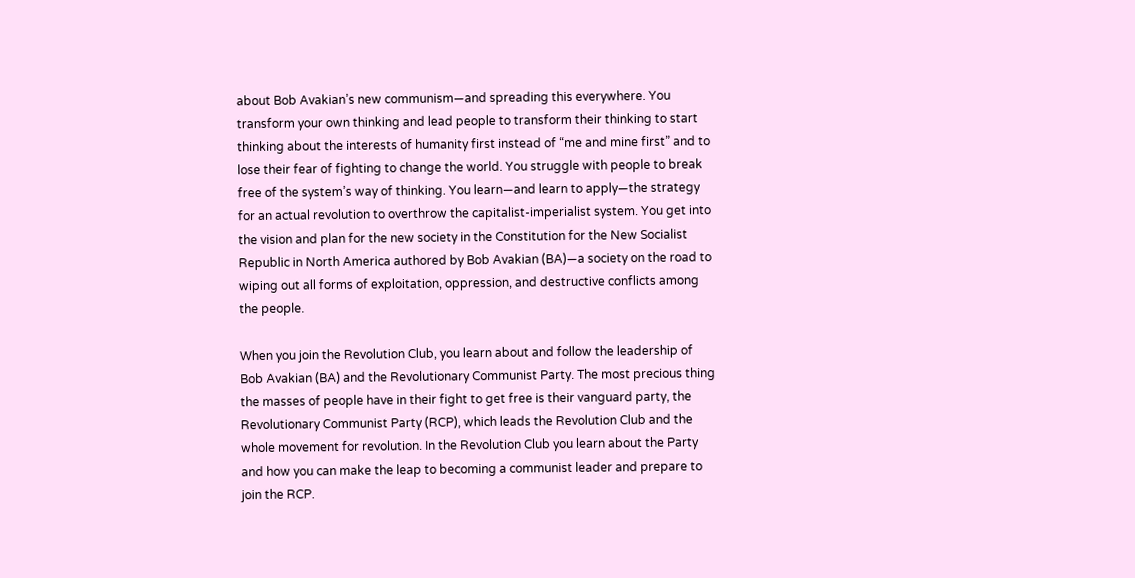about Bob Avakian’s new communism—and spreading this everywhere. You transform your own thinking and lead people to transform their thinking to start thinking about the interests of humanity first instead of “me and mine first” and to lose their fear of fighting to change the world. You struggle with people to break free of the system’s way of thinking. You learn—and learn to apply—the strategy for an actual revolution to overthrow the capitalist-imperialist system. You get into the vision and plan for the new society in the Constitution for the New Socialist Republic in North America authored by Bob Avakian (BA)—a society on the road to wiping out all forms of exploitation, oppression, and destructive conflicts among the people.

When you join the Revolution Club, you learn about and follow the leadership of Bob Avakian (BA) and the Revolutionary Communist Party. The most precious thing the masses of people have in their fight to get free is their vanguard party, the Revolutionary Communist Party (RCP), which leads the Revolution Club and the whole movement for revolution. In the Revolution Club you learn about the Party and how you can make the leap to becoming a communist leader and prepare to join the RCP.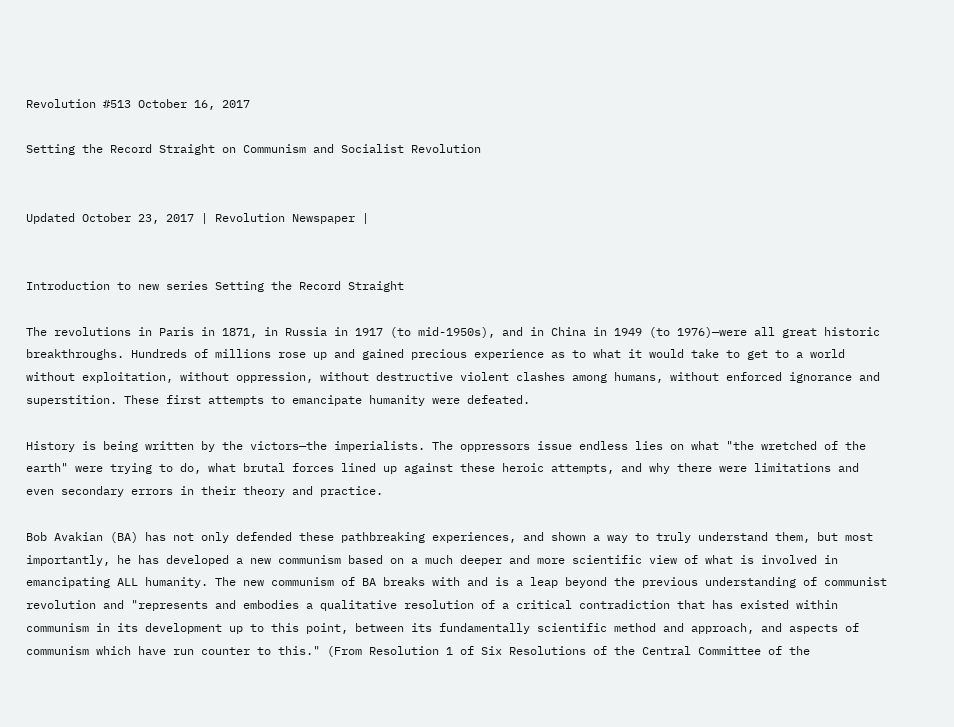Revolution #513 October 16, 2017

Setting the Record Straight on Communism and Socialist Revolution


Updated October 23, 2017 | Revolution Newspaper |


Introduction to new series Setting the Record Straight

The revolutions in Paris in 1871, in Russia in 1917 (to mid-1950s), and in China in 1949 (to 1976)—were all great historic breakthroughs. Hundreds of millions rose up and gained precious experience as to what it would take to get to a world without exploitation, without oppression, without destructive violent clashes among humans, without enforced ignorance and superstition. These first attempts to emancipate humanity were defeated.

History is being written by the victors—the imperialists. The oppressors issue endless lies on what "the wretched of the earth" were trying to do, what brutal forces lined up against these heroic attempts, and why there were limitations and even secondary errors in their theory and practice.

Bob Avakian (BA) has not only defended these pathbreaking experiences, and shown a way to truly understand them, but most importantly, he has developed a new communism based on a much deeper and more scientific view of what is involved in emancipating ALL humanity. The new communism of BA breaks with and is a leap beyond the previous understanding of communist revolution and "represents and embodies a qualitative resolution of a critical contradiction that has existed within communism in its development up to this point, between its fundamentally scientific method and approach, and aspects of communism which have run counter to this." (From Resolution 1 of Six Resolutions of the Central Committee of the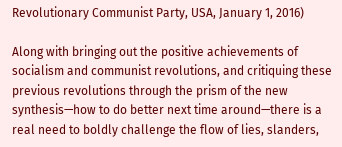Revolutionary Communist Party, USA, January 1, 2016)

Along with bringing out the positive achievements of socialism and communist revolutions, and critiquing these previous revolutions through the prism of the new synthesis—how to do better next time around—there is a real need to boldly challenge the flow of lies, slanders,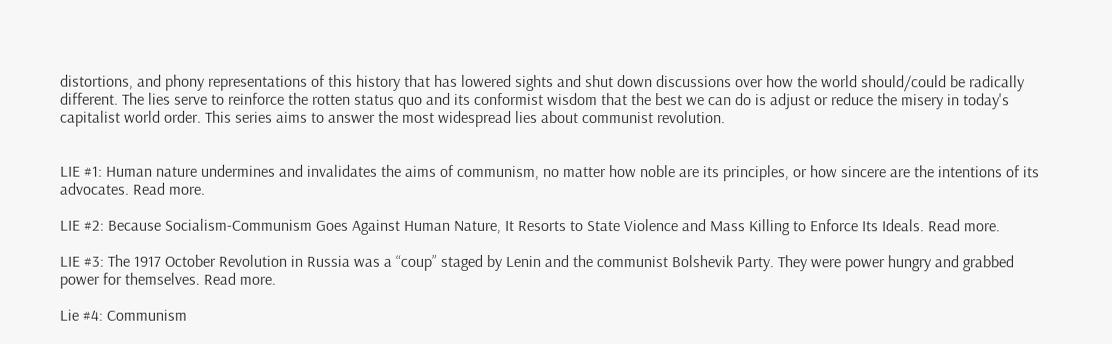distortions, and phony representations of this history that has lowered sights and shut down discussions over how the world should/could be radically different. The lies serve to reinforce the rotten status quo and its conformist wisdom that the best we can do is adjust or reduce the misery in today's capitalist world order. This series aims to answer the most widespread lies about communist revolution.


LIE #1: Human nature undermines and invalidates the aims of communism, no matter how noble are its principles, or how sincere are the intentions of its advocates. Read more.

LIE #2: Because Socialism-Communism Goes Against Human Nature, It Resorts to State Violence and Mass Killing to Enforce Its Ideals. Read more.

LIE #3: The 1917 October Revolution in Russia was a “coup” staged by Lenin and the communist Bolshevik Party. They were power hungry and grabbed power for themselves. Read more.

Lie #4: Communism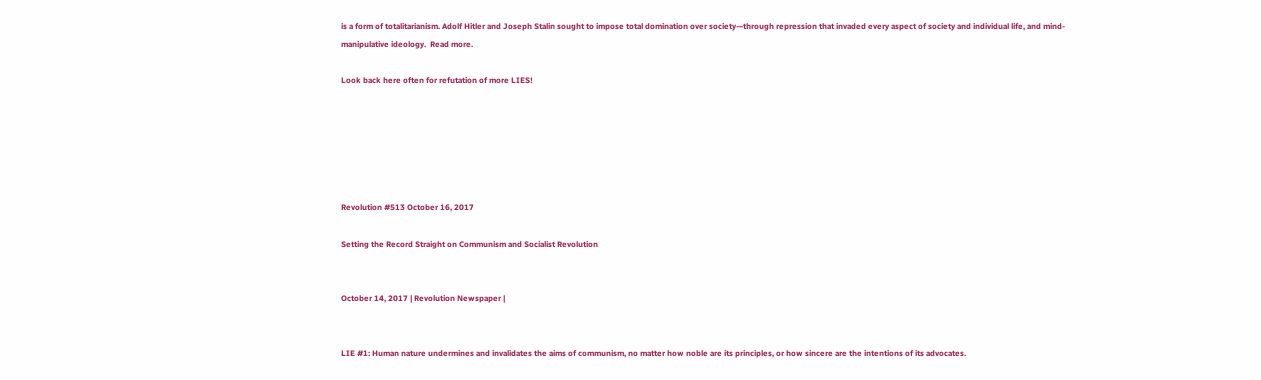is a form of totalitarianism. Adolf Hitler and Joseph Stalin sought to impose total domination over society—through repression that invaded every aspect of society and individual life, and mind-manipulative ideology.  Read more.

Look back here often for refutation of more LIES!






Revolution #513 October 16, 2017

Setting the Record Straight on Communism and Socialist Revolution


October 14, 2017 | Revolution Newspaper |


LIE #1: Human nature undermines and invalidates the aims of communism, no matter how noble are its principles, or how sincere are the intentions of its advocates.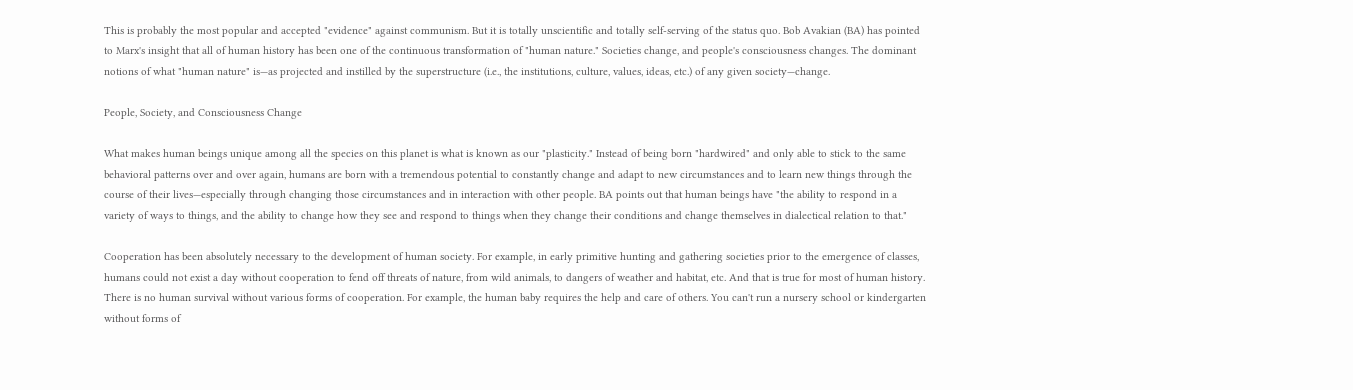This is probably the most popular and accepted "evidence" against communism. But it is totally unscientific and totally self-serving of the status quo. Bob Avakian (BA) has pointed to Marx's insight that all of human history has been one of the continuous transformation of "human nature." Societies change, and people's consciousness changes. The dominant notions of what "human nature" is—as projected and instilled by the superstructure (i.e., the institutions, culture, values, ideas, etc.) of any given society—change.

People, Society, and Consciousness Change

What makes human beings unique among all the species on this planet is what is known as our "plasticity." Instead of being born "hardwired" and only able to stick to the same behavioral patterns over and over again, humans are born with a tremendous potential to constantly change and adapt to new circumstances and to learn new things through the course of their lives—especially through changing those circumstances and in interaction with other people. BA points out that human beings have "the ability to respond in a variety of ways to things, and the ability to change how they see and respond to things when they change their conditions and change themselves in dialectical relation to that."

Cooperation has been absolutely necessary to the development of human society. For example, in early primitive hunting and gathering societies prior to the emergence of classes, humans could not exist a day without cooperation to fend off threats of nature, from wild animals, to dangers of weather and habitat, etc. And that is true for most of human history. There is no human survival without various forms of cooperation. For example, the human baby requires the help and care of others. You can't run a nursery school or kindergarten without forms of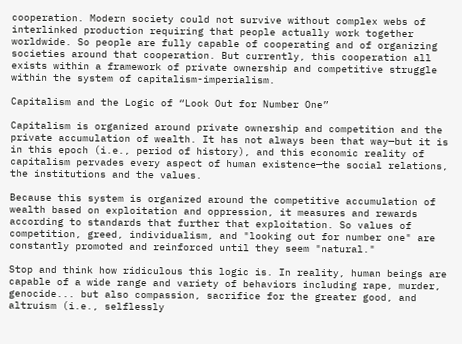cooperation. Modern society could not survive without complex webs of interlinked production requiring that people actually work together worldwide. So people are fully capable of cooperating and of organizing societies around that cooperation. But currently, this cooperation all exists within a framework of private ownership and competitive struggle within the system of capitalism-imperialism.

Capitalism and the Logic of “Look Out for Number One”

Capitalism is organized around private ownership and competition and the private accumulation of wealth. It has not always been that way—but it is in this epoch (i.e., period of history), and this economic reality of capitalism pervades every aspect of human existence—the social relations, the institutions and the values.

Because this system is organized around the competitive accumulation of wealth based on exploitation and oppression, it measures and rewards according to standards that further that exploitation. So values of competition, greed, individualism, and "looking out for number one" are constantly promoted and reinforced until they seem "natural."

Stop and think how ridiculous this logic is. In reality, human beings are capable of a wide range and variety of behaviors including rape, murder, genocide... but also compassion, sacrifice for the greater good, and altruism (i.e., selflessly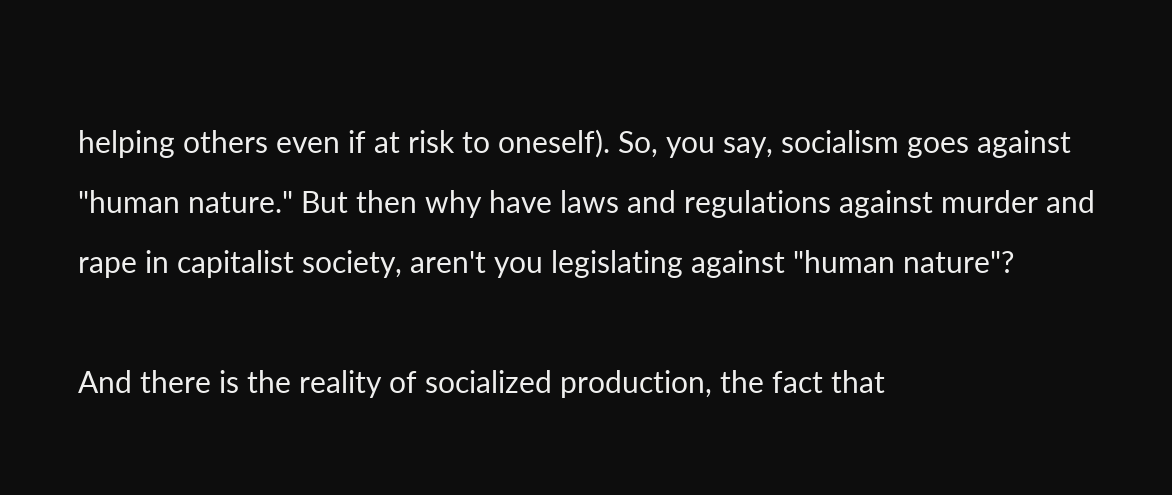helping others even if at risk to oneself). So, you say, socialism goes against "human nature." But then why have laws and regulations against murder and rape in capitalist society, aren't you legislating against "human nature"?

And there is the reality of socialized production, the fact that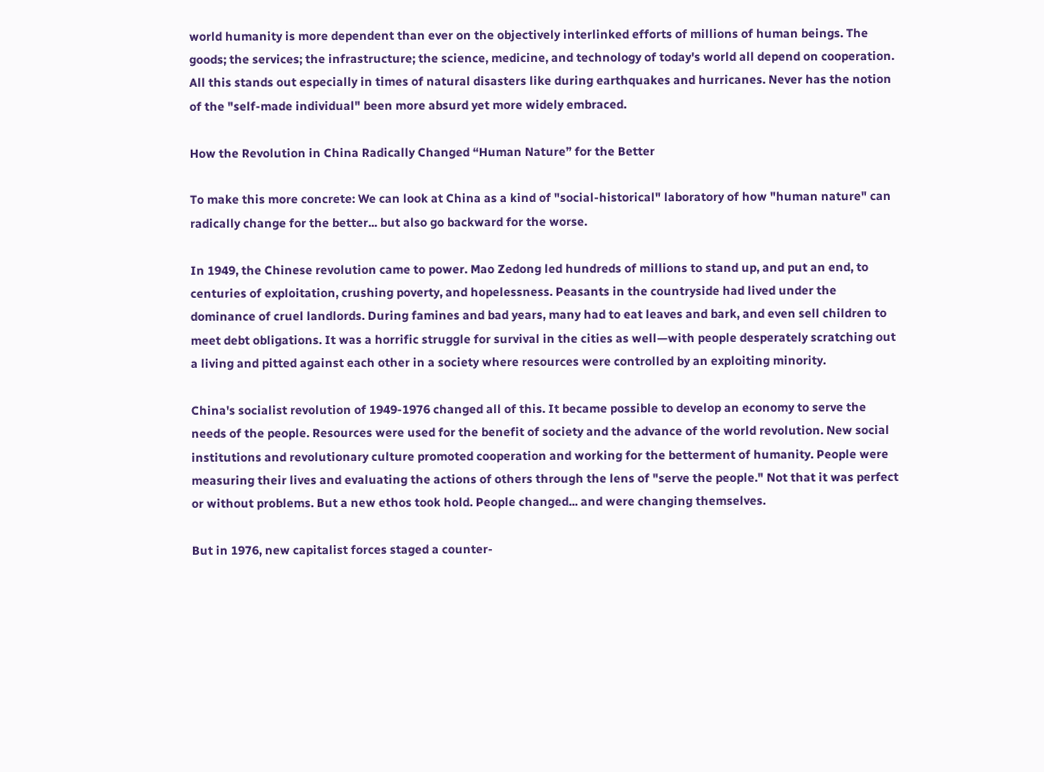world humanity is more dependent than ever on the objectively interlinked efforts of millions of human beings. The goods; the services; the infrastructure; the science, medicine, and technology of today's world all depend on cooperation. All this stands out especially in times of natural disasters like during earthquakes and hurricanes. Never has the notion of the "self-made individual" been more absurd yet more widely embraced.

How the Revolution in China Radically Changed “Human Nature” for the Better

To make this more concrete: We can look at China as a kind of "social-historical" laboratory of how "human nature" can radically change for the better... but also go backward for the worse.

In 1949, the Chinese revolution came to power. Mao Zedong led hundreds of millions to stand up, and put an end, to centuries of exploitation, crushing poverty, and hopelessness. Peasants in the countryside had lived under the dominance of cruel landlords. During famines and bad years, many had to eat leaves and bark, and even sell children to meet debt obligations. It was a horrific struggle for survival in the cities as well—with people desperately scratching out a living and pitted against each other in a society where resources were controlled by an exploiting minority.

China's socialist revolution of 1949-1976 changed all of this. It became possible to develop an economy to serve the needs of the people. Resources were used for the benefit of society and the advance of the world revolution. New social institutions and revolutionary culture promoted cooperation and working for the betterment of humanity. People were measuring their lives and evaluating the actions of others through the lens of "serve the people." Not that it was perfect or without problems. But a new ethos took hold. People changed... and were changing themselves.

But in 1976, new capitalist forces staged a counter-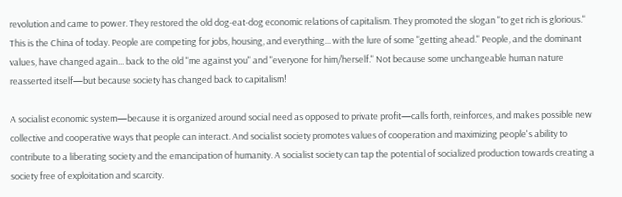revolution and came to power. They restored the old dog-eat-dog economic relations of capitalism. They promoted the slogan "to get rich is glorious." This is the China of today. People are competing for jobs, housing, and everything... with the lure of some "getting ahead." People, and the dominant values, have changed again... back to the old "me against you" and "everyone for him/herself." Not because some unchangeable human nature reasserted itself—but because society has changed back to capitalism!

A socialist economic system—because it is organized around social need as opposed to private profit—calls forth, reinforces, and makes possible new collective and cooperative ways that people can interact. And socialist society promotes values of cooperation and maximizing people's ability to contribute to a liberating society and the emancipation of humanity. A socialist society can tap the potential of socialized production towards creating a society free of exploitation and scarcity.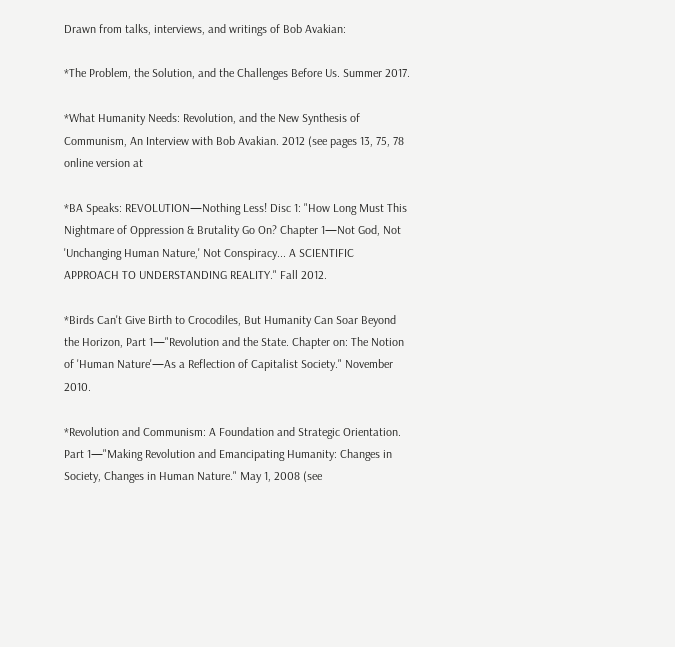Drawn from talks, interviews, and writings of Bob Avakian:

*The Problem, the Solution, and the Challenges Before Us. Summer 2017.

*What Humanity Needs: Revolution, and the New Synthesis of Communism, An Interview with Bob Avakian. 2012 (see pages 13, 75, 78 online version at

*BA Speaks: REVOLUTION—Nothing Less! Disc 1: "How Long Must This Nightmare of Oppression & Brutality Go On? Chapter 1—Not God, Not 'Unchanging Human Nature,' Not Conspiracy... A SCIENTIFIC APPROACH TO UNDERSTANDING REALITY." Fall 2012.

*Birds Can't Give Birth to Crocodiles, But Humanity Can Soar Beyond the Horizon, Part 1—"Revolution and the State. Chapter on: The Notion of 'Human Nature'—As a Reflection of Capitalist Society." November 2010.

*Revolution and Communism: A Foundation and Strategic Orientation. Part 1—"Making Revolution and Emancipating Humanity: Changes in Society, Changes in Human Nature." May 1, 2008 (see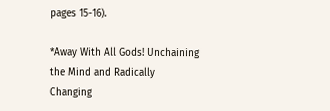pages 15-16).

*Away With All Gods! Unchaining the Mind and Radically Changing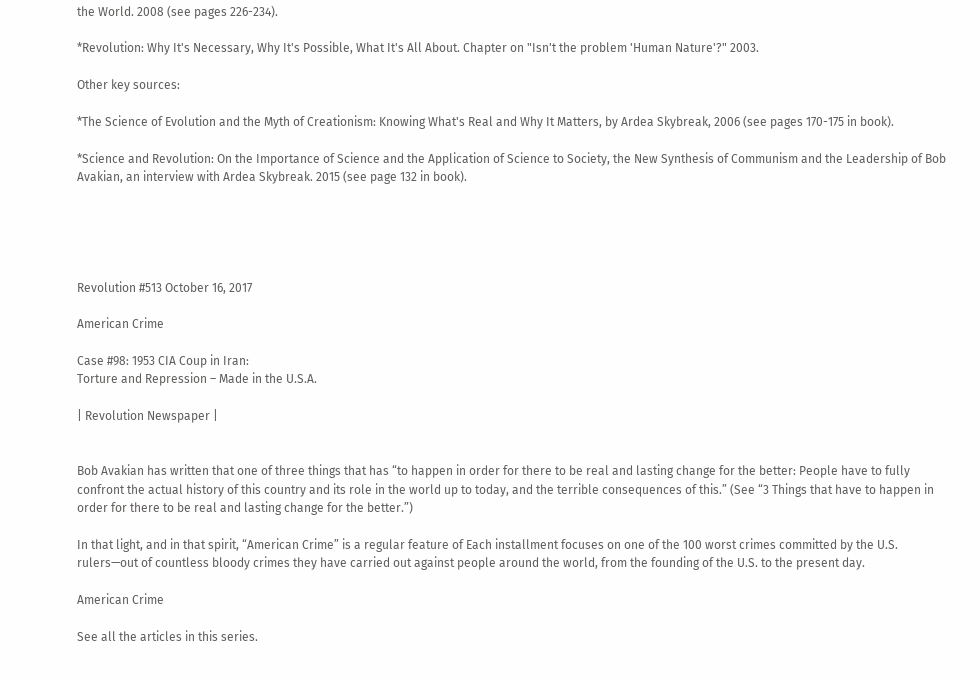the World. 2008 (see pages 226-234).

*Revolution: Why It's Necessary, Why It's Possible, What It's All About. Chapter on "Isn't the problem 'Human Nature'?" 2003.

Other key sources:

*The Science of Evolution and the Myth of Creationism: Knowing What's Real and Why It Matters, by Ardea Skybreak, 2006 (see pages 170-175 in book).

*Science and Revolution: On the Importance of Science and the Application of Science to Society, the New Synthesis of Communism and the Leadership of Bob Avakian, an interview with Ardea Skybreak. 2015 (see page 132 in book).





Revolution #513 October 16, 2017

American Crime

Case #98: 1953 CIA Coup in Iran:
Torture and Repression – Made in the U.S.A.

| Revolution Newspaper |


Bob Avakian has written that one of three things that has “to happen in order for there to be real and lasting change for the better: People have to fully confront the actual history of this country and its role in the world up to today, and the terrible consequences of this.” (See “3 Things that have to happen in order for there to be real and lasting change for the better.”)

In that light, and in that spirit, “American Crime” is a regular feature of Each installment focuses on one of the 100 worst crimes committed by the U.S. rulers—out of countless bloody crimes they have carried out against people around the world, from the founding of the U.S. to the present day.

American Crime

See all the articles in this series.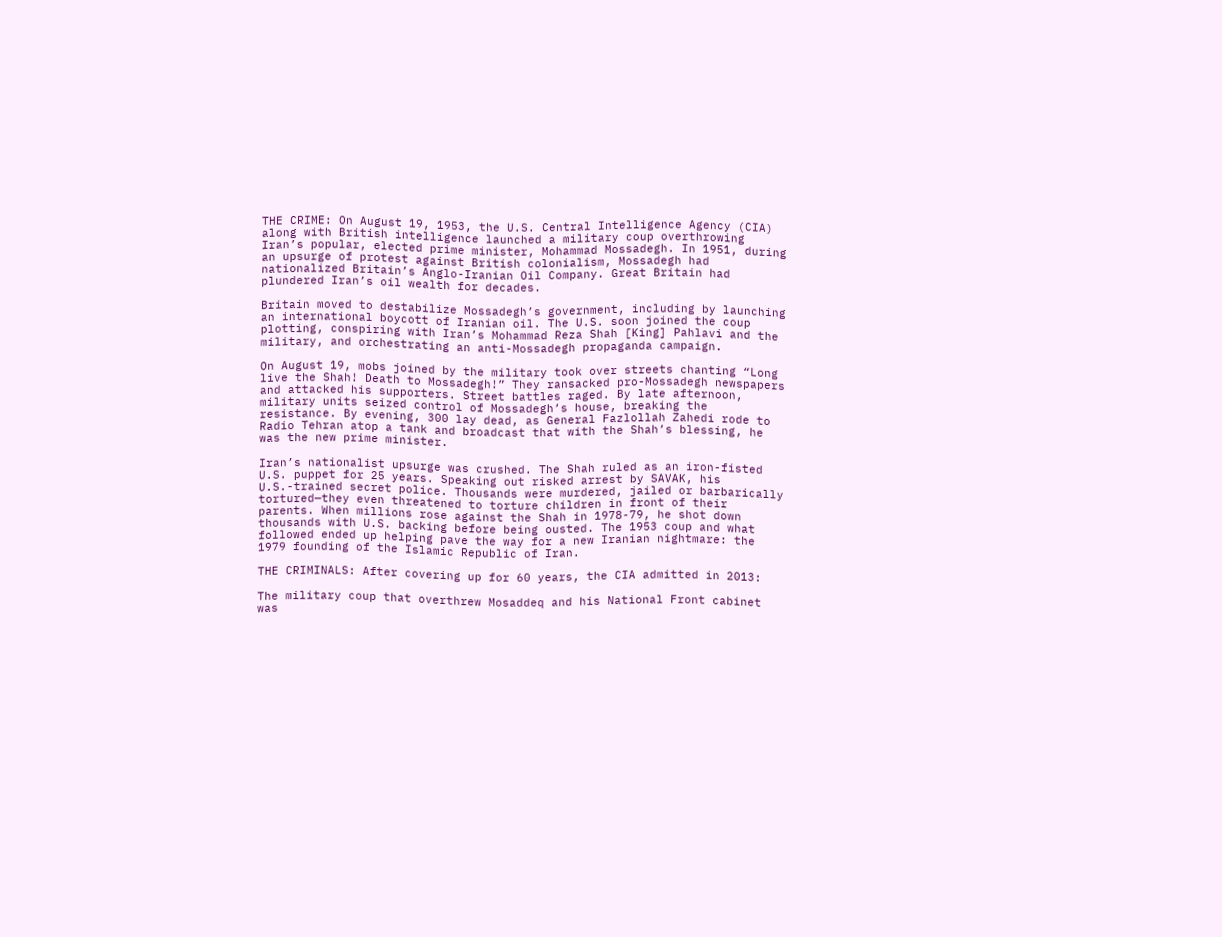THE CRIME: On August 19, 1953, the U.S. Central Intelligence Agency (CIA) along with British intelligence launched a military coup overthrowing Iran’s popular, elected prime minister, Mohammad Mossadegh. In 1951, during an upsurge of protest against British colonialism, Mossadegh had nationalized Britain’s Anglo-Iranian Oil Company. Great Britain had plundered Iran’s oil wealth for decades.

Britain moved to destabilize Mossadegh’s government, including by launching an international boycott of Iranian oil. The U.S. soon joined the coup plotting, conspiring with Iran’s Mohammad Reza Shah [King] Pahlavi and the military, and orchestrating an anti-Mossadegh propaganda campaign.

On August 19, mobs joined by the military took over streets chanting “Long live the Shah! Death to Mossadegh!” They ransacked pro-Mossadegh newspapers and attacked his supporters. Street battles raged. By late afternoon, military units seized control of Mossadegh’s house, breaking the resistance. By evening, 300 lay dead, as General Fazlollah Zahedi rode to Radio Tehran atop a tank and broadcast that with the Shah’s blessing, he was the new prime minister.

Iran’s nationalist upsurge was crushed. The Shah ruled as an iron-fisted U.S. puppet for 25 years. Speaking out risked arrest by SAVAK, his U.S.-trained secret police. Thousands were murdered, jailed or barbarically tortured—they even threatened to torture children in front of their parents. When millions rose against the Shah in 1978-79, he shot down thousands with U.S. backing before being ousted. The 1953 coup and what followed ended up helping pave the way for a new Iranian nightmare: the 1979 founding of the Islamic Republic of Iran.

THE CRIMINALS: After covering up for 60 years, the CIA admitted in 2013:

The military coup that overthrew Mosaddeq and his National Front cabinet was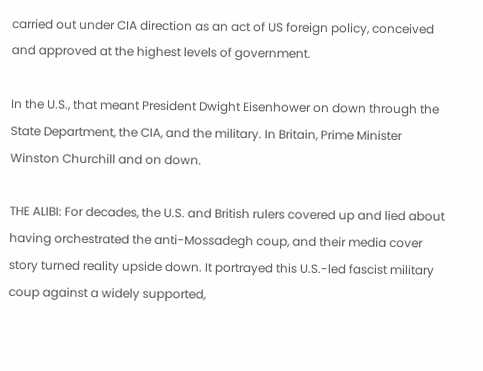carried out under CIA direction as an act of US foreign policy, conceived and approved at the highest levels of government.

In the U.S., that meant President Dwight Eisenhower on down through the State Department, the CIA, and the military. In Britain, Prime Minister Winston Churchill and on down.

THE ALIBI: For decades, the U.S. and British rulers covered up and lied about having orchestrated the anti-Mossadegh coup, and their media cover story turned reality upside down. It portrayed this U.S.-led fascist military coup against a widely supported,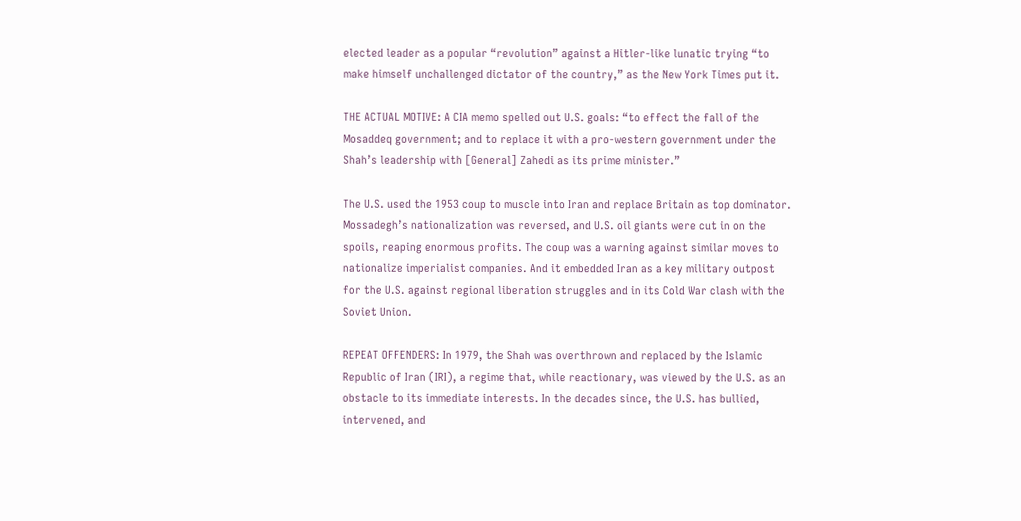elected leader as a popular “revolution” against a Hitler-like lunatic trying “to make himself unchallenged dictator of the country,” as the New York Times put it.

THE ACTUAL MOTIVE: A CIA memo spelled out U.S. goals: “to effect the fall of the Mosaddeq government; and to replace it with a pro-western government under the Shah’s leadership with [General] Zahedi as its prime minister.”

The U.S. used the 1953 coup to muscle into Iran and replace Britain as top dominator. Mossadegh’s nationalization was reversed, and U.S. oil giants were cut in on the spoils, reaping enormous profits. The coup was a warning against similar moves to nationalize imperialist companies. And it embedded Iran as a key military outpost for the U.S. against regional liberation struggles and in its Cold War clash with the Soviet Union.

REPEAT OFFENDERS: In 1979, the Shah was overthrown and replaced by the Islamic Republic of Iran (IRI), a regime that, while reactionary, was viewed by the U.S. as an obstacle to its immediate interests. In the decades since, the U.S. has bullied, intervened, and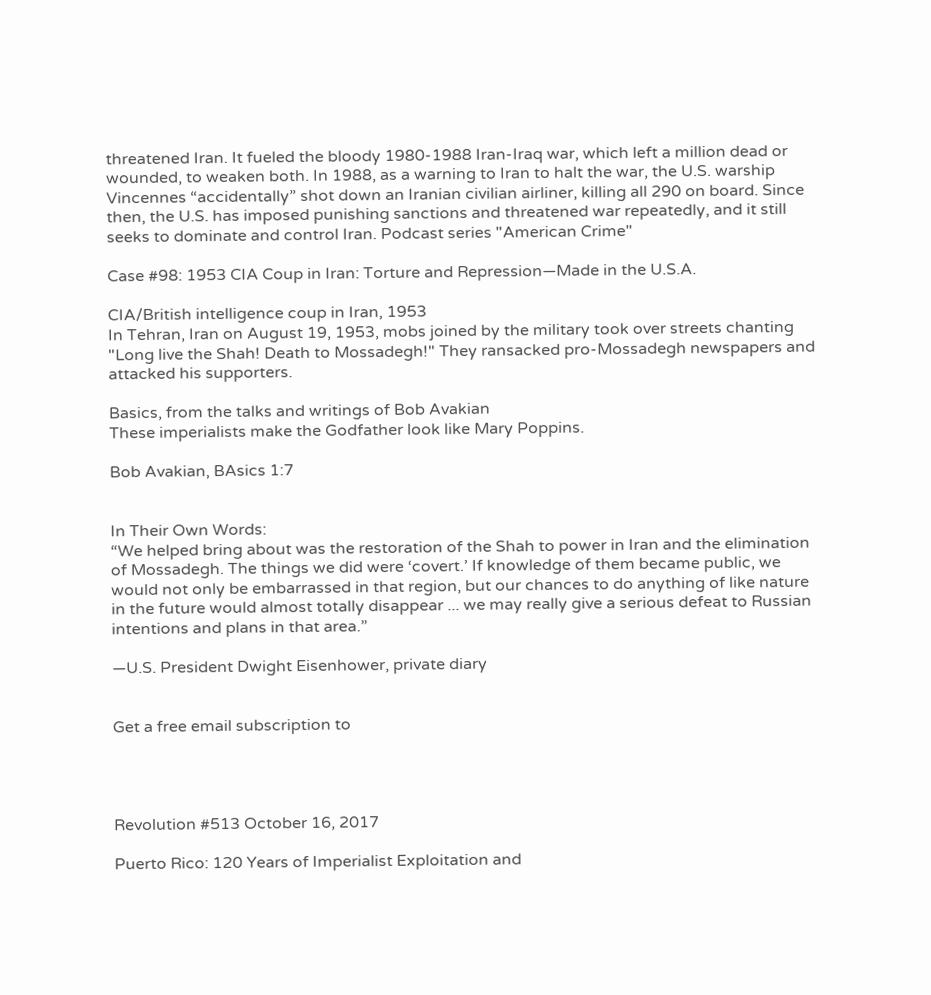threatened Iran. It fueled the bloody 1980-1988 Iran-Iraq war, which left a million dead or wounded, to weaken both. In 1988, as a warning to Iran to halt the war, the U.S. warship Vincennes “accidentally” shot down an Iranian civilian airliner, killing all 290 on board. Since then, the U.S. has imposed punishing sanctions and threatened war repeatedly, and it still seeks to dominate and control Iran. Podcast series "American Crime"

Case #98: 1953 CIA Coup in Iran: Torture and Repression—Made in the U.S.A.

CIA/British intelligence coup in Iran, 1953
In Tehran, Iran on August 19, 1953, mobs joined by the military took over streets chanting "Long live the Shah! Death to Mossadegh!" They ransacked pro-Mossadegh newspapers and attacked his supporters.

Basics, from the talks and writings of Bob Avakian
These imperialists make the Godfather look like Mary Poppins.

Bob Avakian, BAsics 1:7


In Their Own Words:
“We helped bring about was the restoration of the Shah to power in Iran and the elimination of Mossadegh. The things we did were ‘covert.’ If knowledge of them became public, we would not only be embarrassed in that region, but our chances to do anything of like nature in the future would almost totally disappear ... we may really give a serious defeat to Russian intentions and plans in that area.”

—U.S. President Dwight Eisenhower, private diary


Get a free email subscription to




Revolution #513 October 16, 2017

Puerto Rico: 120 Years of Imperialist Exploitation and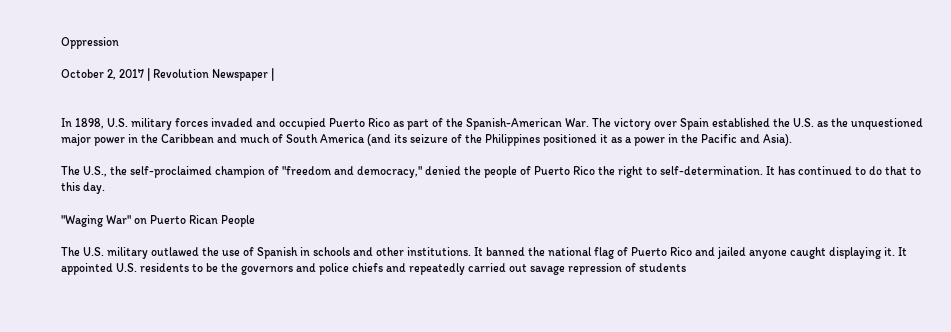Oppression

October 2, 2017 | Revolution Newspaper |


In 1898, U.S. military forces invaded and occupied Puerto Rico as part of the Spanish-American War. The victory over Spain established the U.S. as the unquestioned major power in the Caribbean and much of South America (and its seizure of the Philippines positioned it as a power in the Pacific and Asia).

The U.S., the self-proclaimed champion of "freedom and democracy," denied the people of Puerto Rico the right to self-determination. It has continued to do that to this day.

"Waging War" on Puerto Rican People

The U.S. military outlawed the use of Spanish in schools and other institutions. It banned the national flag of Puerto Rico and jailed anyone caught displaying it. It appointed U.S. residents to be the governors and police chiefs and repeatedly carried out savage repression of students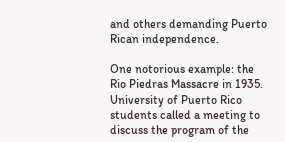and others demanding Puerto Rican independence.

One notorious example: the Rio Piedras Massacre in 1935. University of Puerto Rico students called a meeting to discuss the program of the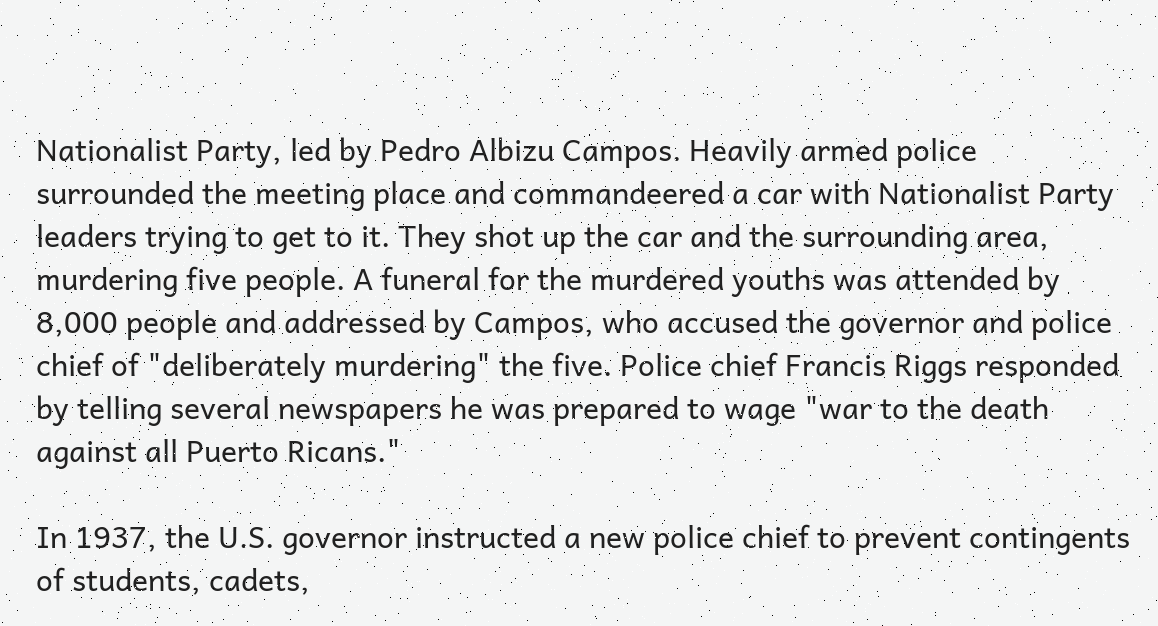Nationalist Party, led by Pedro Albizu Campos. Heavily armed police surrounded the meeting place and commandeered a car with Nationalist Party leaders trying to get to it. They shot up the car and the surrounding area, murdering five people. A funeral for the murdered youths was attended by 8,000 people and addressed by Campos, who accused the governor and police chief of "deliberately murdering" the five. Police chief Francis Riggs responded by telling several newspapers he was prepared to wage "war to the death against all Puerto Ricans."

In 1937, the U.S. governor instructed a new police chief to prevent contingents of students, cadets,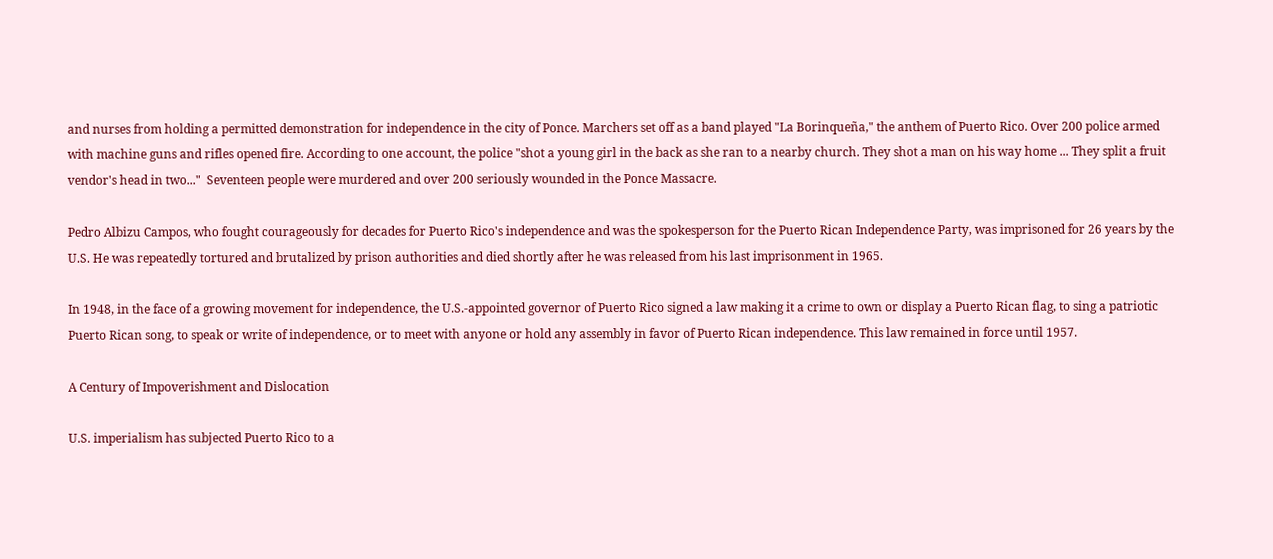and nurses from holding a permitted demonstration for independence in the city of Ponce. Marchers set off as a band played "La Borinqueña," the anthem of Puerto Rico. Over 200 police armed with machine guns and rifles opened fire. According to one account, the police "shot a young girl in the back as she ran to a nearby church. They shot a man on his way home ... They split a fruit vendor's head in two..."  Seventeen people were murdered and over 200 seriously wounded in the Ponce Massacre.

Pedro Albizu Campos, who fought courageously for decades for Puerto Rico's independence and was the spokesperson for the Puerto Rican Independence Party, was imprisoned for 26 years by the U.S. He was repeatedly tortured and brutalized by prison authorities and died shortly after he was released from his last imprisonment in 1965.

In 1948, in the face of a growing movement for independence, the U.S.-appointed governor of Puerto Rico signed a law making it a crime to own or display a Puerto Rican flag, to sing a patriotic Puerto Rican song, to speak or write of independence, or to meet with anyone or hold any assembly in favor of Puerto Rican independence. This law remained in force until 1957.

A Century of Impoverishment and Dislocation

U.S. imperialism has subjected Puerto Rico to a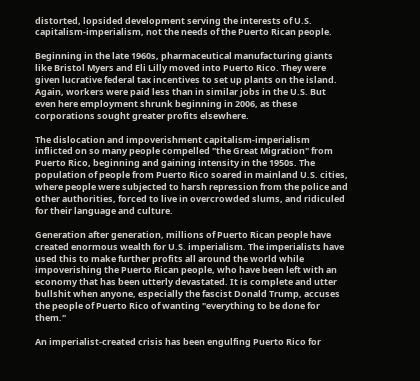distorted, lopsided development serving the interests of U.S. capitalism-imperialism, not the needs of the Puerto Rican people.

Beginning in the late 1960s, pharmaceutical manufacturing giants like Bristol Myers and Eli Lilly moved into Puerto Rico. They were given lucrative federal tax incentives to set up plants on the island. Again, workers were paid less than in similar jobs in the U.S. But even here employment shrunk beginning in 2006, as these corporations sought greater profits elsewhere.

The dislocation and impoverishment capitalism-imperialism inflicted on so many people compelled "the Great Migration" from Puerto Rico, beginning and gaining intensity in the 1950s. The population of people from Puerto Rico soared in mainland U.S. cities, where people were subjected to harsh repression from the police and other authorities, forced to live in overcrowded slums, and ridiculed for their language and culture.

Generation after generation, millions of Puerto Rican people have created enormous wealth for U.S. imperialism. The imperialists have used this to make further profits all around the world while impoverishing the Puerto Rican people, who have been left with an economy that has been utterly devastated. It is complete and utter bullshit when anyone, especially the fascist Donald Trump, accuses the people of Puerto Rico of wanting "everything to be done for them."

An imperialist-created crisis has been engulfing Puerto Rico for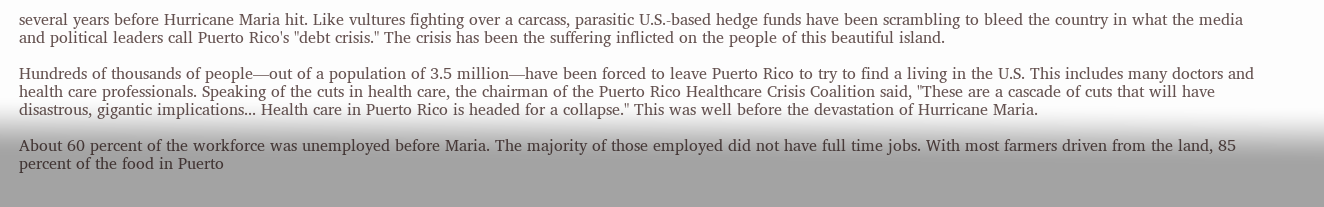several years before Hurricane Maria hit. Like vultures fighting over a carcass, parasitic U.S.-based hedge funds have been scrambling to bleed the country in what the media and political leaders call Puerto Rico's "debt crisis." The crisis has been the suffering inflicted on the people of this beautiful island.

Hundreds of thousands of people—out of a population of 3.5 million—have been forced to leave Puerto Rico to try to find a living in the U.S. This includes many doctors and health care professionals. Speaking of the cuts in health care, the chairman of the Puerto Rico Healthcare Crisis Coalition said, "These are a cascade of cuts that will have disastrous, gigantic implications... Health care in Puerto Rico is headed for a collapse." This was well before the devastation of Hurricane Maria.

About 60 percent of the workforce was unemployed before Maria. The majority of those employed did not have full time jobs. With most farmers driven from the land, 85 percent of the food in Puerto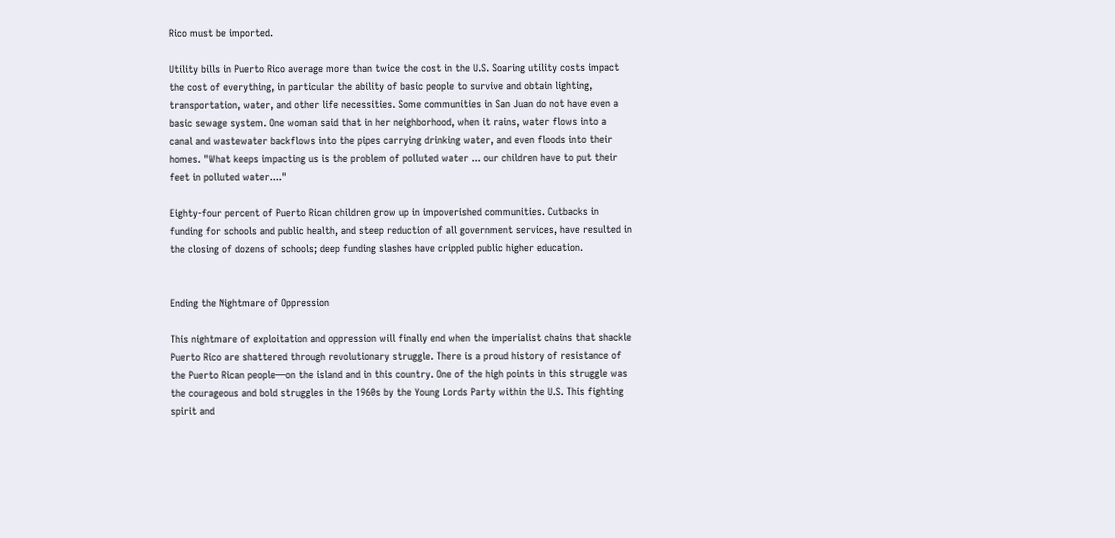Rico must be imported.

Utility bills in Puerto Rico average more than twice the cost in the U.S. Soaring utility costs impact the cost of everything, in particular the ability of basic people to survive and obtain lighting, transportation, water, and other life necessities. Some communities in San Juan do not have even a basic sewage system. One woman said that in her neighborhood, when it rains, water flows into a canal and wastewater backflows into the pipes carrying drinking water, and even floods into their homes. "What keeps impacting us is the problem of polluted water ... our children have to put their feet in polluted water...."

Eighty-four percent of Puerto Rican children grow up in impoverished communities. Cutbacks in funding for schools and public health, and steep reduction of all government services, have resulted in the closing of dozens of schools; deep funding slashes have crippled public higher education.


Ending the Nightmare of Oppression

This nightmare of exploitation and oppression will finally end when the imperialist chains that shackle Puerto Rico are shattered through revolutionary struggle. There is a proud history of resistance of the Puerto Rican people—on the island and in this country. One of the high points in this struggle was the courageous and bold struggles in the 1960s by the Young Lords Party within the U.S. This fighting spirit and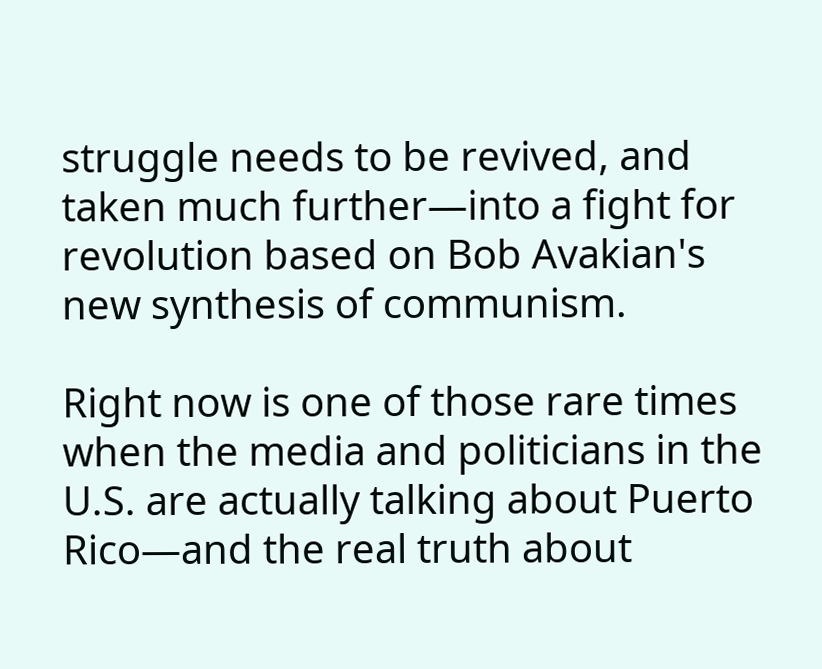struggle needs to be revived, and taken much further—into a fight for revolution based on Bob Avakian's new synthesis of communism.

Right now is one of those rare times when the media and politicians in the U.S. are actually talking about Puerto Rico—and the real truth about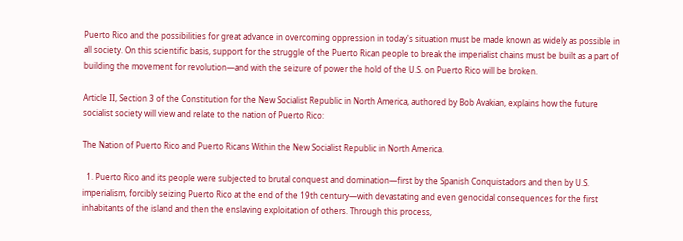Puerto Rico and the possibilities for great advance in overcoming oppression in today's situation must be made known as widely as possible in all society. On this scientific basis, support for the struggle of the Puerto Rican people to break the imperialist chains must be built as a part of building the movement for revolution—and with the seizure of power the hold of the U.S. on Puerto Rico will be broken.

Article II, Section 3 of the Constitution for the New Socialist Republic in North America, authored by Bob Avakian, explains how the future socialist society will view and relate to the nation of Puerto Rico:

The Nation of Puerto Rico and Puerto Ricans Within the New Socialist Republic in North America.

  1. Puerto Rico and its people were subjected to brutal conquest and domination—first by the Spanish Conquistadors and then by U.S. imperialism, forcibly seizing Puerto Rico at the end of the 19th century—with devastating and even genocidal consequences for the first inhabitants of the island and then the enslaving exploitation of others. Through this process,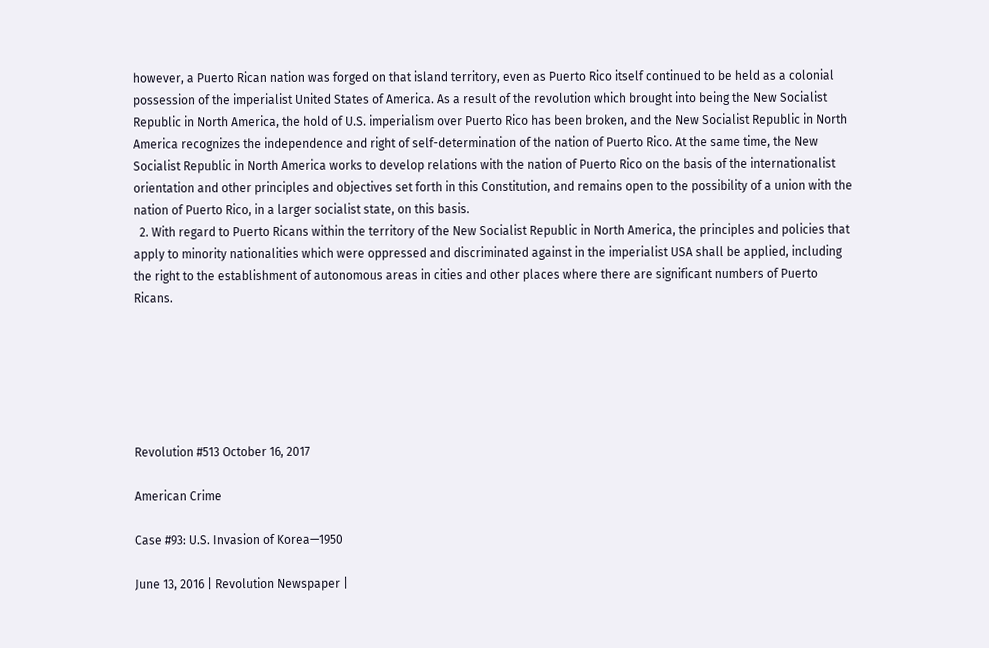however, a Puerto Rican nation was forged on that island territory, even as Puerto Rico itself continued to be held as a colonial possession of the imperialist United States of America. As a result of the revolution which brought into being the New Socialist Republic in North America, the hold of U.S. imperialism over Puerto Rico has been broken, and the New Socialist Republic in North America recognizes the independence and right of self-determination of the nation of Puerto Rico. At the same time, the New Socialist Republic in North America works to develop relations with the nation of Puerto Rico on the basis of the internationalist orientation and other principles and objectives set forth in this Constitution, and remains open to the possibility of a union with the nation of Puerto Rico, in a larger socialist state, on this basis.
  2. With regard to Puerto Ricans within the territory of the New Socialist Republic in North America, the principles and policies that apply to minority nationalities which were oppressed and discriminated against in the imperialist USA shall be applied, including the right to the establishment of autonomous areas in cities and other places where there are significant numbers of Puerto Ricans.






Revolution #513 October 16, 2017

American Crime

Case #93: U.S. Invasion of Korea—1950

June 13, 2016 | Revolution Newspaper |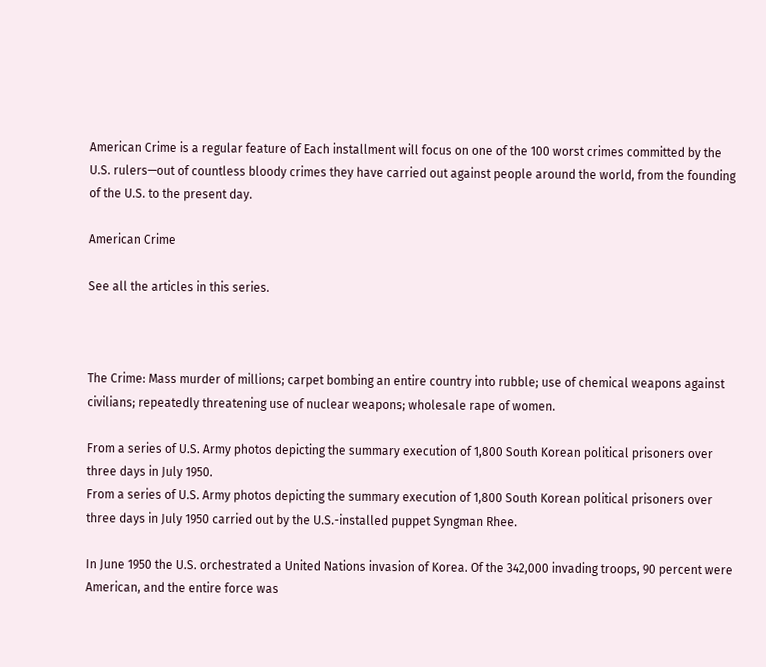American Crime is a regular feature of Each installment will focus on one of the 100 worst crimes committed by the U.S. rulers—out of countless bloody crimes they have carried out against people around the world, from the founding of the U.S. to the present day.

American Crime

See all the articles in this series.



The Crime: Mass murder of millions; carpet bombing an entire country into rubble; use of chemical weapons against civilians; repeatedly threatening use of nuclear weapons; wholesale rape of women.

From a series of U.S. Army photos depicting the summary execution of 1,800 South Korean political prisoners over three days in July 1950.
From a series of U.S. Army photos depicting the summary execution of 1,800 South Korean political prisoners over three days in July 1950 carried out by the U.S.-installed puppet Syngman Rhee.

In June 1950 the U.S. orchestrated a United Nations invasion of Korea. Of the 342,000 invading troops, 90 percent were American, and the entire force was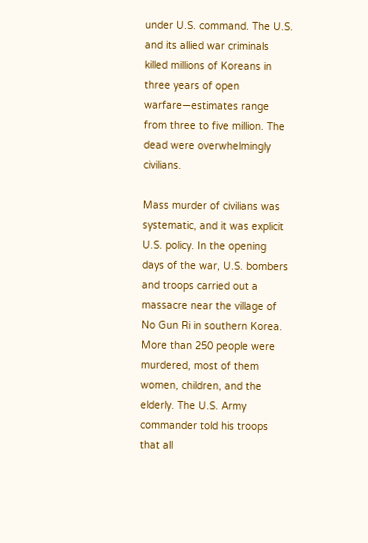under U.S. command. The U.S. and its allied war criminals killed millions of Koreans in three years of open warfare—estimates range from three to five million. The dead were overwhelmingly civilians.

Mass murder of civilians was systematic, and it was explicit U.S. policy. In the opening days of the war, U.S. bombers and troops carried out a massacre near the village of No Gun Ri in southern Korea. More than 250 people were murdered, most of them women, children, and the elderly. The U.S. Army commander told his troops that all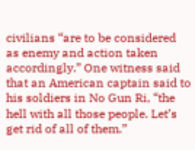civilians “are to be considered as enemy and action taken accordingly.” One witness said that an American captain said to his soldiers in No Gun Ri, “the hell with all those people. Let’s get rid of all of them.”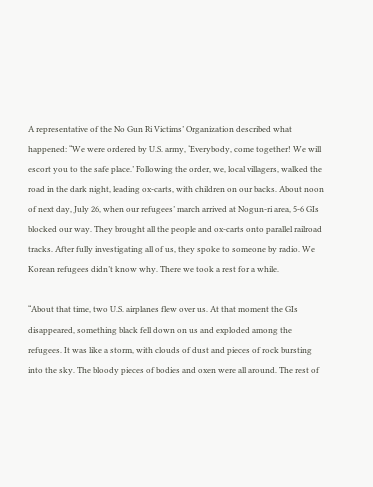A representative of the No Gun Ri Victims’ Organization described what happened: “We were ordered by U.S. army, ‘Everybody, come together! We will escort you to the safe place.’ Following the order, we, local villagers, walked the road in the dark night, leading ox-carts, with children on our backs. About noon of next day, July 26, when our refugees’ march arrived at Nogun-ri area, 5-6 GIs blocked our way. They brought all the people and ox-carts onto parallel railroad tracks. After fully investigating all of us, they spoke to someone by radio. We Korean refugees didn’t know why. There we took a rest for a while.

“About that time, two U.S. airplanes flew over us. At that moment the GIs disappeared, something black fell down on us and exploded among the refugees. It was like a storm, with clouds of dust and pieces of rock bursting into the sky. The bloody pieces of bodies and oxen were all around. The rest of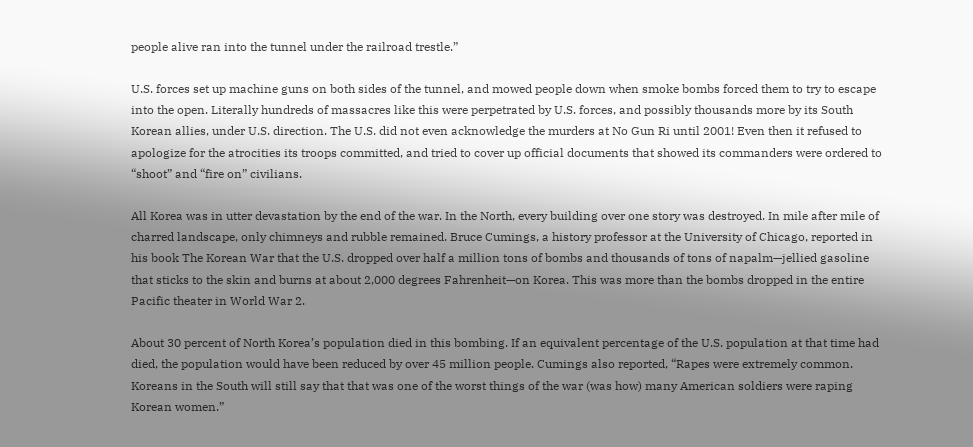people alive ran into the tunnel under the railroad trestle.”

U.S. forces set up machine guns on both sides of the tunnel, and mowed people down when smoke bombs forced them to try to escape into the open. Literally hundreds of massacres like this were perpetrated by U.S. forces, and possibly thousands more by its South Korean allies, under U.S. direction. The U.S. did not even acknowledge the murders at No Gun Ri until 2001! Even then it refused to apologize for the atrocities its troops committed, and tried to cover up official documents that showed its commanders were ordered to “shoot” and “fire on” civilians.

All Korea was in utter devastation by the end of the war. In the North, every building over one story was destroyed. In mile after mile of charred landscape, only chimneys and rubble remained. Bruce Cumings, a history professor at the University of Chicago, reported in his book The Korean War that the U.S. dropped over half a million tons of bombs and thousands of tons of napalm—jellied gasoline that sticks to the skin and burns at about 2,000 degrees Fahrenheit—on Korea. This was more than the bombs dropped in the entire Pacific theater in World War 2.

About 30 percent of North Korea’s population died in this bombing. If an equivalent percentage of the U.S. population at that time had died, the population would have been reduced by over 45 million people. Cumings also reported, “Rapes were extremely common. Koreans in the South will still say that that was one of the worst things of the war (was how) many American soldiers were raping Korean women.”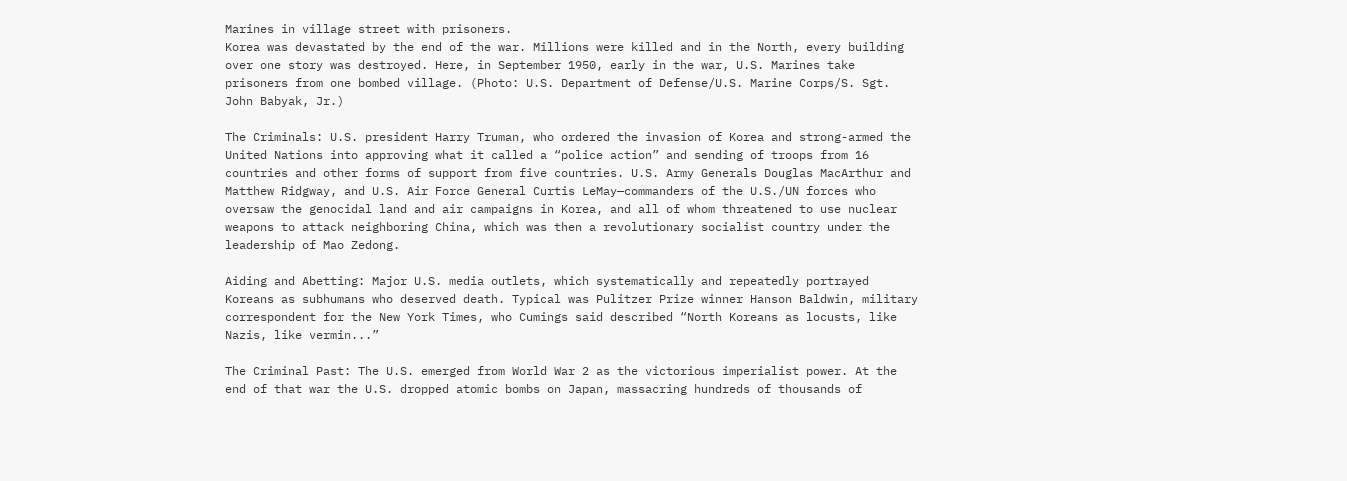Marines in village street with prisoners.
Korea was devastated by the end of the war. Millions were killed and in the North, every building over one story was destroyed. Here, in September 1950, early in the war, U.S. Marines take prisoners from one bombed village. (Photo: U.S. Department of Defense/U.S. Marine Corps/S. Sgt. John Babyak, Jr.)

The Criminals: U.S. president Harry Truman, who ordered the invasion of Korea and strong-armed the United Nations into approving what it called a “police action” and sending of troops from 16 countries and other forms of support from five countries. U.S. Army Generals Douglas MacArthur and Matthew Ridgway, and U.S. Air Force General Curtis LeMay—commanders of the U.S./UN forces who oversaw the genocidal land and air campaigns in Korea, and all of whom threatened to use nuclear weapons to attack neighboring China, which was then a revolutionary socialist country under the leadership of Mao Zedong.

Aiding and Abetting: Major U.S. media outlets, which systematically and repeatedly portrayed Koreans as subhumans who deserved death. Typical was Pulitzer Prize winner Hanson Baldwin, military correspondent for the New York Times, who Cumings said described “North Koreans as locusts, like Nazis, like vermin...”

The Criminal Past: The U.S. emerged from World War 2 as the victorious imperialist power. At the end of that war the U.S. dropped atomic bombs on Japan, massacring hundreds of thousands of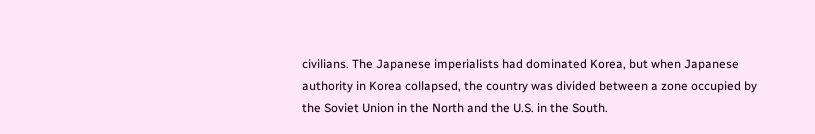civilians. The Japanese imperialists had dominated Korea, but when Japanese authority in Korea collapsed, the country was divided between a zone occupied by the Soviet Union in the North and the U.S. in the South.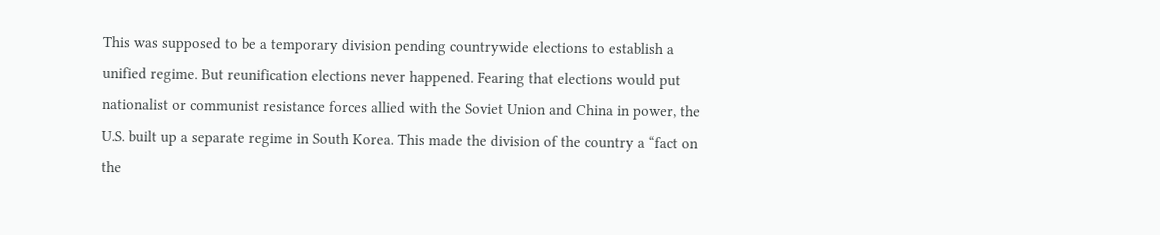This was supposed to be a temporary division pending countrywide elections to establish a unified regime. But reunification elections never happened. Fearing that elections would put nationalist or communist resistance forces allied with the Soviet Union and China in power, the U.S. built up a separate regime in South Korea. This made the division of the country a “fact on the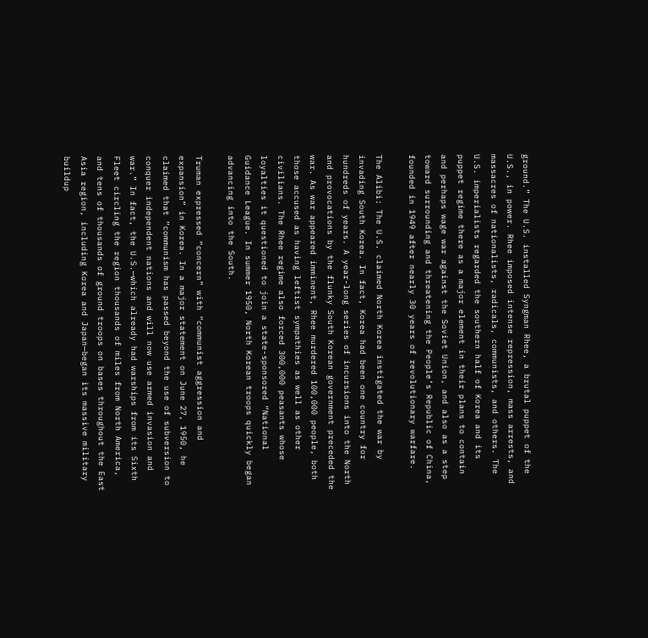ground.” The U.S. installed Syngman Rhee, a brutal puppet of the U.S., in power. Rhee imposed intense repression, mass arrests, and massacres of nationalists, radicals, communists, and others. The U.S. imperialists regarded the southern half of Korea and its puppet regime there as a major element in their plans to contain and perhaps wage war against the Soviet Union, and also as a step toward surrounding and threatening the People’s Republic of China, founded in 1949 after nearly 30 years of revolutionary warfare.

The Alibi: The U.S. claimed North Korea instigated the war by invading South Korea. In fact, Korea had been one country for hundreds of years. A year-long series of incursions into the North and provocations by the flunky South Korean government preceded the war. As war appeared imminent, Rhee murdered 100,000 people, both those accused as having leftist sympathies as well as other civilians. The Rhee regime also forced 300,000 peasants whose loyalties it questioned to join a state-sponsored “National Guidance League. In summer 1950, North Korean troops quickly began advancing into the South.

Truman expressed “concern” with “communist aggression and expansion” in Korea. In a major statement on June 27, 1950, he claimed that “communism has passed beyond the use of subversion to conquer independent nations and will now use armed invasion and war.” In fact, the U.S.—which already had warships from its Sixth Fleet circling the region thousands of miles from North America, and tens of thousands of ground troops on bases throughout the East Asia region, including Korea and Japan—began its massive military buildup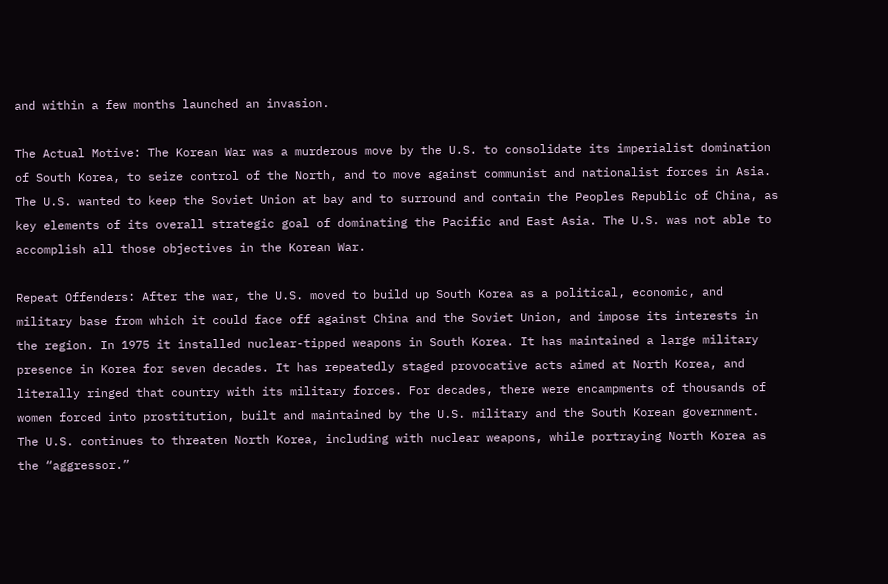and within a few months launched an invasion.

The Actual Motive: The Korean War was a murderous move by the U.S. to consolidate its imperialist domination of South Korea, to seize control of the North, and to move against communist and nationalist forces in Asia. The U.S. wanted to keep the Soviet Union at bay and to surround and contain the Peoples Republic of China, as key elements of its overall strategic goal of dominating the Pacific and East Asia. The U.S. was not able to accomplish all those objectives in the Korean War.

Repeat Offenders: After the war, the U.S. moved to build up South Korea as a political, economic, and military base from which it could face off against China and the Soviet Union, and impose its interests in the region. In 1975 it installed nuclear-tipped weapons in South Korea. It has maintained a large military presence in Korea for seven decades. It has repeatedly staged provocative acts aimed at North Korea, and literally ringed that country with its military forces. For decades, there were encampments of thousands of women forced into prostitution, built and maintained by the U.S. military and the South Korean government. The U.S. continues to threaten North Korea, including with nuclear weapons, while portraying North Korea as the “aggressor.”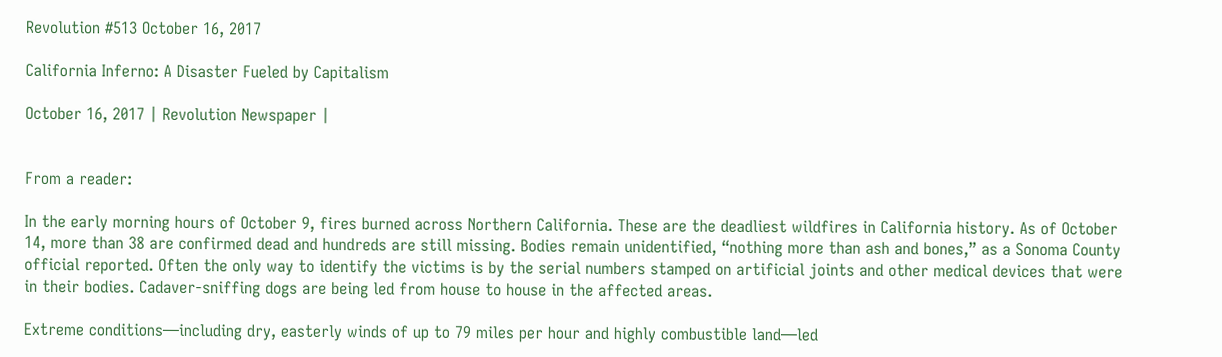Revolution #513 October 16, 2017

California Inferno: A Disaster Fueled by Capitalism

October 16, 2017 | Revolution Newspaper |


From a reader:

In the early morning hours of October 9, fires burned across Northern California. These are the deadliest wildfires in California history. As of October 14, more than 38 are confirmed dead and hundreds are still missing. Bodies remain unidentified, “nothing more than ash and bones,” as a Sonoma County official reported. Often the only way to identify the victims is by the serial numbers stamped on artificial joints and other medical devices that were in their bodies. Cadaver-sniffing dogs are being led from house to house in the affected areas.

Extreme conditions—including dry, easterly winds of up to 79 miles per hour and highly combustible land—led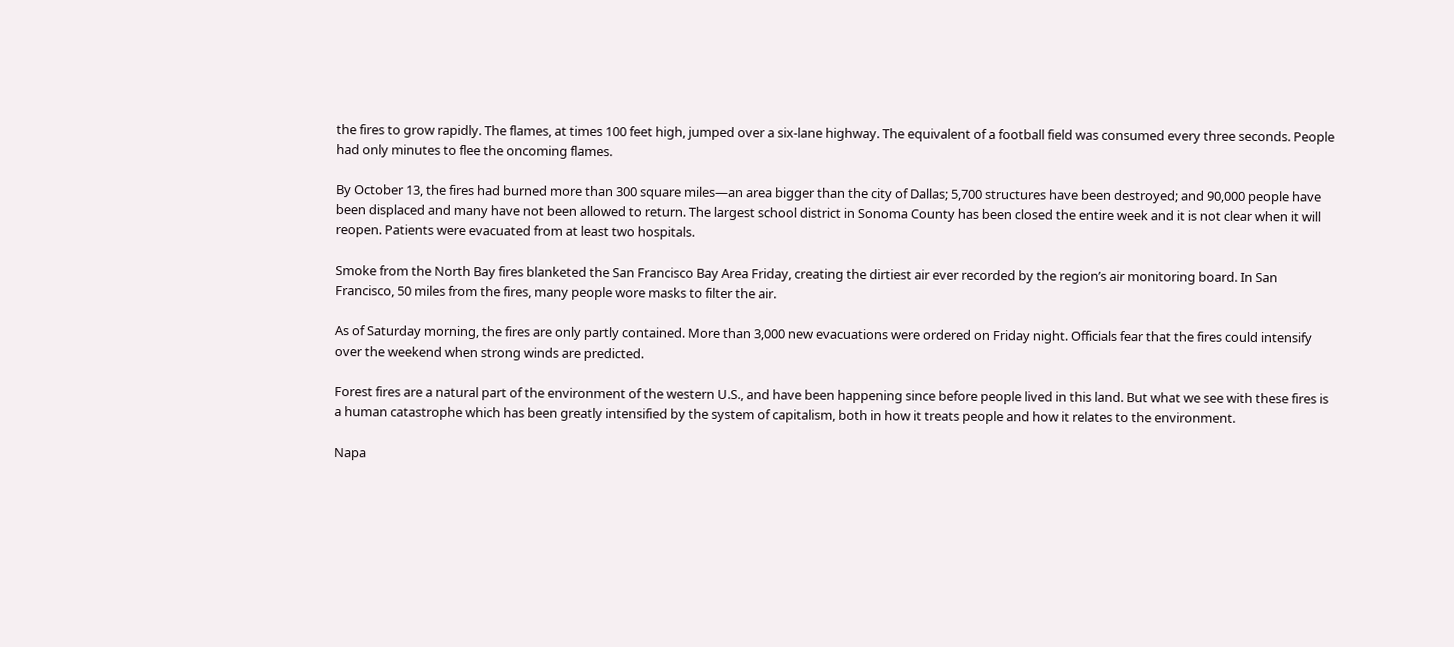the fires to grow rapidly. The flames, at times 100 feet high, jumped over a six-lane highway. The equivalent of a football field was consumed every three seconds. People had only minutes to flee the oncoming flames.

By October 13, the fires had burned more than 300 square miles—an area bigger than the city of Dallas; 5,700 structures have been destroyed; and 90,000 people have been displaced and many have not been allowed to return. The largest school district in Sonoma County has been closed the entire week and it is not clear when it will reopen. Patients were evacuated from at least two hospitals.

Smoke from the North Bay fires blanketed the San Francisco Bay Area Friday, creating the dirtiest air ever recorded by the region’s air monitoring board. In San Francisco, 50 miles from the fires, many people wore masks to filter the air.

As of Saturday morning, the fires are only partly contained. More than 3,000 new evacuations were ordered on Friday night. Officials fear that the fires could intensify over the weekend when strong winds are predicted.

Forest fires are a natural part of the environment of the western U.S., and have been happening since before people lived in this land. But what we see with these fires is a human catastrophe which has been greatly intensified by the system of capitalism, both in how it treats people and how it relates to the environment.

Napa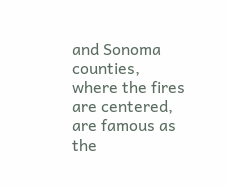and Sonoma counties, where the fires are centered, are famous as the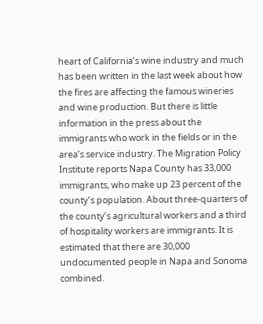heart of California’s wine industry and much has been written in the last week about how the fires are affecting the famous wineries and wine production. But there is little information in the press about the immigrants who work in the fields or in the area’s service industry. The Migration Policy Institute reports Napa County has 33,000 immigrants, who make up 23 percent of the county’s population. About three-quarters of the county’s agricultural workers and a third of hospitality workers are immigrants. It is estimated that there are 30,000 undocumented people in Napa and Sonoma combined.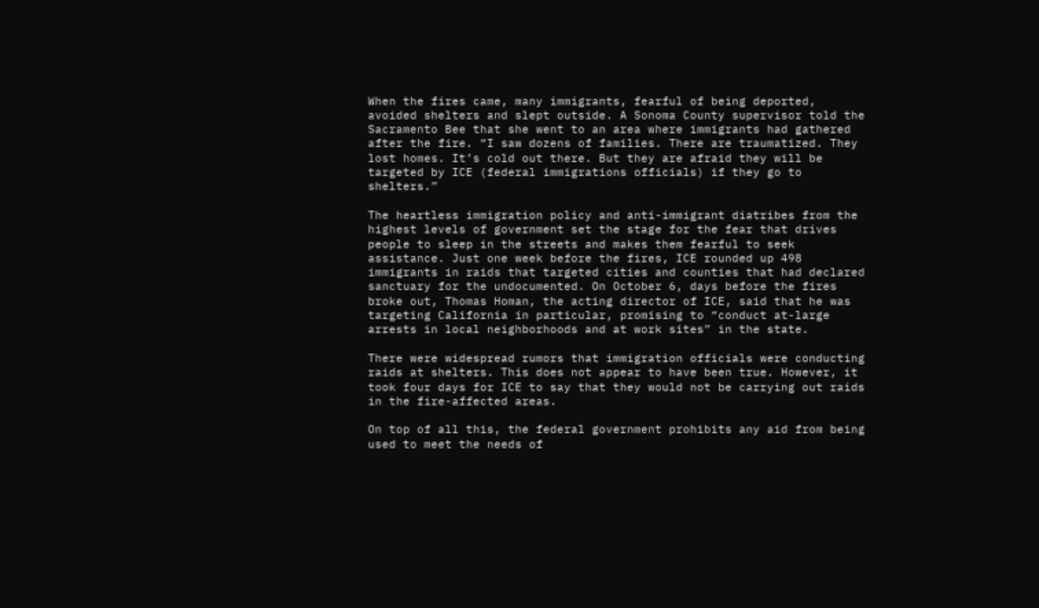When the fires came, many immigrants, fearful of being deported, avoided shelters and slept outside. A Sonoma County supervisor told the Sacramento Bee that she went to an area where immigrants had gathered after the fire. “I saw dozens of families. There are traumatized. They lost homes. It’s cold out there. But they are afraid they will be targeted by ICE (federal immigrations officials) if they go to shelters.”

The heartless immigration policy and anti-immigrant diatribes from the highest levels of government set the stage for the fear that drives people to sleep in the streets and makes them fearful to seek assistance. Just one week before the fires, ICE rounded up 498 immigrants in raids that targeted cities and counties that had declared sanctuary for the undocumented. On October 6, days before the fires broke out, Thomas Homan, the acting director of ICE, said that he was targeting California in particular, promising to “conduct at-large arrests in local neighborhoods and at work sites” in the state.

There were widespread rumors that immigration officials were conducting raids at shelters. This does not appear to have been true. However, it took four days for ICE to say that they would not be carrying out raids in the fire-affected areas.

On top of all this, the federal government prohibits any aid from being used to meet the needs of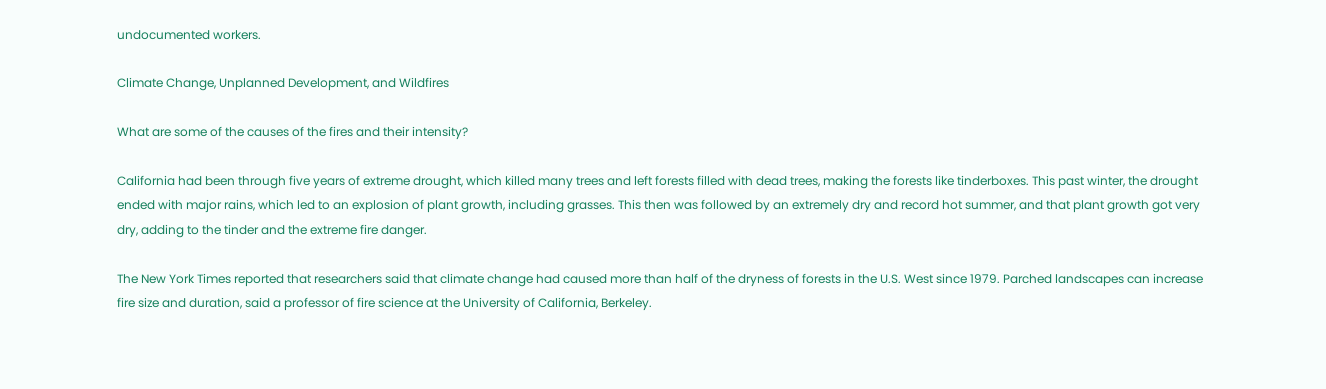undocumented workers.

Climate Change, Unplanned Development, and Wildfires

What are some of the causes of the fires and their intensity?

California had been through five years of extreme drought, which killed many trees and left forests filled with dead trees, making the forests like tinderboxes. This past winter, the drought ended with major rains, which led to an explosion of plant growth, including grasses. This then was followed by an extremely dry and record hot summer, and that plant growth got very dry, adding to the tinder and the extreme fire danger.

The New York Times reported that researchers said that climate change had caused more than half of the dryness of forests in the U.S. West since 1979. Parched landscapes can increase fire size and duration, said a professor of fire science at the University of California, Berkeley.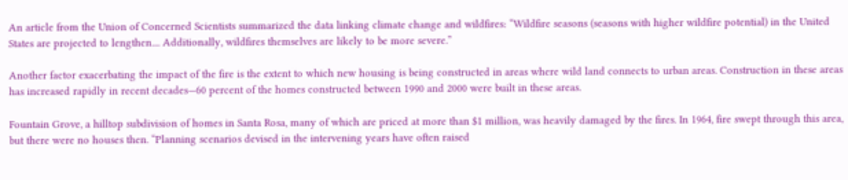An article from the Union of Concerned Scientists summarized the data linking climate change and wildfires: “Wildfire seasons (seasons with higher wildfire potential) in the United States are projected to lengthen.... Additionally, wildfires themselves are likely to be more severe.”

Another factor exacerbating the impact of the fire is the extent to which new housing is being constructed in areas where wild land connects to urban areas. Construction in these areas has increased rapidly in recent decades—60 percent of the homes constructed between 1990 and 2000 were built in these areas.

Fountain Grove, a hilltop subdivision of homes in Santa Rosa, many of which are priced at more than $1 million, was heavily damaged by the fires. In 1964, fire swept through this area, but there were no houses then. “Planning scenarios devised in the intervening years have often raised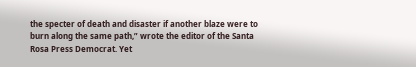the specter of death and disaster if another blaze were to burn along the same path,” wrote the editor of the Santa Rosa Press Democrat. Yet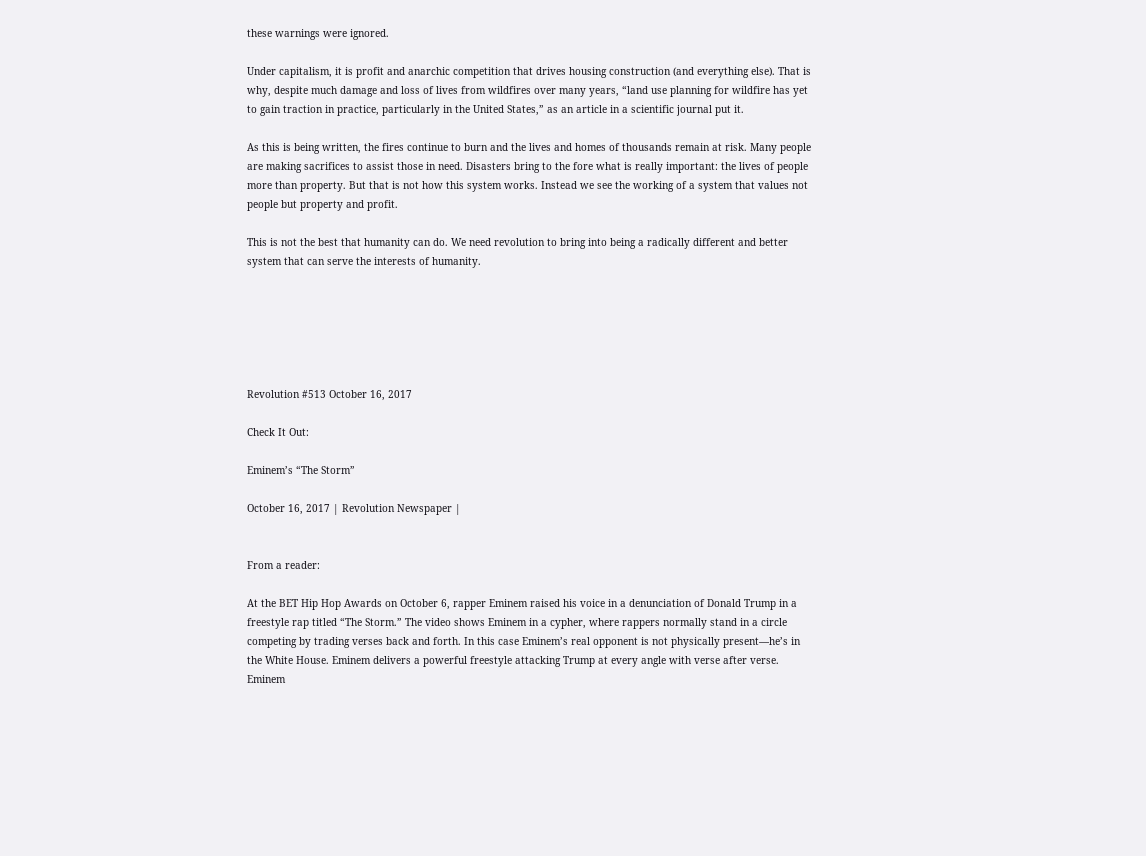these warnings were ignored.

Under capitalism, it is profit and anarchic competition that drives housing construction (and everything else). That is why, despite much damage and loss of lives from wildfires over many years, “land use planning for wildfire has yet to gain traction in practice, particularly in the United States,” as an article in a scientific journal put it.

As this is being written, the fires continue to burn and the lives and homes of thousands remain at risk. Many people are making sacrifices to assist those in need. Disasters bring to the fore what is really important: the lives of people more than property. But that is not how this system works. Instead we see the working of a system that values not people but property and profit.

This is not the best that humanity can do. We need revolution to bring into being a radically different and better system that can serve the interests of humanity.






Revolution #513 October 16, 2017

Check It Out:

Eminem’s “The Storm”

October 16, 2017 | Revolution Newspaper |


From a reader:

At the BET Hip Hop Awards on October 6, rapper Eminem raised his voice in a denunciation of Donald Trump in a freestyle rap titled “The Storm.” The video shows Eminem in a cypher, where rappers normally stand in a circle competing by trading verses back and forth. In this case Eminem’s real opponent is not physically present—he’s in the White House. Eminem delivers a powerful freestyle attacking Trump at every angle with verse after verse. Eminem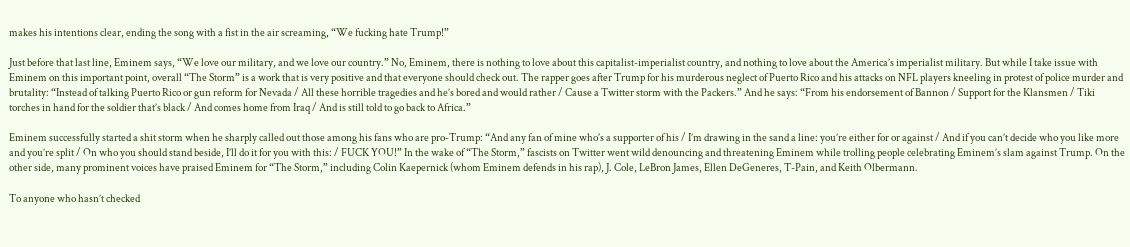makes his intentions clear, ending the song with a fist in the air screaming, “We fucking hate Trump!”

Just before that last line, Eminem says, “We love our military, and we love our country.” No, Eminem, there is nothing to love about this capitalist-imperialist country, and nothing to love about the America’s imperialist military. But while I take issue with Eminem on this important point, overall “The Storm” is a work that is very positive and that everyone should check out. The rapper goes after Trump for his murderous neglect of Puerto Rico and his attacks on NFL players kneeling in protest of police murder and brutality: “Instead of talking Puerto Rico or gun reform for Nevada / All these horrible tragedies and he’s bored and would rather / Cause a Twitter storm with the Packers.” And he says: “From his endorsement of Bannon / Support for the Klansmen / Tiki torches in hand for the soldier that’s black / And comes home from Iraq / And is still told to go back to Africa.”

Eminem successfully started a shit storm when he sharply called out those among his fans who are pro-Trump: “And any fan of mine who’s a supporter of his / I’m drawing in the sand a line: you’re either for or against / And if you can’t decide who you like more and you’re split / On who you should stand beside, I’ll do it for you with this: / FUCK YOU!” In the wake of “The Storm,” fascists on Twitter went wild denouncing and threatening Eminem while trolling people celebrating Eminem’s slam against Trump. On the other side, many prominent voices have praised Eminem for “The Storm,” including Colin Kaepernick (whom Eminem defends in his rap), J. Cole, LeBron James, Ellen DeGeneres, T-Pain, and Keith Olbermann.

To anyone who hasn’t checked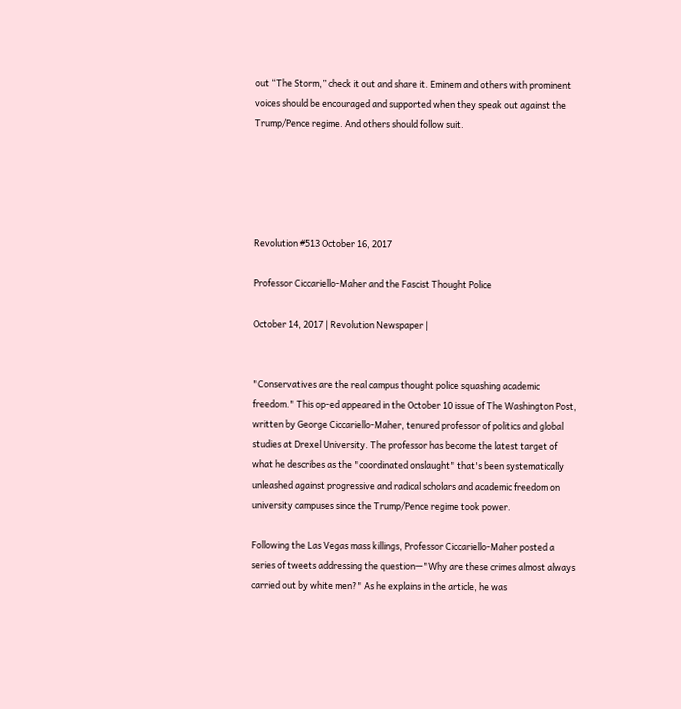out “The Storm,” check it out and share it. Eminem and others with prominent voices should be encouraged and supported when they speak out against the Trump/Pence regime. And others should follow suit.





Revolution #513 October 16, 2017

Professor Ciccariello-Maher and the Fascist Thought Police

October 14, 2017 | Revolution Newspaper |


"Conservatives are the real campus thought police squashing academic freedom." This op-ed appeared in the October 10 issue of The Washington Post, written by George Ciccariello-Maher, tenured professor of politics and global studies at Drexel University. The professor has become the latest target of what he describes as the "coordinated onslaught" that's been systematically unleashed against progressive and radical scholars and academic freedom on university campuses since the Trump/Pence regime took power.

Following the Las Vegas mass killings, Professor Ciccariello-Maher posted a series of tweets addressing the question—"Why are these crimes almost always carried out by white men?" As he explains in the article, he was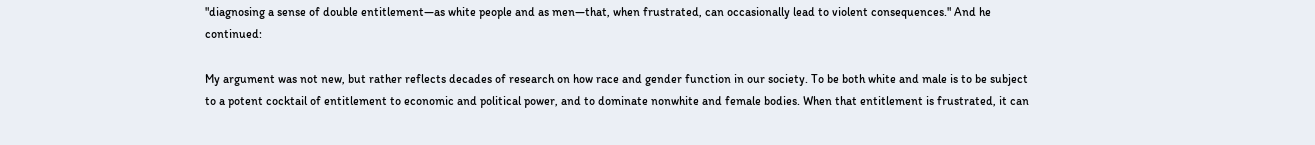"diagnosing a sense of double entitlement—as white people and as men—that, when frustrated, can occasionally lead to violent consequences." And he continued:

My argument was not new, but rather reflects decades of research on how race and gender function in our society. To be both white and male is to be subject to a potent cocktail of entitlement to economic and political power, and to dominate nonwhite and female bodies. When that entitlement is frustrated, it can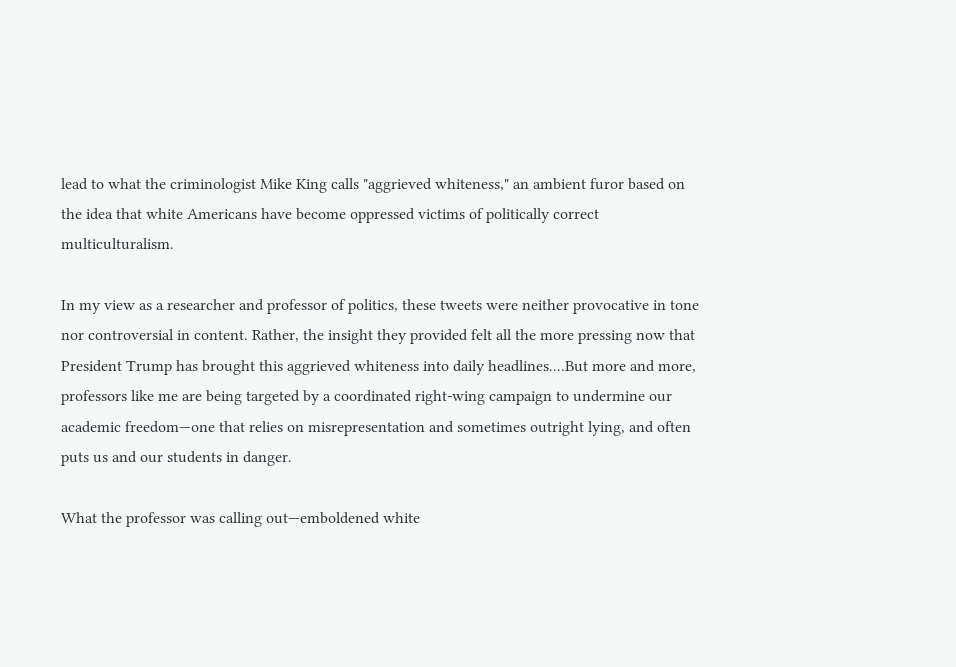lead to what the criminologist Mike King calls "aggrieved whiteness," an ambient furor based on the idea that white Americans have become oppressed victims of politically correct multiculturalism.

In my view as a researcher and professor of politics, these tweets were neither provocative in tone nor controversial in content. Rather, the insight they provided felt all the more pressing now that President Trump has brought this aggrieved whiteness into daily headlines....But more and more, professors like me are being targeted by a coordinated right-wing campaign to undermine our academic freedom—one that relies on misrepresentation and sometimes outright lying, and often puts us and our students in danger.

What the professor was calling out—emboldened white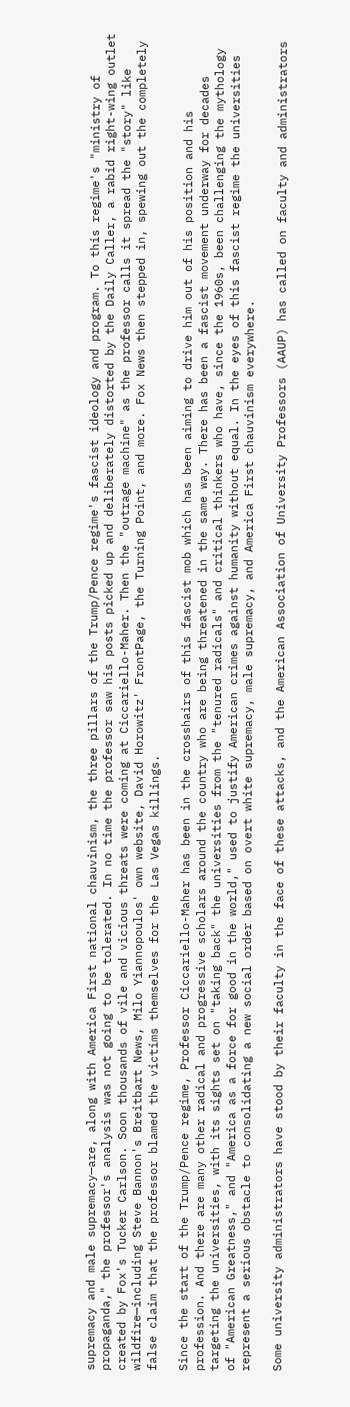supremacy and male supremacy—are, along with America First national chauvinism, the three pillars of the Trump/Pence regime's fascist ideology and program. To this regime's "ministry of propaganda," the professor's analysis was not going to be tolerated. In no time the professor saw his posts picked up and deliberately distorted by the Daily Caller, a rabid right-wing outlet created by Fox's Tucker Carlson. Soon thousands of vile and vicious threats were coming at Ciccariello-Maher. Then the "outrage machine" as the professor calls it spread the "story" like wildfire—including Steve Bannon's Breitbart News, Milo Yiannopoulos' own website, David Horowitz' FrontPage, the Turning Point, and more. Fox News then stepped in, spewing out the completely false claim that the professor blamed the victims themselves for the Las Vegas killings.

Since the start of the Trump/Pence regime, Professor Ciccariello-Maher has been in the crosshairs of this fascist mob which has been aiming to drive him out of his position and his profession. And there are many other radical and progressive scholars around the country who are being threatened in the same way. There has been a fascist movement underway for decades targeting the universities, with its sights set on "taking back" the universities from the "tenured radicals" and critical thinkers who have, since the 1960s, been challenging the mythology of "American Greatness," and "America as a force for good in the world," used to justify American crimes against humanity without equal. In the eyes of this fascist regime the universities represent a serious obstacle to consolidating a new social order based on overt white supremacy, male supremacy, and America First chauvinism everywhere.

Some university administrators have stood by their faculty in the face of these attacks, and the American Association of University Professors (AAUP) has called on faculty and administrators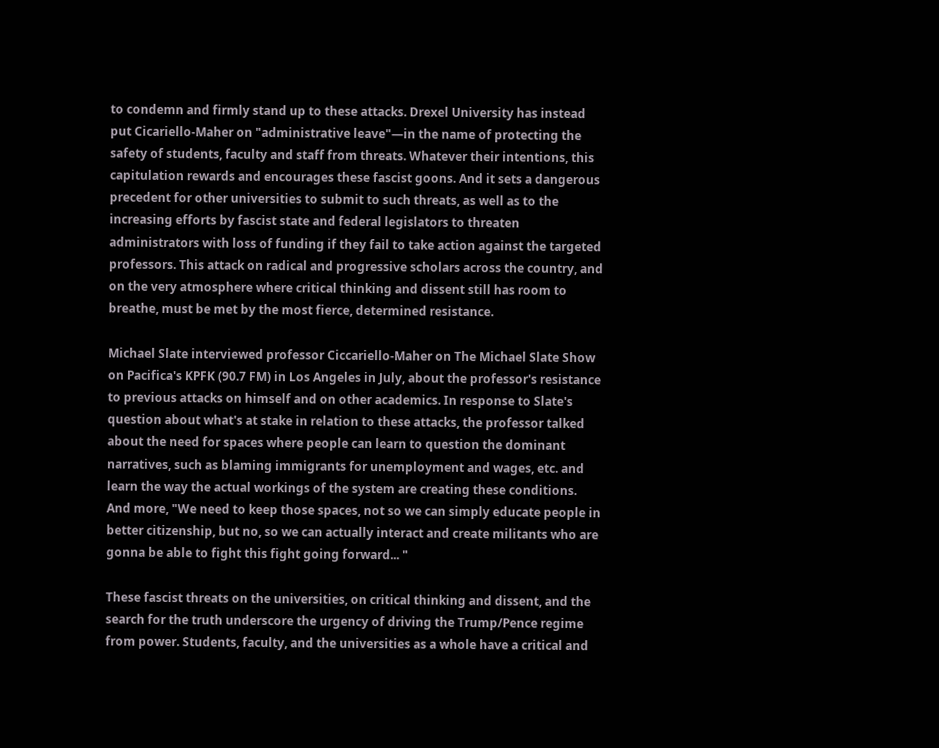to condemn and firmly stand up to these attacks. Drexel University has instead put Cicariello-Maher on "administrative leave"—in the name of protecting the safety of students, faculty and staff from threats. Whatever their intentions, this capitulation rewards and encourages these fascist goons. And it sets a dangerous precedent for other universities to submit to such threats, as well as to the increasing efforts by fascist state and federal legislators to threaten administrators with loss of funding if they fail to take action against the targeted professors. This attack on radical and progressive scholars across the country, and on the very atmosphere where critical thinking and dissent still has room to breathe, must be met by the most fierce, determined resistance.

Michael Slate interviewed professor Ciccariello-Maher on The Michael Slate Show on Pacifica's KPFK (90.7 FM) in Los Angeles in July, about the professor's resistance to previous attacks on himself and on other academics. In response to Slate's question about what's at stake in relation to these attacks, the professor talked about the need for spaces where people can learn to question the dominant narratives, such as blaming immigrants for unemployment and wages, etc. and learn the way the actual workings of the system are creating these conditions. And more, "We need to keep those spaces, not so we can simply educate people in better citizenship, but no, so we can actually interact and create militants who are gonna be able to fight this fight going forward... "

These fascist threats on the universities, on critical thinking and dissent, and the search for the truth underscore the urgency of driving the Trump/Pence regime from power. Students, faculty, and the universities as a whole have a critical and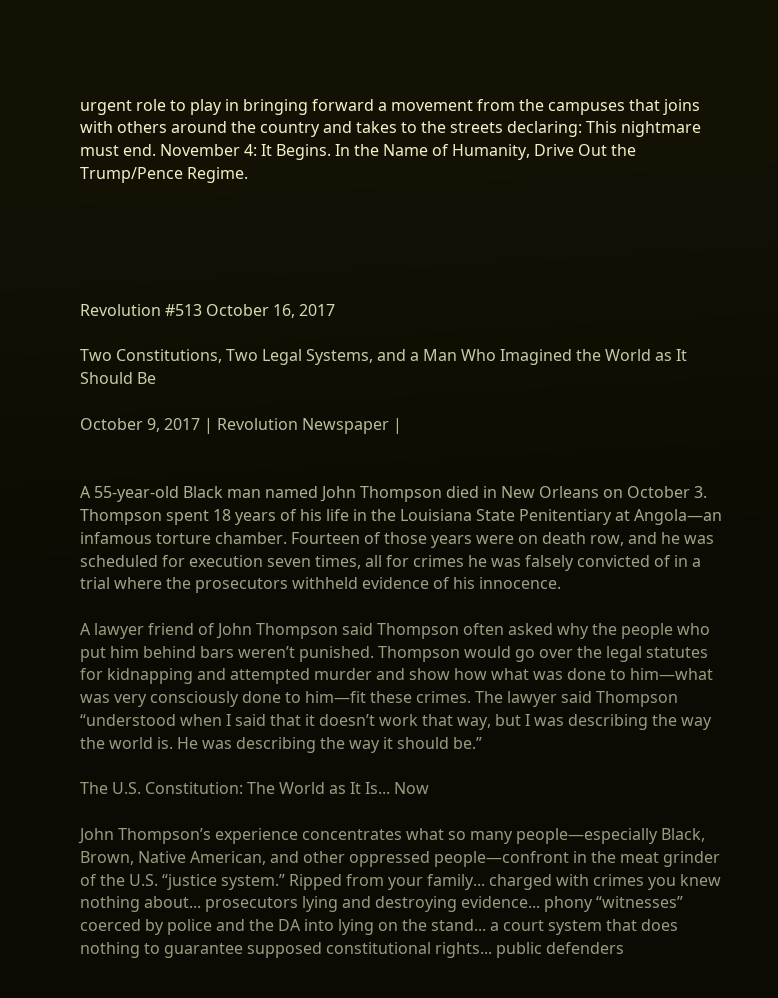urgent role to play in bringing forward a movement from the campuses that joins with others around the country and takes to the streets declaring: This nightmare must end. November 4: It Begins. In the Name of Humanity, Drive Out the Trump/Pence Regime.





Revolution #513 October 16, 2017

Two Constitutions, Two Legal Systems, and a Man Who Imagined the World as It Should Be

October 9, 2017 | Revolution Newspaper |


A 55-year-old Black man named John Thompson died in New Orleans on October 3. Thompson spent 18 years of his life in the Louisiana State Penitentiary at Angola—an infamous torture chamber. Fourteen of those years were on death row, and he was scheduled for execution seven times, all for crimes he was falsely convicted of in a trial where the prosecutors withheld evidence of his innocence.

A lawyer friend of John Thompson said Thompson often asked why the people who put him behind bars weren’t punished. Thompson would go over the legal statutes for kidnapping and attempted murder and show how what was done to him—what was very consciously done to him—fit these crimes. The lawyer said Thompson “understood when I said that it doesn’t work that way, but I was describing the way the world is. He was describing the way it should be.”

The U.S. Constitution: The World as It Is... Now

John Thompson’s experience concentrates what so many people—especially Black, Brown, Native American, and other oppressed people—confront in the meat grinder of the U.S. “justice system.” Ripped from your family... charged with crimes you knew nothing about... prosecutors lying and destroying evidence... phony “witnesses” coerced by police and the DA into lying on the stand... a court system that does nothing to guarantee supposed constitutional rights... public defenders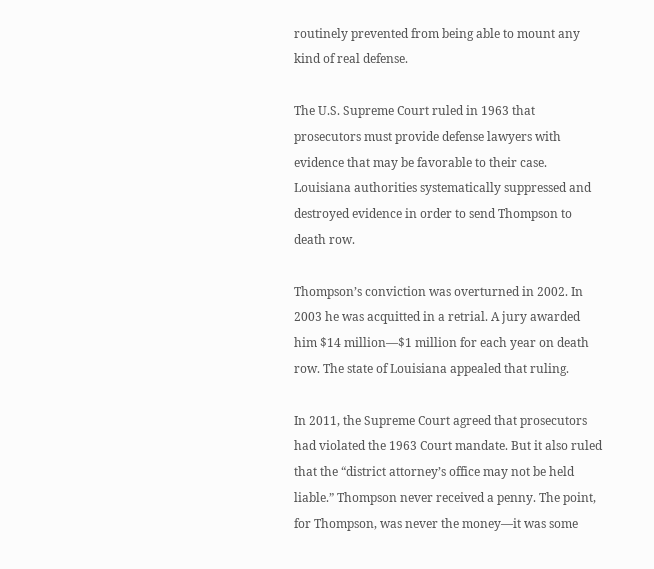routinely prevented from being able to mount any kind of real defense.

The U.S. Supreme Court ruled in 1963 that prosecutors must provide defense lawyers with evidence that may be favorable to their case. Louisiana authorities systematically suppressed and destroyed evidence in order to send Thompson to death row.

Thompson’s conviction was overturned in 2002. In 2003 he was acquitted in a retrial. A jury awarded him $14 million—$1 million for each year on death row. The state of Louisiana appealed that ruling.

In 2011, the Supreme Court agreed that prosecutors had violated the 1963 Court mandate. But it also ruled that the “district attorney’s office may not be held liable.” Thompson never received a penny. The point, for Thompson, was never the money—it was some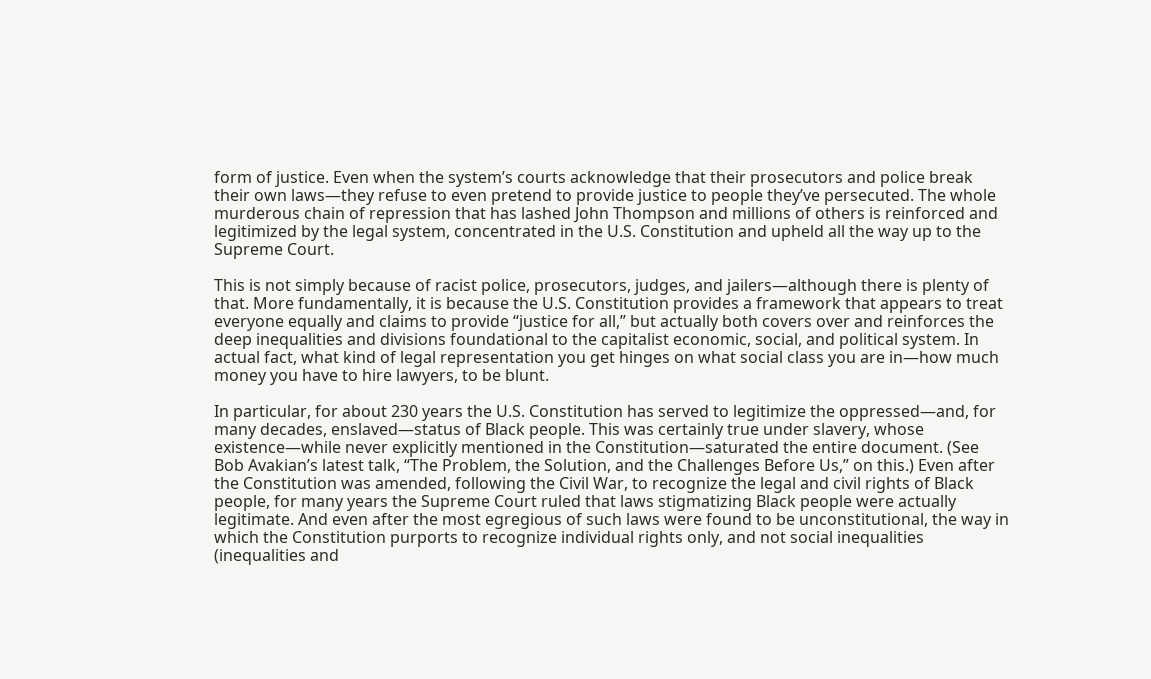form of justice. Even when the system’s courts acknowledge that their prosecutors and police break their own laws—they refuse to even pretend to provide justice to people they’ve persecuted. The whole murderous chain of repression that has lashed John Thompson and millions of others is reinforced and legitimized by the legal system, concentrated in the U.S. Constitution and upheld all the way up to the Supreme Court.

This is not simply because of racist police, prosecutors, judges, and jailers—although there is plenty of that. More fundamentally, it is because the U.S. Constitution provides a framework that appears to treat everyone equally and claims to provide “justice for all,” but actually both covers over and reinforces the deep inequalities and divisions foundational to the capitalist economic, social, and political system. In actual fact, what kind of legal representation you get hinges on what social class you are in—how much money you have to hire lawyers, to be blunt.

In particular, for about 230 years the U.S. Constitution has served to legitimize the oppressed—and, for many decades, enslaved—status of Black people. This was certainly true under slavery, whose existence—while never explicitly mentioned in the Constitution—saturated the entire document. (See Bob Avakian’s latest talk, “The Problem, the Solution, and the Challenges Before Us,” on this.) Even after the Constitution was amended, following the Civil War, to recognize the legal and civil rights of Black people, for many years the Supreme Court ruled that laws stigmatizing Black people were actually legitimate. And even after the most egregious of such laws were found to be unconstitutional, the way in which the Constitution purports to recognize individual rights only, and not social inequalities (inequalities and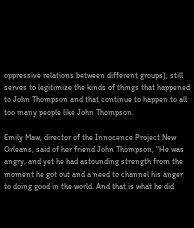oppressive relations between different groups), still serves to legitimize the kinds of things that happened to John Thompson and that continue to happen to all too many people like John Thompson.

Emily Maw, director of the Innocence Project New Orleans, said of her friend John Thompson, “He was angry, and yet he had astounding strength from the moment he got out and a need to channel his anger to doing good in the world. And that is what he did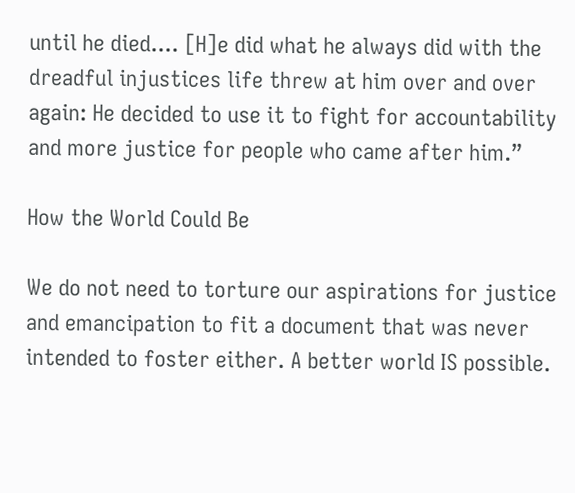until he died.... [H]e did what he always did with the dreadful injustices life threw at him over and over again: He decided to use it to fight for accountability and more justice for people who came after him.”

How the World Could Be

We do not need to torture our aspirations for justice and emancipation to fit a document that was never intended to foster either. A better world IS possible.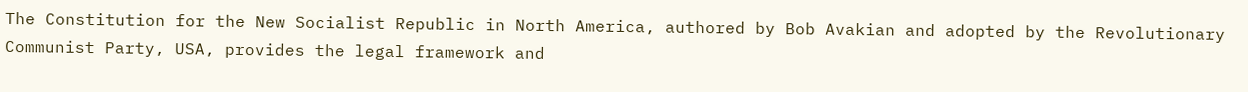The Constitution for the New Socialist Republic in North America, authored by Bob Avakian and adopted by the Revolutionary Communist Party, USA, provides the legal framework and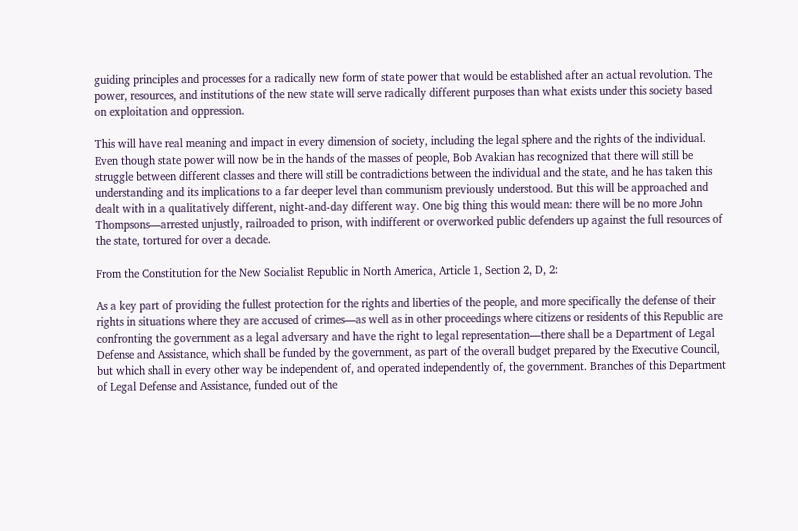guiding principles and processes for a radically new form of state power that would be established after an actual revolution. The power, resources, and institutions of the new state will serve radically different purposes than what exists under this society based on exploitation and oppression.

This will have real meaning and impact in every dimension of society, including the legal sphere and the rights of the individual. Even though state power will now be in the hands of the masses of people, Bob Avakian has recognized that there will still be struggle between different classes and there will still be contradictions between the individual and the state, and he has taken this understanding and its implications to a far deeper level than communism previously understood. But this will be approached and dealt with in a qualitatively different, night-and-day different way. One big thing this would mean: there will be no more John Thompsons—arrested unjustly, railroaded to prison, with indifferent or overworked public defenders up against the full resources of the state, tortured for over a decade.

From the Constitution for the New Socialist Republic in North America, Article 1, Section 2, D, 2:

As a key part of providing the fullest protection for the rights and liberties of the people, and more specifically the defense of their rights in situations where they are accused of crimes—as well as in other proceedings where citizens or residents of this Republic are confronting the government as a legal adversary and have the right to legal representation—there shall be a Department of Legal Defense and Assistance, which shall be funded by the government, as part of the overall budget prepared by the Executive Council, but which shall in every other way be independent of, and operated independently of, the government. Branches of this Department of Legal Defense and Assistance, funded out of the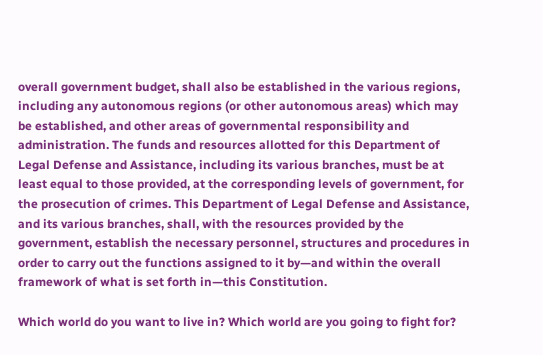overall government budget, shall also be established in the various regions, including any autonomous regions (or other autonomous areas) which may be established, and other areas of governmental responsibility and administration. The funds and resources allotted for this Department of Legal Defense and Assistance, including its various branches, must be at least equal to those provided, at the corresponding levels of government, for the prosecution of crimes. This Department of Legal Defense and Assistance, and its various branches, shall, with the resources provided by the government, establish the necessary personnel, structures and procedures in order to carry out the functions assigned to it by—and within the overall framework of what is set forth in—this Constitution.

Which world do you want to live in? Which world are you going to fight for?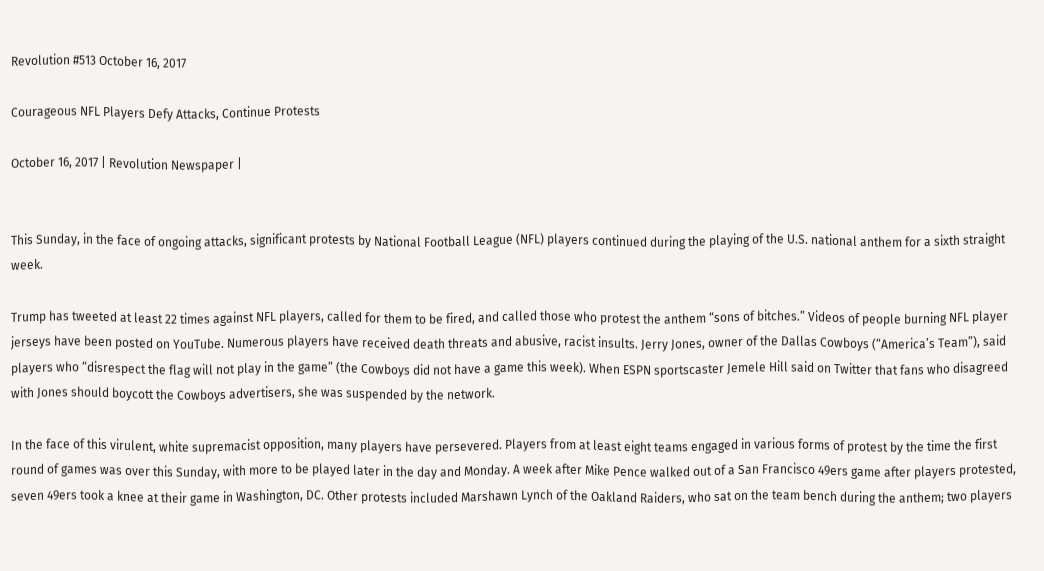Revolution #513 October 16, 2017

Courageous NFL Players Defy Attacks, Continue Protests

October 16, 2017 | Revolution Newspaper |


This Sunday, in the face of ongoing attacks, significant protests by National Football League (NFL) players continued during the playing of the U.S. national anthem for a sixth straight week.

Trump has tweeted at least 22 times against NFL players, called for them to be fired, and called those who protest the anthem “sons of bitches.” Videos of people burning NFL player jerseys have been posted on YouTube. Numerous players have received death threats and abusive, racist insults. Jerry Jones, owner of the Dallas Cowboys (“America’s Team”), said players who “disrespect the flag will not play in the game” (the Cowboys did not have a game this week). When ESPN sportscaster Jemele Hill said on Twitter that fans who disagreed with Jones should boycott the Cowboys advertisers, she was suspended by the network.

In the face of this virulent, white supremacist opposition, many players have persevered. Players from at least eight teams engaged in various forms of protest by the time the first round of games was over this Sunday, with more to be played later in the day and Monday. A week after Mike Pence walked out of a San Francisco 49ers game after players protested, seven 49ers took a knee at their game in Washington, DC. Other protests included Marshawn Lynch of the Oakland Raiders, who sat on the team bench during the anthem; two players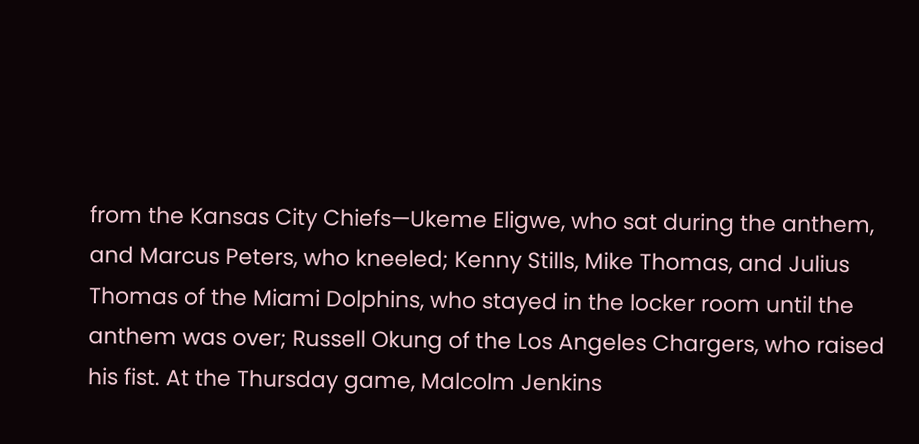from the Kansas City Chiefs—Ukeme Eligwe, who sat during the anthem, and Marcus Peters, who kneeled; Kenny Stills, Mike Thomas, and Julius Thomas of the Miami Dolphins, who stayed in the locker room until the anthem was over; Russell Okung of the Los Angeles Chargers, who raised his fist. At the Thursday game, Malcolm Jenkins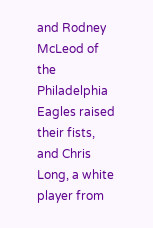and Rodney McLeod of the Philadelphia Eagles raised their fists, and Chris Long, a white player from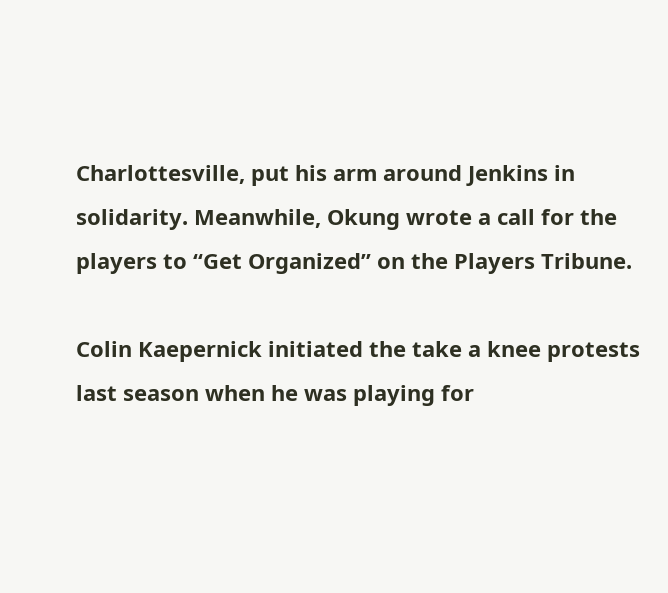Charlottesville, put his arm around Jenkins in solidarity. Meanwhile, Okung wrote a call for the players to “Get Organized” on the Players Tribune.

Colin Kaepernick initiated the take a knee protests last season when he was playing for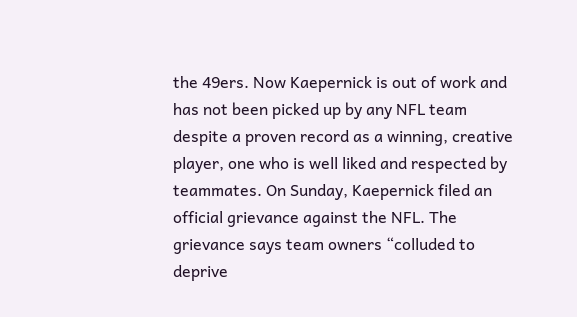the 49ers. Now Kaepernick is out of work and has not been picked up by any NFL team despite a proven record as a winning, creative player, one who is well liked and respected by teammates. On Sunday, Kaepernick filed an official grievance against the NFL. The grievance says team owners “colluded to deprive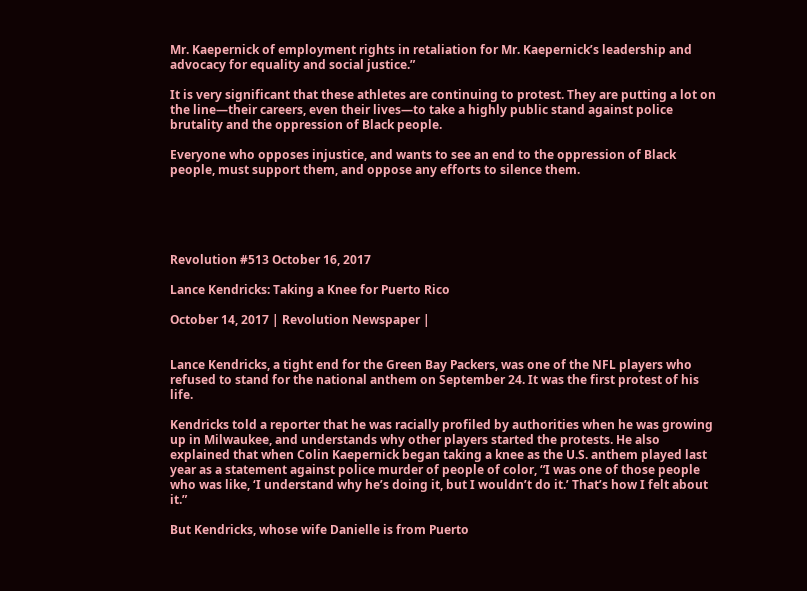Mr. Kaepernick of employment rights in retaliation for Mr. Kaepernick’s leadership and advocacy for equality and social justice.”

It is very significant that these athletes are continuing to protest. They are putting a lot on the line—their careers, even their lives—to take a highly public stand against police brutality and the oppression of Black people.

Everyone who opposes injustice, and wants to see an end to the oppression of Black people, must support them, and oppose any efforts to silence them.





Revolution #513 October 16, 2017

Lance Kendricks: Taking a Knee for Puerto Rico

October 14, 2017 | Revolution Newspaper |


Lance Kendricks, a tight end for the Green Bay Packers, was one of the NFL players who refused to stand for the national anthem on September 24. It was the first protest of his life.

Kendricks told a reporter that he was racially profiled by authorities when he was growing up in Milwaukee, and understands why other players started the protests. He also explained that when Colin Kaepernick began taking a knee as the U.S. anthem played last year as a statement against police murder of people of color, “I was one of those people who was like, ‘I understand why he’s doing it, but I wouldn’t do it.’ That’s how I felt about it.”

But Kendricks, whose wife Danielle is from Puerto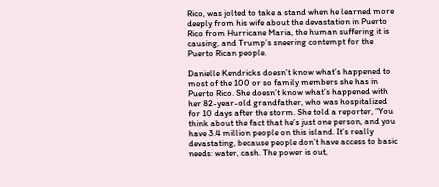Rico, was jolted to take a stand when he learned more deeply from his wife about the devastation in Puerto Rico from Hurricane Maria, the human suffering it is causing, and Trump’s sneering contempt for the Puerto Rican people.

Danielle Kendricks doesn’t know what’s happened to most of the 100 or so family members she has in Puerto Rico. She doesn’t know what’s happened with her 82-year-old grandfather, who was hospitalized for 10 days after the storm. She told a reporter, “You think about the fact that he’s just one person, and you have 3.4 million people on this island. It’s really devastating, because people don’t have access to basic needs: water, cash. The power is out,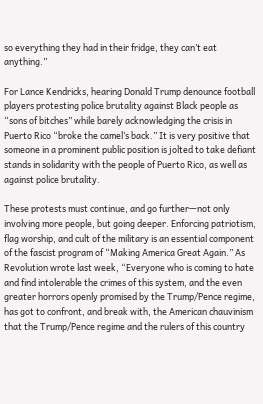so everything they had in their fridge, they can’t eat anything.”

For Lance Kendricks, hearing Donald Trump denounce football players protesting police brutality against Black people as “sons of bitches” while barely acknowledging the crisis in Puerto Rico “broke the camel’s back.” It is very positive that someone in a prominent public position is jolted to take defiant stands in solidarity with the people of Puerto Rico, as well as against police brutality.

These protests must continue, and go further—not only involving more people, but going deeper. Enforcing patriotism, flag worship, and cult of the military is an essential component of the fascist program of “Making America Great Again.” As Revolution wrote last week, “Everyone who is coming to hate and find intolerable the crimes of this system, and the even greater horrors openly promised by the Trump/Pence regime, has got to confront, and break with, the American chauvinism that the Trump/Pence regime and the rulers of this country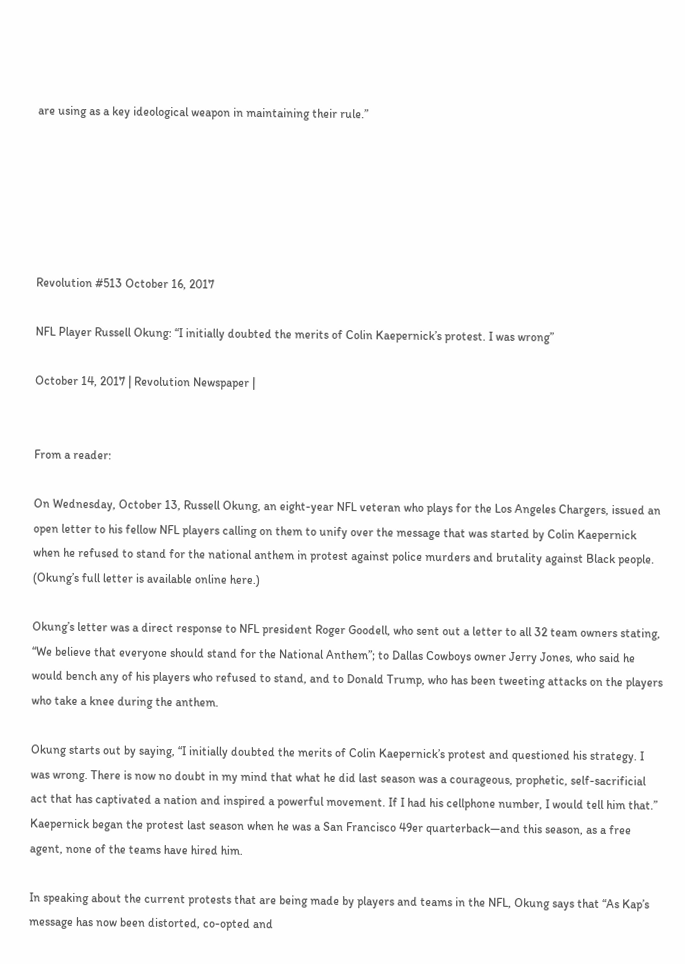are using as a key ideological weapon in maintaining their rule.”






Revolution #513 October 16, 2017

NFL Player Russell Okung: “I initially doubted the merits of Colin Kaepernick’s protest. I was wrong”

October 14, 2017 | Revolution Newspaper |


From a reader:

On Wednesday, October 13, Russell Okung, an eight-year NFL veteran who plays for the Los Angeles Chargers, issued an open letter to his fellow NFL players calling on them to unify over the message that was started by Colin Kaepernick when he refused to stand for the national anthem in protest against police murders and brutality against Black people. (Okung’s full letter is available online here.)

Okung’s letter was a direct response to NFL president Roger Goodell, who sent out a letter to all 32 team owners stating, “We believe that everyone should stand for the National Anthem”; to Dallas Cowboys owner Jerry Jones, who said he would bench any of his players who refused to stand, and to Donald Trump, who has been tweeting attacks on the players who take a knee during the anthem.

Okung starts out by saying, “I initially doubted the merits of Colin Kaepernick’s protest and questioned his strategy. I was wrong. There is now no doubt in my mind that what he did last season was a courageous, prophetic, self-sacrificial act that has captivated a nation and inspired a powerful movement. If I had his cellphone number, I would tell him that.” Kaepernick began the protest last season when he was a San Francisco 49er quarterback—and this season, as a free agent, none of the teams have hired him.

In speaking about the current protests that are being made by players and teams in the NFL, Okung says that “As Kap’s message has now been distorted, co-opted and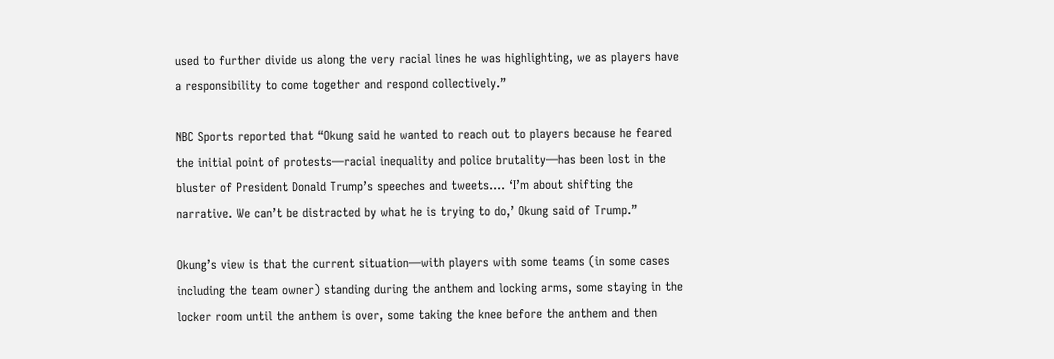used to further divide us along the very racial lines he was highlighting, we as players have a responsibility to come together and respond collectively.”

NBC Sports reported that “Okung said he wanted to reach out to players because he feared the initial point of protests—racial inequality and police brutality—has been lost in the bluster of President Donald Trump’s speeches and tweets.... ‘I’m about shifting the narrative. We can’t be distracted by what he is trying to do,’ Okung said of Trump.”

Okung’s view is that the current situation—with players with some teams (in some cases including the team owner) standing during the anthem and locking arms, some staying in the locker room until the anthem is over, some taking the knee before the anthem and then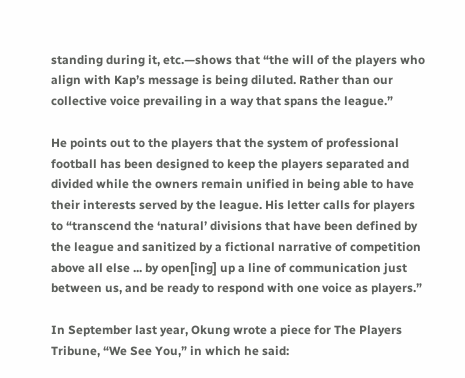standing during it, etc.—shows that “the will of the players who align with Kap’s message is being diluted. Rather than our collective voice prevailing in a way that spans the league.”

He points out to the players that the system of professional football has been designed to keep the players separated and divided while the owners remain unified in being able to have their interests served by the league. His letter calls for players to “transcend the ‘natural’ divisions that have been defined by the league and sanitized by a fictional narrative of competition above all else ... by open[ing] up a line of communication just between us, and be ready to respond with one voice as players.”

In September last year, Okung wrote a piece for The Players Tribune, “We See You,” in which he said: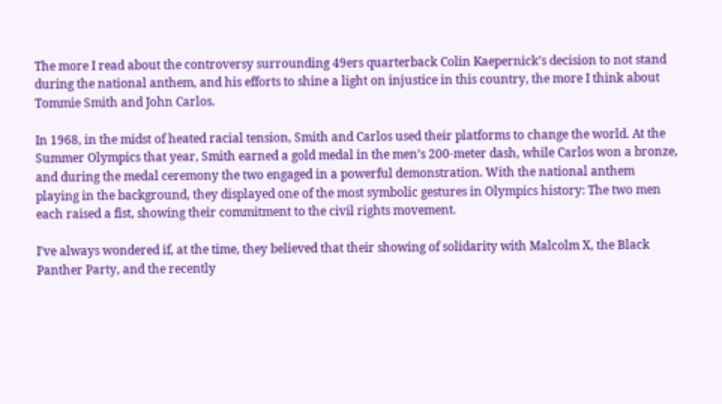The more I read about the controversy surrounding 49ers quarterback Colin Kaepernick’s decision to not stand during the national anthem, and his efforts to shine a light on injustice in this country, the more I think about Tommie Smith and John Carlos.

In 1968, in the midst of heated racial tension, Smith and Carlos used their platforms to change the world. At the Summer Olympics that year, Smith earned a gold medal in the men’s 200-meter dash, while Carlos won a bronze, and during the medal ceremony the two engaged in a powerful demonstration. With the national anthem playing in the background, they displayed one of the most symbolic gestures in Olympics history: The two men each raised a fist, showing their commitment to the civil rights movement.

I’ve always wondered if, at the time, they believed that their showing of solidarity with Malcolm X, the Black Panther Party, and the recently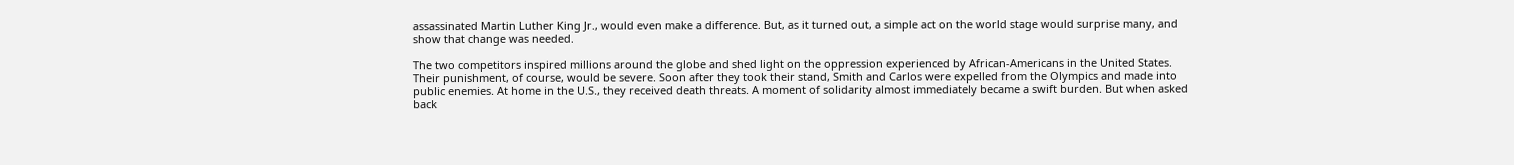assassinated Martin Luther King Jr., would even make a difference. But, as it turned out, a simple act on the world stage would surprise many, and show that change was needed.

The two competitors inspired millions around the globe and shed light on the oppression experienced by African-Americans in the United States. Their punishment, of course, would be severe. Soon after they took their stand, Smith and Carlos were expelled from the Olympics and made into public enemies. At home in the U.S., they received death threats. A moment of solidarity almost immediately became a swift burden. But when asked back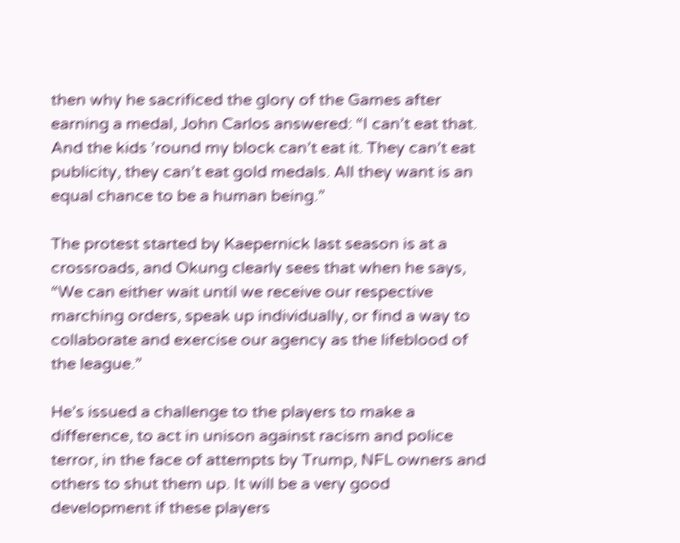then why he sacrificed the glory of the Games after earning a medal, John Carlos answered: “I can’t eat that. And the kids ’round my block can’t eat it. They can’t eat publicity, they can’t eat gold medals. All they want is an equal chance to be a human being.”

The protest started by Kaepernick last season is at a crossroads, and Okung clearly sees that when he says, “We can either wait until we receive our respective marching orders, speak up individually, or find a way to collaborate and exercise our agency as the lifeblood of the league.”

He’s issued a challenge to the players to make a difference, to act in unison against racism and police terror, in the face of attempts by Trump, NFL owners and others to shut them up. It will be a very good development if these players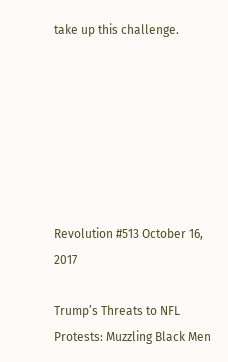take up this challenge.







Revolution #513 October 16, 2017

Trump’s Threats to NFL Protests: Muzzling Black Men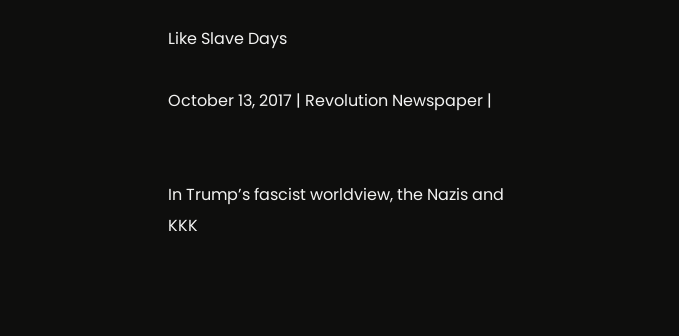Like Slave Days

October 13, 2017 | Revolution Newspaper |


In Trump’s fascist worldview, the Nazis and KKK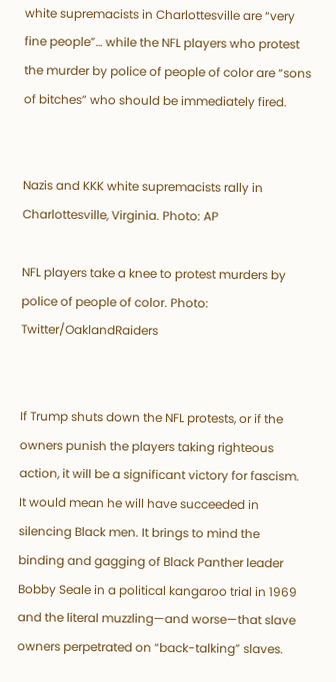white supremacists in Charlottesville are “very fine people”… while the NFL players who protest the murder by police of people of color are “sons of bitches” who should be immediately fired.


Nazis and KKK white supremacists rally in Charlottesville, Virginia. Photo: AP

NFL players take a knee to protest murders by police of people of color. Photo: Twitter/OaklandRaiders


If Trump shuts down the NFL protests, or if the owners punish the players taking righteous action, it will be a significant victory for fascism. It would mean he will have succeeded in silencing Black men. It brings to mind the binding and gagging of Black Panther leader Bobby Seale in a political kangaroo trial in 1969 and the literal muzzling—and worse—that slave owners perpetrated on “back-talking” slaves.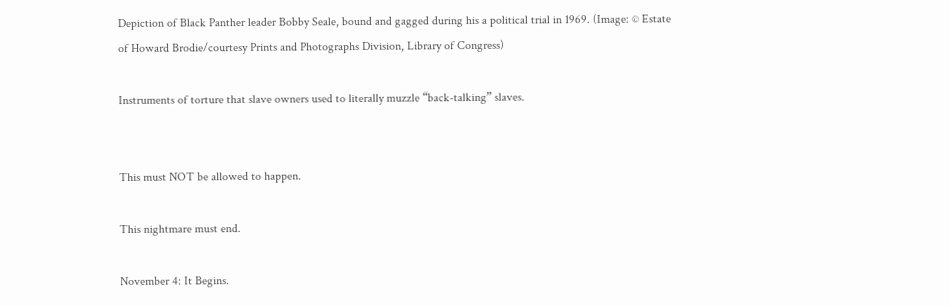Depiction of Black Panther leader Bobby Seale, bound and gagged during his a political trial in 1969. (Image: © Estate of Howard Brodie/courtesy Prints and Photographs Division, Library of Congress)

Instruments of torture that slave owners used to literally muzzle “back-talking” slaves.


This must NOT be allowed to happen.

This nightmare must end.

November 4: It Begins.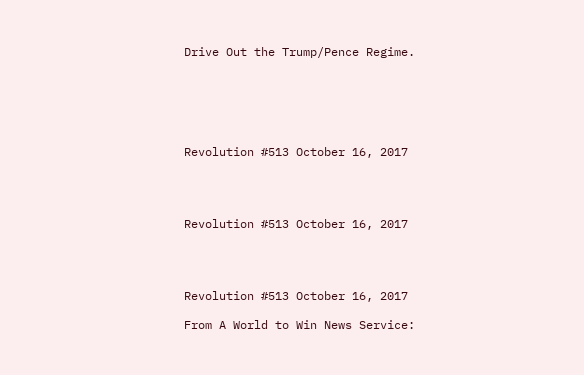Drive Out the Trump/Pence Regime.






Revolution #513 October 16, 2017




Revolution #513 October 16, 2017




Revolution #513 October 16, 2017

From A World to Win News Service: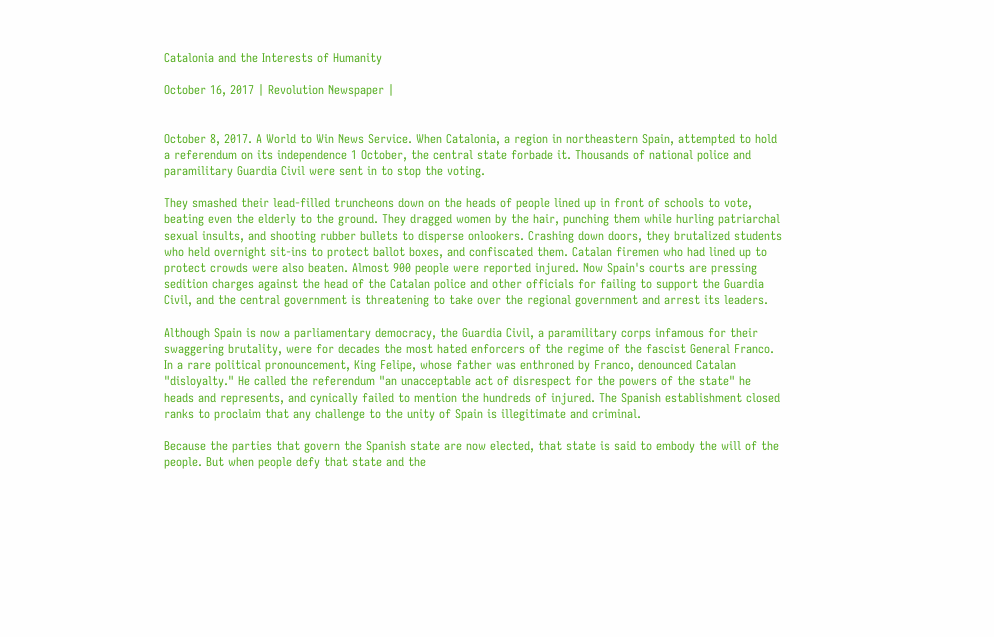Catalonia and the Interests of Humanity

October 16, 2017 | Revolution Newspaper |


October 8, 2017. A World to Win News Service. When Catalonia, a region in northeastern Spain, attempted to hold a referendum on its independence 1 October, the central state forbade it. Thousands of national police and paramilitary Guardia Civil were sent in to stop the voting.

They smashed their lead-filled truncheons down on the heads of people lined up in front of schools to vote, beating even the elderly to the ground. They dragged women by the hair, punching them while hurling patriarchal sexual insults, and shooting rubber bullets to disperse onlookers. Crashing down doors, they brutalized students who held overnight sit-ins to protect ballot boxes, and confiscated them. Catalan firemen who had lined up to protect crowds were also beaten. Almost 900 people were reported injured. Now Spain's courts are pressing sedition charges against the head of the Catalan police and other officials for failing to support the Guardia Civil, and the central government is threatening to take over the regional government and arrest its leaders.

Although Spain is now a parliamentary democracy, the Guardia Civil, a paramilitary corps infamous for their swaggering brutality, were for decades the most hated enforcers of the regime of the fascist General Franco. In a rare political pronouncement, King Felipe, whose father was enthroned by Franco, denounced Catalan "disloyalty." He called the referendum "an unacceptable act of disrespect for the powers of the state" he heads and represents, and cynically failed to mention the hundreds of injured. The Spanish establishment closed ranks to proclaim that any challenge to the unity of Spain is illegitimate and criminal.

Because the parties that govern the Spanish state are now elected, that state is said to embody the will of the people. But when people defy that state and the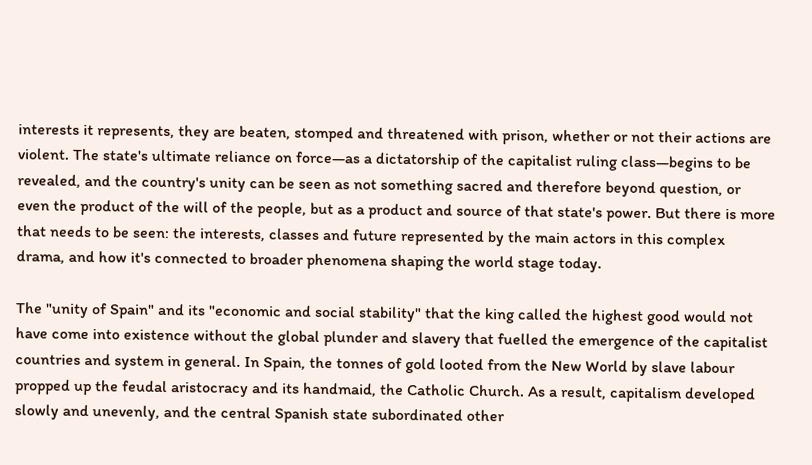interests it represents, they are beaten, stomped and threatened with prison, whether or not their actions are violent. The state's ultimate reliance on force—as a dictatorship of the capitalist ruling class—begins to be revealed, and the country's unity can be seen as not something sacred and therefore beyond question, or even the product of the will of the people, but as a product and source of that state's power. But there is more that needs to be seen: the interests, classes and future represented by the main actors in this complex drama, and how it's connected to broader phenomena shaping the world stage today.

The "unity of Spain" and its "economic and social stability" that the king called the highest good would not have come into existence without the global plunder and slavery that fuelled the emergence of the capitalist countries and system in general. In Spain, the tonnes of gold looted from the New World by slave labour propped up the feudal aristocracy and its handmaid, the Catholic Church. As a result, capitalism developed slowly and unevenly, and the central Spanish state subordinated other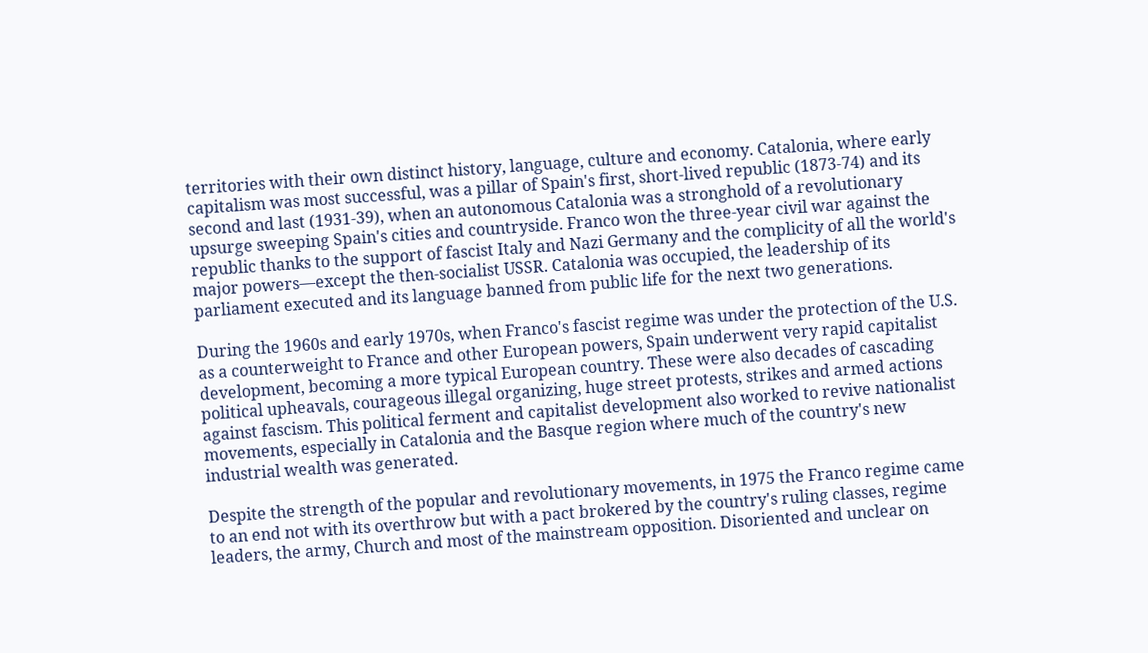territories with their own distinct history, language, culture and economy. Catalonia, where early capitalism was most successful, was a pillar of Spain's first, short-lived republic (1873-74) and its second and last (1931-39), when an autonomous Catalonia was a stronghold of a revolutionary upsurge sweeping Spain's cities and countryside. Franco won the three-year civil war against the republic thanks to the support of fascist Italy and Nazi Germany and the complicity of all the world's major powers—except the then-socialist USSR. Catalonia was occupied, the leadership of its parliament executed and its language banned from public life for the next two generations.

During the 1960s and early 1970s, when Franco's fascist regime was under the protection of the U.S. as a counterweight to France and other European powers, Spain underwent very rapid capitalist development, becoming a more typical European country. These were also decades of cascading political upheavals, courageous illegal organizing, huge street protests, strikes and armed actions against fascism. This political ferment and capitalist development also worked to revive nationalist movements, especially in Catalonia and the Basque region where much of the country's new industrial wealth was generated.

Despite the strength of the popular and revolutionary movements, in 1975 the Franco regime came to an end not with its overthrow but with a pact brokered by the country's ruling classes, regime leaders, the army, Church and most of the mainstream opposition. Disoriented and unclear on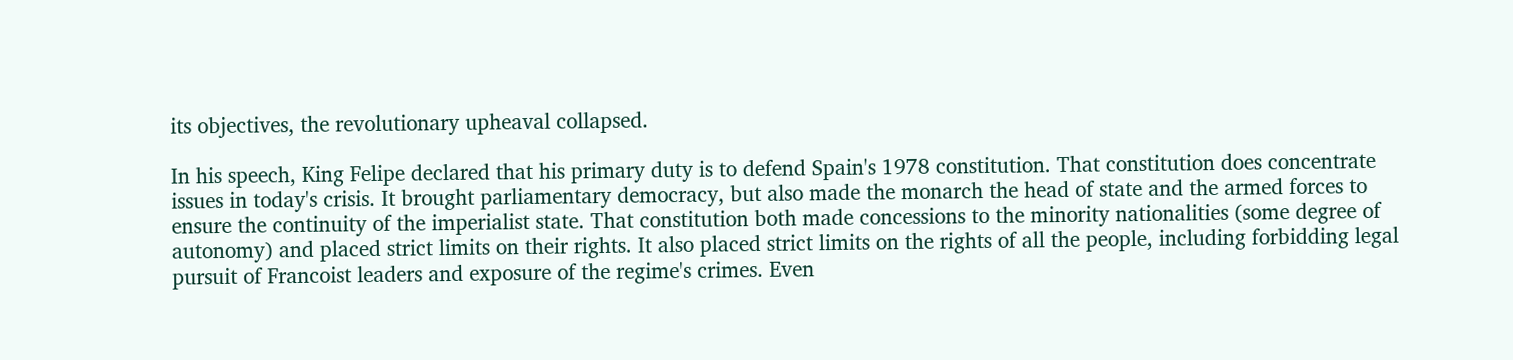its objectives, the revolutionary upheaval collapsed.

In his speech, King Felipe declared that his primary duty is to defend Spain's 1978 constitution. That constitution does concentrate issues in today's crisis. It brought parliamentary democracy, but also made the monarch the head of state and the armed forces to ensure the continuity of the imperialist state. That constitution both made concessions to the minority nationalities (some degree of autonomy) and placed strict limits on their rights. It also placed strict limits on the rights of all the people, including forbidding legal pursuit of Francoist leaders and exposure of the regime's crimes. Even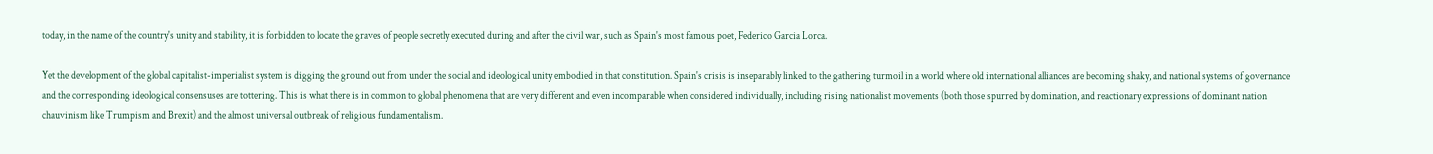today, in the name of the country's unity and stability, it is forbidden to locate the graves of people secretly executed during and after the civil war, such as Spain's most famous poet, Federico Garcia Lorca.

Yet the development of the global capitalist-imperialist system is digging the ground out from under the social and ideological unity embodied in that constitution. Spain's crisis is inseparably linked to the gathering turmoil in a world where old international alliances are becoming shaky, and national systems of governance and the corresponding ideological consensuses are tottering. This is what there is in common to global phenomena that are very different and even incomparable when considered individually, including rising nationalist movements (both those spurred by domination, and reactionary expressions of dominant nation chauvinism like Trumpism and Brexit) and the almost universal outbreak of religious fundamentalism.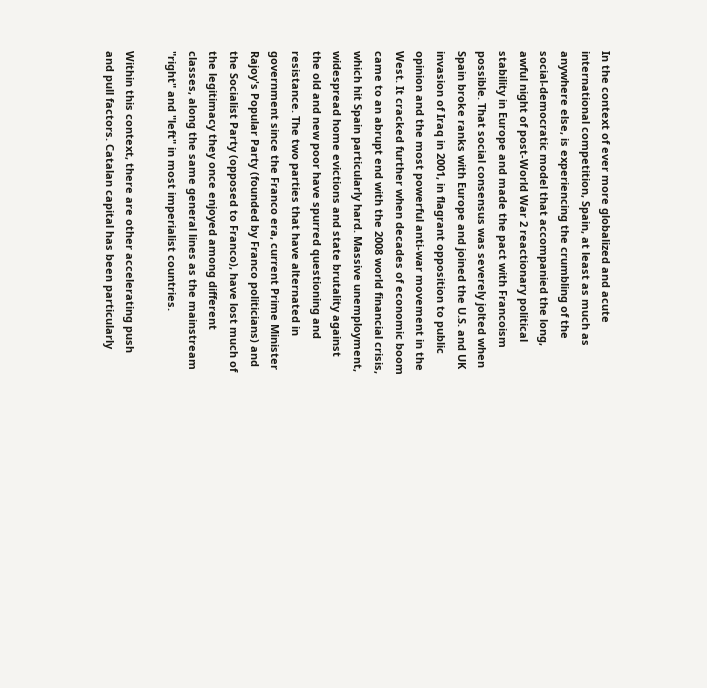In the context of ever more globalized and acute international competition, Spain, at least as much as anywhere else, is experiencing the crumbling of the social-democratic model that accompanied the long, awful night of post-World War 2 reactionary political stability in Europe and made the pact with Francoism possible. That social consensus was severely jolted when Spain broke ranks with Europe and joined the U.S. and UK invasion of Iraq in 2001, in flagrant opposition to public opinion and the most powerful anti-war movement in the West. It cracked further when decades of economic boom came to an abrupt end with the 2008 world financial crisis, which hit Spain particularly hard. Massive unemployment, widespread home evictions and state brutality against the old and new poor have spurred questioning and resistance. The two parties that have alternated in government since the Franco era, current Prime Minister Rajoy's Popular Party (founded by Franco politicians) and the Socialist Party (opposed to Franco), have lost much of the legitimacy they once enjoyed among different classes, along the same general lines as the mainstream "right" and "left" in most imperialist countries.

Within this context, there are other accelerating push and pull factors. Catalan capital has been particularly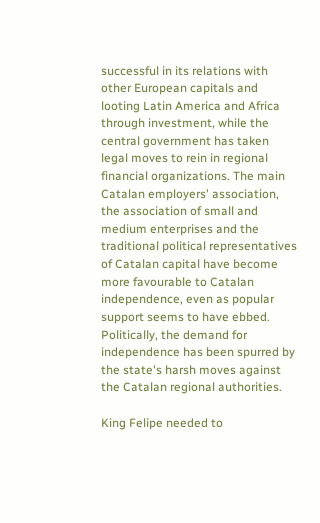successful in its relations with other European capitals and looting Latin America and Africa through investment, while the central government has taken legal moves to rein in regional financial organizations. The main Catalan employers' association, the association of small and medium enterprises and the traditional political representatives of Catalan capital have become more favourable to Catalan independence, even as popular support seems to have ebbed. Politically, the demand for independence has been spurred by the state's harsh moves against the Catalan regional authorities.

King Felipe needed to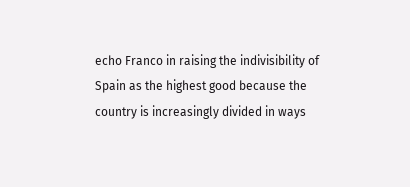echo Franco in raising the indivisibility of Spain as the highest good because the country is increasingly divided in ways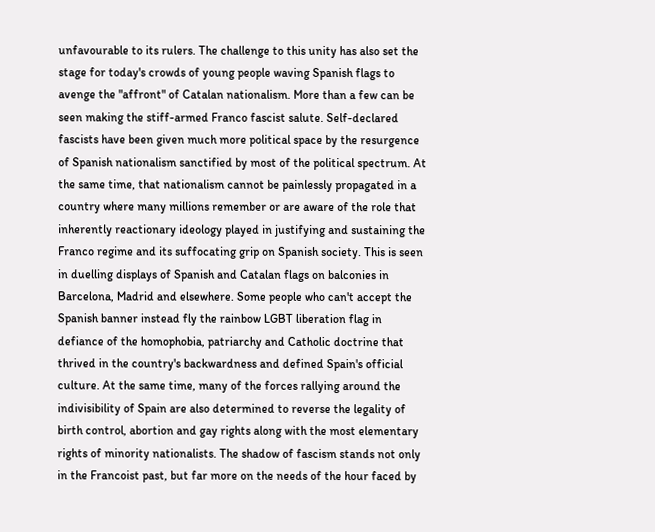unfavourable to its rulers. The challenge to this unity has also set the stage for today's crowds of young people waving Spanish flags to avenge the "affront" of Catalan nationalism. More than a few can be seen making the stiff-armed Franco fascist salute. Self-declared fascists have been given much more political space by the resurgence of Spanish nationalism sanctified by most of the political spectrum. At the same time, that nationalism cannot be painlessly propagated in a country where many millions remember or are aware of the role that inherently reactionary ideology played in justifying and sustaining the Franco regime and its suffocating grip on Spanish society. This is seen in duelling displays of Spanish and Catalan flags on balconies in Barcelona, Madrid and elsewhere. Some people who can't accept the Spanish banner instead fly the rainbow LGBT liberation flag in defiance of the homophobia, patriarchy and Catholic doctrine that thrived in the country's backwardness and defined Spain's official culture. At the same time, many of the forces rallying around the indivisibility of Spain are also determined to reverse the legality of birth control, abortion and gay rights along with the most elementary rights of minority nationalists. The shadow of fascism stands not only in the Francoist past, but far more on the needs of the hour faced by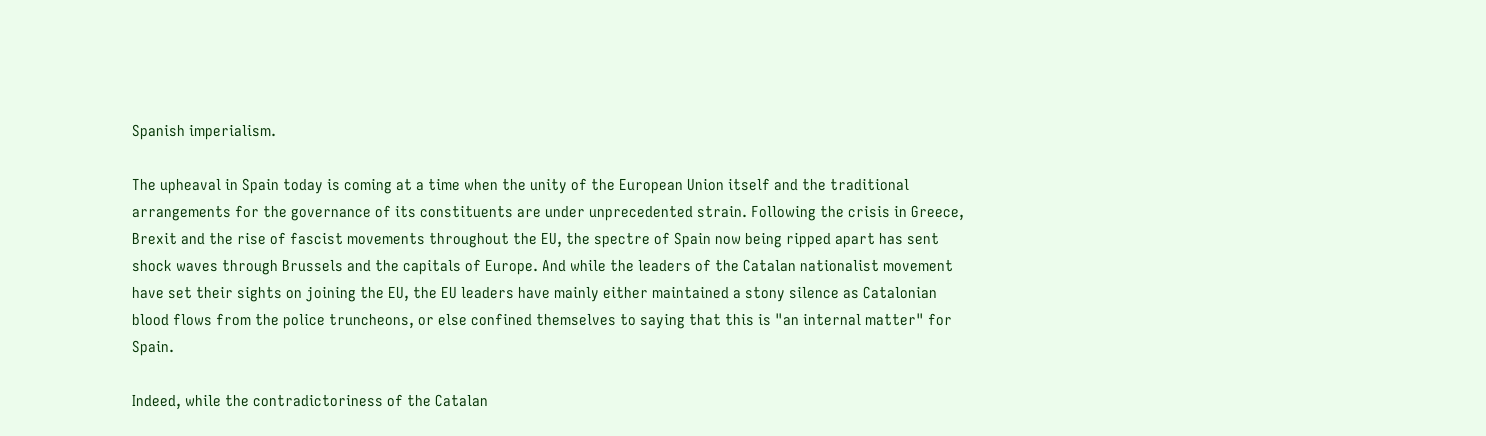Spanish imperialism.

The upheaval in Spain today is coming at a time when the unity of the European Union itself and the traditional arrangements for the governance of its constituents are under unprecedented strain. Following the crisis in Greece, Brexit and the rise of fascist movements throughout the EU, the spectre of Spain now being ripped apart has sent shock waves through Brussels and the capitals of Europe. And while the leaders of the Catalan nationalist movement have set their sights on joining the EU, the EU leaders have mainly either maintained a stony silence as Catalonian blood flows from the police truncheons, or else confined themselves to saying that this is "an internal matter" for Spain.

Indeed, while the contradictoriness of the Catalan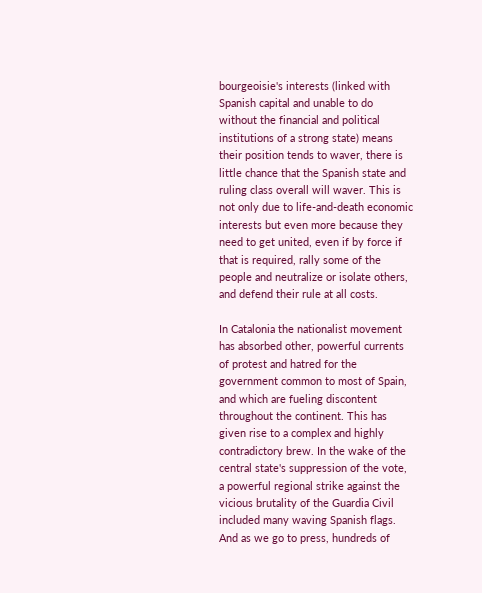bourgeoisie's interests (linked with Spanish capital and unable to do without the financial and political institutions of a strong state) means their position tends to waver, there is little chance that the Spanish state and ruling class overall will waver. This is not only due to life-and-death economic interests but even more because they need to get united, even if by force if that is required, rally some of the people and neutralize or isolate others, and defend their rule at all costs.

In Catalonia the nationalist movement has absorbed other, powerful currents of protest and hatred for the government common to most of Spain, and which are fueling discontent throughout the continent. This has given rise to a complex and highly contradictory brew. In the wake of the central state's suppression of the vote, a powerful regional strike against the vicious brutality of the Guardia Civil included many waving Spanish flags. And as we go to press, hundreds of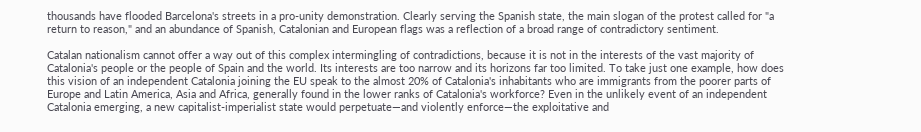thousands have flooded Barcelona's streets in a pro-unity demonstration. Clearly serving the Spanish state, the main slogan of the protest called for "a return to reason," and an abundance of Spanish, Catalonian and European flags was a reflection of a broad range of contradictory sentiment.

Catalan nationalism cannot offer a way out of this complex intermingling of contradictions, because it is not in the interests of the vast majority of Catalonia's people or the people of Spain and the world. Its interests are too narrow and its horizons far too limited. To take just one example, how does this vision of an independent Catalonia joining the EU speak to the almost 20% of Catalonia's inhabitants who are immigrants from the poorer parts of Europe and Latin America, Asia and Africa, generally found in the lower ranks of Catalonia's workforce? Even in the unlikely event of an independent Catalonia emerging, a new capitalist-imperialist state would perpetuate—and violently enforce—the exploitative and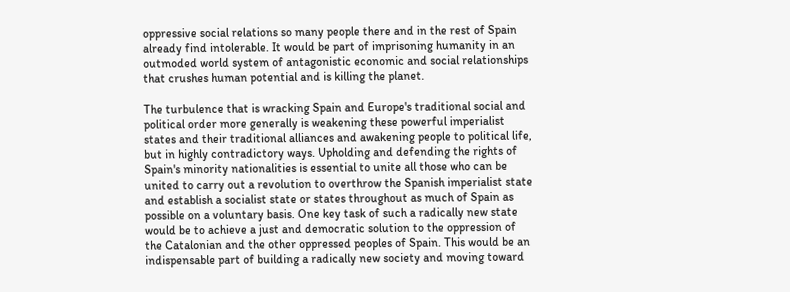oppressive social relations so many people there and in the rest of Spain already find intolerable. It would be part of imprisoning humanity in an outmoded world system of antagonistic economic and social relationships that crushes human potential and is killing the planet.

The turbulence that is wracking Spain and Europe's traditional social and political order more generally is weakening these powerful imperialist states and their traditional alliances and awakening people to political life, but in highly contradictory ways. Upholding and defending the rights of Spain's minority nationalities is essential to unite all those who can be united to carry out a revolution to overthrow the Spanish imperialist state and establish a socialist state or states throughout as much of Spain as possible on a voluntary basis. One key task of such a radically new state would be to achieve a just and democratic solution to the oppression of the Catalonian and the other oppressed peoples of Spain. This would be an indispensable part of building a radically new society and moving toward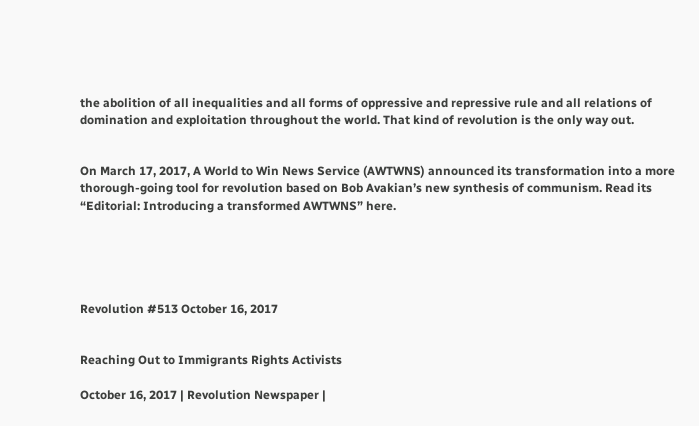the abolition of all inequalities and all forms of oppressive and repressive rule and all relations of domination and exploitation throughout the world. That kind of revolution is the only way out.


On March 17, 2017, A World to Win News Service (AWTWNS) announced its transformation into a more thorough-going tool for revolution based on Bob Avakian’s new synthesis of communism. Read its “Editorial: Introducing a transformed AWTWNS” here.





Revolution #513 October 16, 2017


Reaching Out to Immigrants Rights Activists

October 16, 2017 | Revolution Newspaper |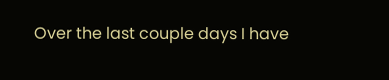Over the last couple days I have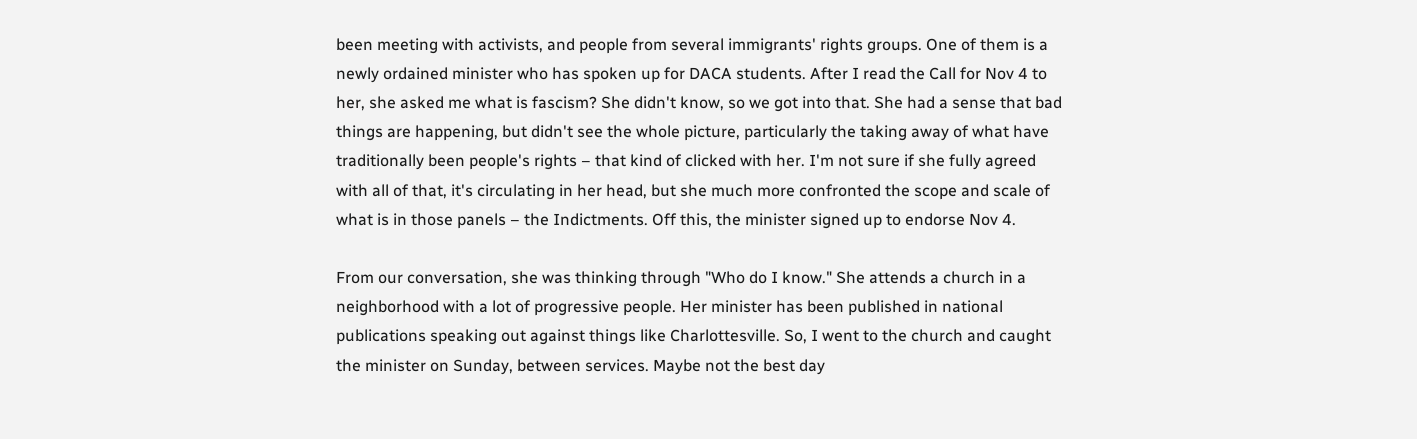been meeting with activists, and people from several immigrants' rights groups. One of them is a newly ordained minister who has spoken up for DACA students. After I read the Call for Nov 4 to her, she asked me what is fascism? She didn't know, so we got into that. She had a sense that bad things are happening, but didn't see the whole picture, particularly the taking away of what have traditionally been people's rights – that kind of clicked with her. I'm not sure if she fully agreed with all of that, it's circulating in her head, but she much more confronted the scope and scale of what is in those panels – the Indictments. Off this, the minister signed up to endorse Nov 4.

From our conversation, she was thinking through "Who do I know." She attends a church in a neighborhood with a lot of progressive people. Her minister has been published in national publications speaking out against things like Charlottesville. So, I went to the church and caught the minister on Sunday, between services. Maybe not the best day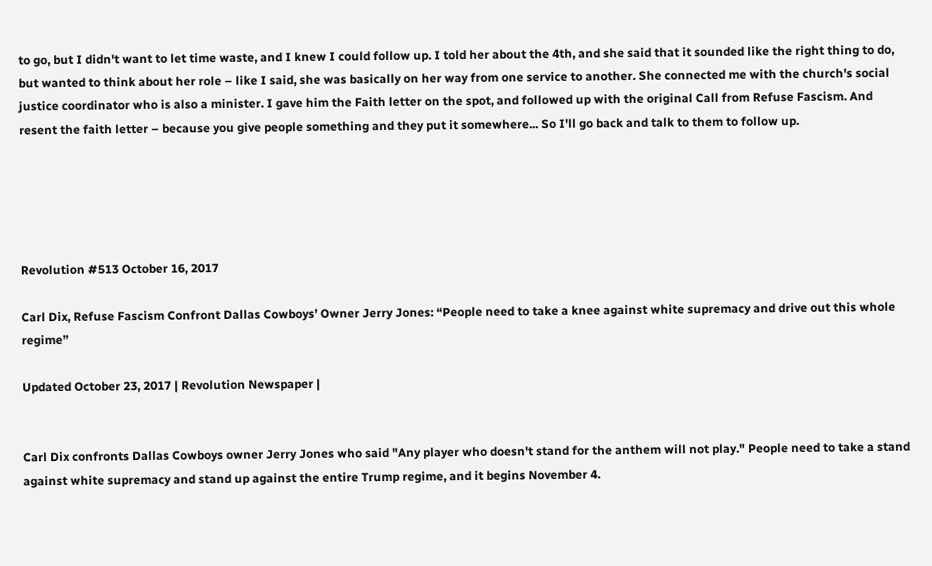to go, but I didn't want to let time waste, and I knew I could follow up. I told her about the 4th, and she said that it sounded like the right thing to do, but wanted to think about her role – like I said, she was basically on her way from one service to another. She connected me with the church's social justice coordinator who is also a minister. I gave him the Faith letter on the spot, and followed up with the original Call from Refuse Fascism. And resent the faith letter – because you give people something and they put it somewhere... So I'll go back and talk to them to follow up.





Revolution #513 October 16, 2017

Carl Dix, Refuse Fascism Confront Dallas Cowboys’ Owner Jerry Jones: “People need to take a knee against white supremacy and drive out this whole regime”

Updated October 23, 2017 | Revolution Newspaper |


Carl Dix confronts Dallas Cowboys owner Jerry Jones who said "Any player who doesn't stand for the anthem will not play." People need to take a stand against white supremacy and stand up against the entire Trump regime, and it begins November 4.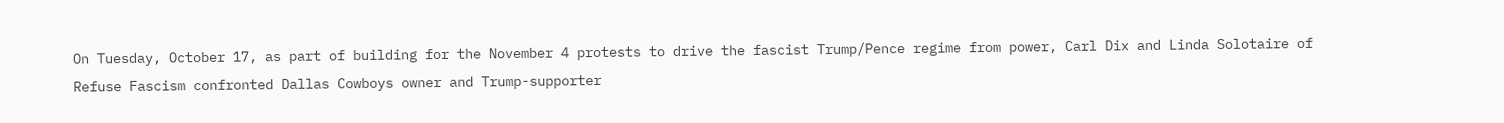On Tuesday, October 17, as part of building for the November 4 protests to drive the fascist Trump/Pence regime from power, Carl Dix and Linda Solotaire of Refuse Fascism confronted Dallas Cowboys owner and Trump-supporter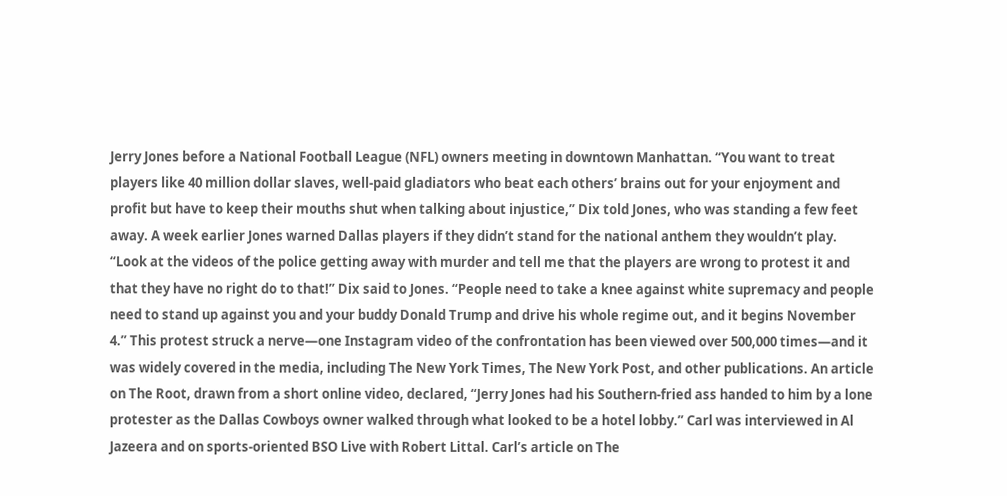Jerry Jones before a National Football League (NFL) owners meeting in downtown Manhattan. “You want to treat players like 40 million dollar slaves, well-paid gladiators who beat each others’ brains out for your enjoyment and profit but have to keep their mouths shut when talking about injustice,” Dix told Jones, who was standing a few feet away. A week earlier Jones warned Dallas players if they didn’t stand for the national anthem they wouldn’t play. “Look at the videos of the police getting away with murder and tell me that the players are wrong to protest it and that they have no right do to that!” Dix said to Jones. “People need to take a knee against white supremacy and people need to stand up against you and your buddy Donald Trump and drive his whole regime out, and it begins November 4.” This protest struck a nerve—one Instagram video of the confrontation has been viewed over 500,000 times—and it was widely covered in the media, including The New York Times, The New York Post, and other publications. An article on The Root, drawn from a short online video, declared, “Jerry Jones had his Southern-fried ass handed to him by a lone protester as the Dallas Cowboys owner walked through what looked to be a hotel lobby.” Carl was interviewed in Al Jazeera and on sports-oriented BSO Live with Robert Littal. Carl’s article on The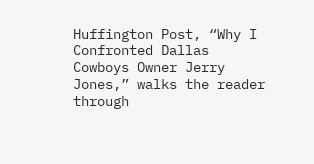Huffington Post, “Why I Confronted Dallas Cowboys Owner Jerry Jones,” walks the reader through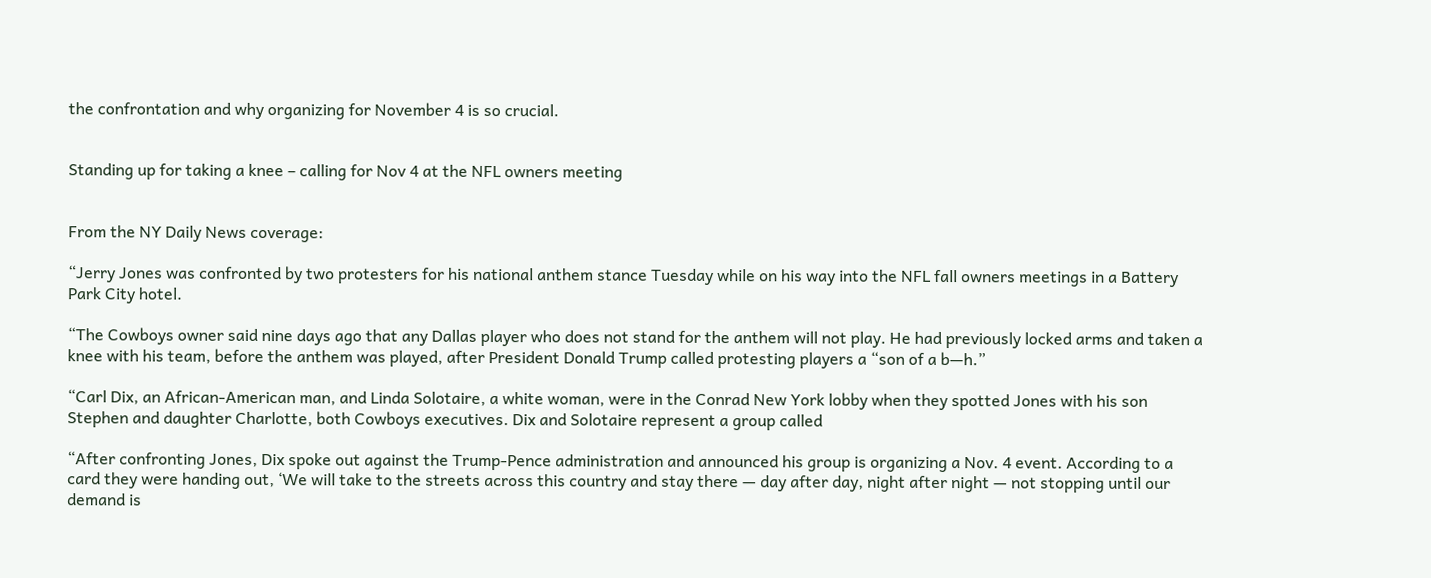the confrontation and why organizing for November 4 is so crucial.


Standing up for taking a knee – calling for Nov 4 at the NFL owners meeting


From the NY Daily News coverage:

“Jerry Jones was confronted by two protesters for his national anthem stance Tuesday while on his way into the NFL fall owners meetings in a Battery Park City hotel.

“The Cowboys owner said nine days ago that any Dallas player who does not stand for the anthem will not play. He had previously locked arms and taken a knee with his team, before the anthem was played, after President Donald Trump called protesting players a “son of a b—h.”

“Carl Dix, an African-American man, and Linda Solotaire, a white woman, were in the Conrad New York lobby when they spotted Jones with his son Stephen and daughter Charlotte, both Cowboys executives. Dix and Solotaire represent a group called

“After confronting Jones, Dix spoke out against the Trump-Pence administration and announced his group is organizing a Nov. 4 event. According to a card they were handing out, ‘We will take to the streets across this country and stay there — day after day, night after night — not stopping until our demand is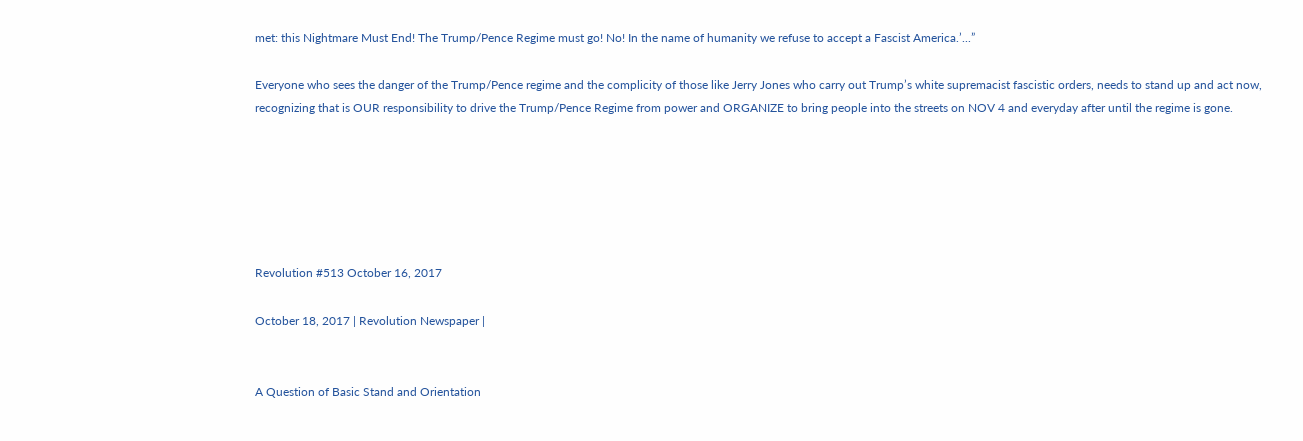met: this Nightmare Must End! The Trump/Pence Regime must go! No! In the name of humanity we refuse to accept a Fascist America.’...”

Everyone who sees the danger of the Trump/Pence regime and the complicity of those like Jerry Jones who carry out Trump’s white supremacist fascistic orders, needs to stand up and act now, recognizing that is OUR responsibility to drive the Trump/Pence Regime from power and ORGANIZE to bring people into the streets on NOV 4 and everyday after until the regime is gone.






Revolution #513 October 16, 2017

October 18, 2017 | Revolution Newspaper |


A Question of Basic Stand and Orientation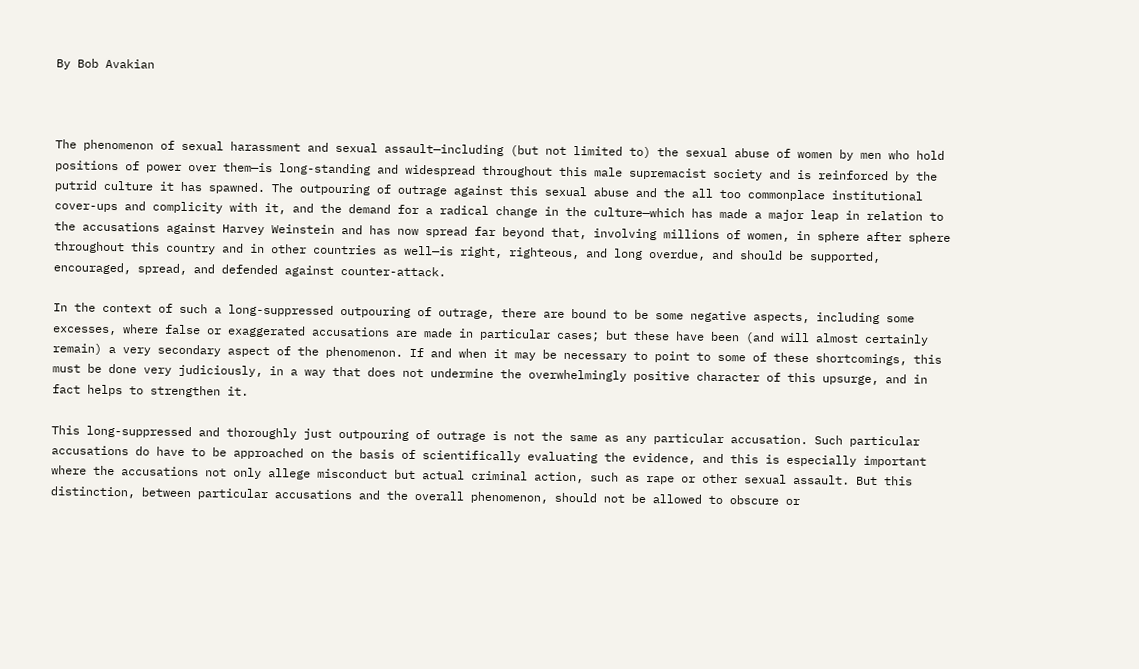By Bob Avakian



The phenomenon of sexual harassment and sexual assault—including (but not limited to) the sexual abuse of women by men who hold positions of power over them—is long-standing and widespread throughout this male supremacist society and is reinforced by the putrid culture it has spawned. The outpouring of outrage against this sexual abuse and the all too commonplace institutional cover-ups and complicity with it, and the demand for a radical change in the culture—which has made a major leap in relation to the accusations against Harvey Weinstein and has now spread far beyond that, involving millions of women, in sphere after sphere throughout this country and in other countries as well—is right, righteous, and long overdue, and should be supported, encouraged, spread, and defended against counter-attack.

In the context of such a long-suppressed outpouring of outrage, there are bound to be some negative aspects, including some excesses, where false or exaggerated accusations are made in particular cases; but these have been (and will almost certainly remain) a very secondary aspect of the phenomenon. If and when it may be necessary to point to some of these shortcomings, this must be done very judiciously, in a way that does not undermine the overwhelmingly positive character of this upsurge, and in fact helps to strengthen it.

This long-suppressed and thoroughly just outpouring of outrage is not the same as any particular accusation. Such particular accusations do have to be approached on the basis of scientifically evaluating the evidence, and this is especially important where the accusations not only allege misconduct but actual criminal action, such as rape or other sexual assault. But this distinction, between particular accusations and the overall phenomenon, should not be allowed to obscure or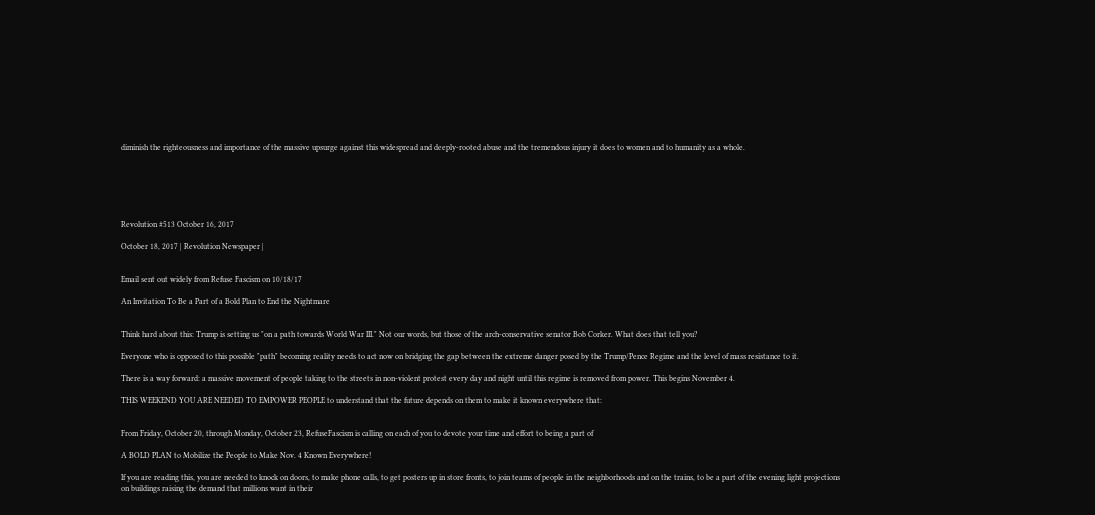diminish the righteousness and importance of the massive upsurge against this widespread and deeply-rooted abuse and the tremendous injury it does to women and to humanity as a whole.






Revolution #513 October 16, 2017

October 18, 2017 | Revolution Newspaper |


Email sent out widely from Refuse Fascism on 10/18/17

An Invitation To Be a Part of a Bold Plan to End the Nightmare


Think hard about this: Trump is setting us "on a path towards World War III." Not our words, but those of the arch-conservative senator Bob Corker. What does that tell you?

Everyone who is opposed to this possible "path" becoming reality needs to act now on bridging the gap between the extreme danger posed by the Trump/Pence Regime and the level of mass resistance to it.

There is a way forward: a massive movement of people taking to the streets in non-violent protest every day and night until this regime is removed from power. This begins November 4.

THIS WEEKEND YOU ARE NEEDED TO EMPOWER PEOPLE to understand that the future depends on them to make it known everywhere that:


From Friday, October 20, through Monday, October 23, RefuseFascism is calling on each of you to devote your time and effort to being a part of

A BOLD PLAN to Mobilize the People to Make Nov. 4 Known Everywhere!

If you are reading this, you are needed to knock on doors, to make phone calls, to get posters up in store fronts, to join teams of people in the neighborhoods and on the trains, to be a part of the evening light projections on buildings raising the demand that millions want in their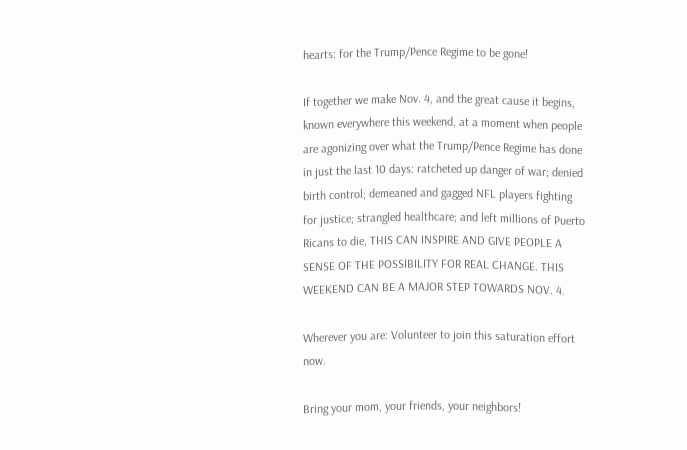hearts: for the Trump/Pence Regime to be gone!

If together we make Nov. 4, and the great cause it begins, known everywhere this weekend, at a moment when people are agonizing over what the Trump/Pence Regime has done in just the last 10 days: ratcheted up danger of war; denied birth control; demeaned and gagged NFL players fighting for justice; strangled healthcare; and left millions of Puerto Ricans to die, THIS CAN INSPIRE AND GIVE PEOPLE A SENSE OF THE POSSIBILITY FOR REAL CHANGE. THIS WEEKEND CAN BE A MAJOR STEP TOWARDS NOV. 4.

Wherever you are: Volunteer to join this saturation effort now.

Bring your mom, your friends, your neighbors!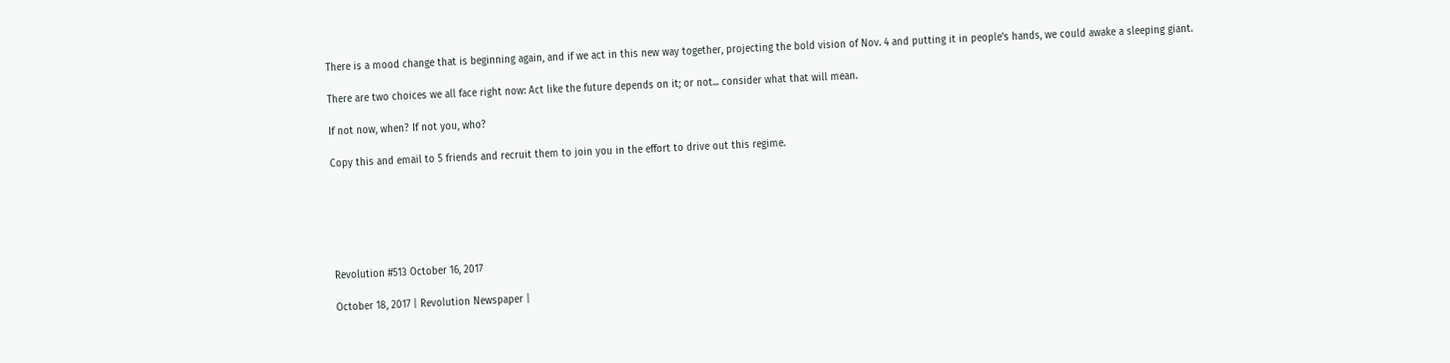There is a mood change that is beginning again, and if we act in this new way together, projecting the bold vision of Nov. 4 and putting it in people's hands, we could awake a sleeping giant.

There are two choices we all face right now: Act like the future depends on it; or not... consider what that will mean.

If not now, when? If not you, who?

Copy this and email to 5 friends and recruit them to join you in the effort to drive out this regime.






Revolution #513 October 16, 2017

October 18, 2017 | Revolution Newspaper |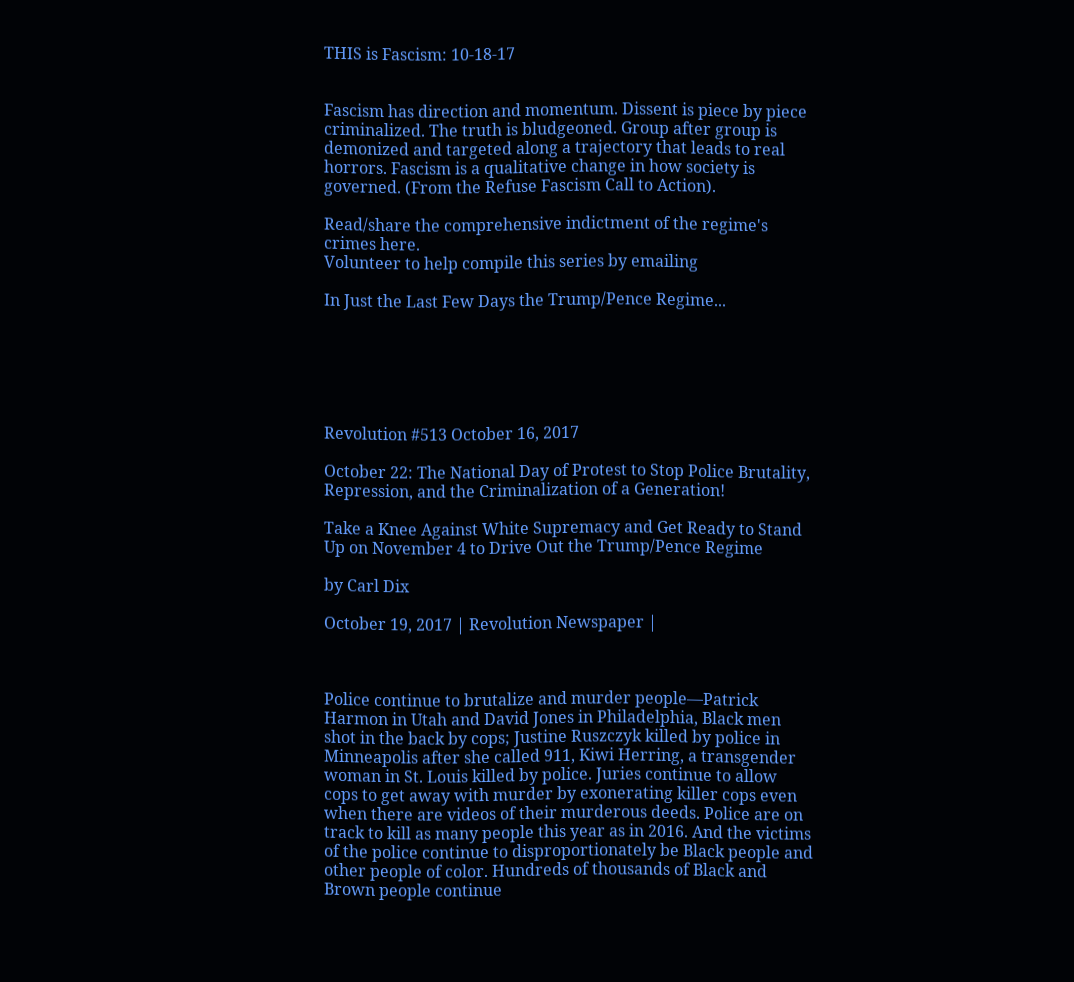THIS is Fascism: 10-18-17


Fascism has direction and momentum. Dissent is piece by piece criminalized. The truth is bludgeoned. Group after group is demonized and targeted along a trajectory that leads to real horrors. Fascism is a qualitative change in how society is governed. (From the Refuse Fascism Call to Action).

Read/share the comprehensive indictment of the regime's crimes here.
Volunteer to help compile this series by emailing

In Just the Last Few Days the Trump/Pence Regime...






Revolution #513 October 16, 2017

October 22: The National Day of Protest to Stop Police Brutality, Repression, and the Criminalization of a Generation!

Take a Knee Against White Supremacy and Get Ready to Stand Up on November 4 to Drive Out the Trump/Pence Regime

by Carl Dix

October 19, 2017 | Revolution Newspaper |



Police continue to brutalize and murder people—Patrick Harmon in Utah and David Jones in Philadelphia, Black men shot in the back by cops; Justine Ruszczyk killed by police in Minneapolis after she called 911, Kiwi Herring, a transgender woman in St. Louis killed by police. Juries continue to allow cops to get away with murder by exonerating killer cops even when there are videos of their murderous deeds. Police are on track to kill as many people this year as in 2016. And the victims of the police continue to disproportionately be Black people and other people of color. Hundreds of thousands of Black and Brown people continue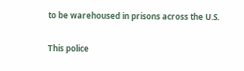to be warehoused in prisons across the U.S.

This police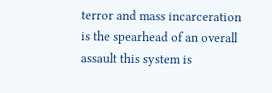terror and mass incarceration is the spearhead of an overall assault this system is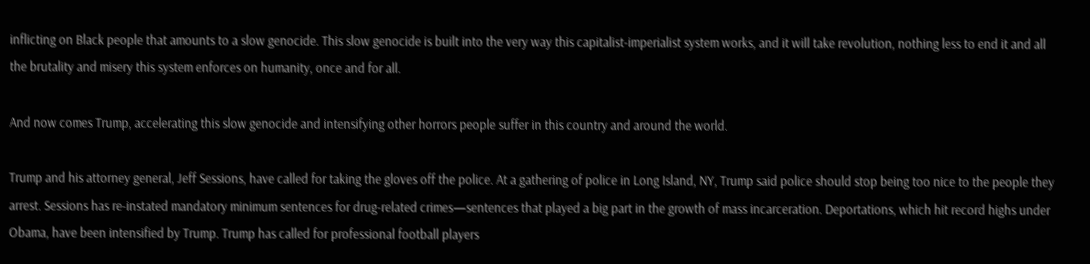inflicting on Black people that amounts to a slow genocide. This slow genocide is built into the very way this capitalist-imperialist system works, and it will take revolution, nothing less to end it and all the brutality and misery this system enforces on humanity, once and for all.

And now comes Trump, accelerating this slow genocide and intensifying other horrors people suffer in this country and around the world.

Trump and his attorney general, Jeff Sessions, have called for taking the gloves off the police. At a gathering of police in Long Island, NY, Trump said police should stop being too nice to the people they arrest. Sessions has re-instated mandatory minimum sentences for drug-related crimes—sentences that played a big part in the growth of mass incarceration. Deportations, which hit record highs under Obama, have been intensified by Trump. Trump has called for professional football players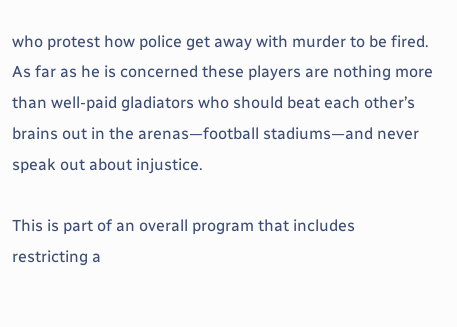who protest how police get away with murder to be fired. As far as he is concerned these players are nothing more than well-paid gladiators who should beat each other’s brains out in the arenas—football stadiums—and never speak out about injustice.

This is part of an overall program that includes restricting a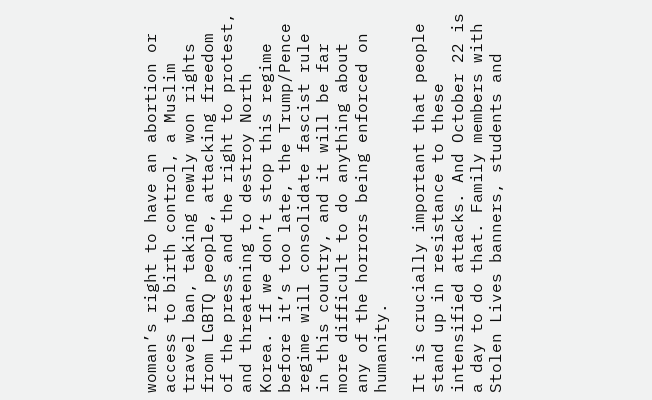woman’s right to have an abortion or access to birth control, a Muslim travel ban, taking newly won rights from LGBTQ people, attacking freedom of the press and the right to protest, and threatening to destroy North Korea. If we don’t stop this regime before it’s too late, the Trump/Pence regime will consolidate fascist rule in this country, and it will be far more difficult to do anything about any of the horrors being enforced on humanity.

It is crucially important that people stand up in resistance to these intensified attacks. And October 22 is a day to do that. Family members with Stolen Lives banners, students and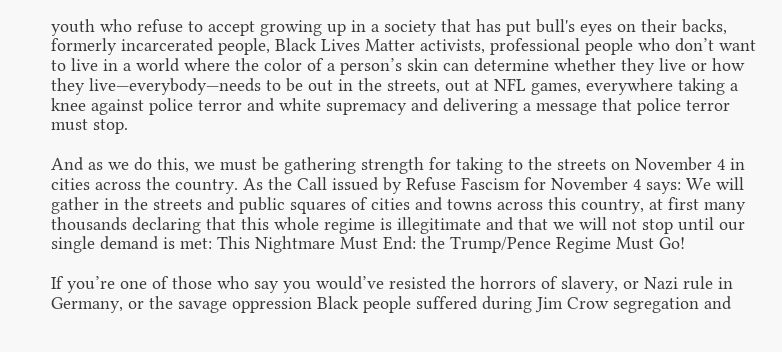youth who refuse to accept growing up in a society that has put bull's eyes on their backs, formerly incarcerated people, Black Lives Matter activists, professional people who don’t want to live in a world where the color of a person’s skin can determine whether they live or how they live—everybody—needs to be out in the streets, out at NFL games, everywhere taking a knee against police terror and white supremacy and delivering a message that police terror must stop.

And as we do this, we must be gathering strength for taking to the streets on November 4 in cities across the country. As the Call issued by Refuse Fascism for November 4 says: We will gather in the streets and public squares of cities and towns across this country, at first many thousands declaring that this whole regime is illegitimate and that we will not stop until our single demand is met: This Nightmare Must End: the Trump/Pence Regime Must Go!

If you’re one of those who say you would’ve resisted the horrors of slavery, or Nazi rule in Germany, or the savage oppression Black people suffered during Jim Crow segregation and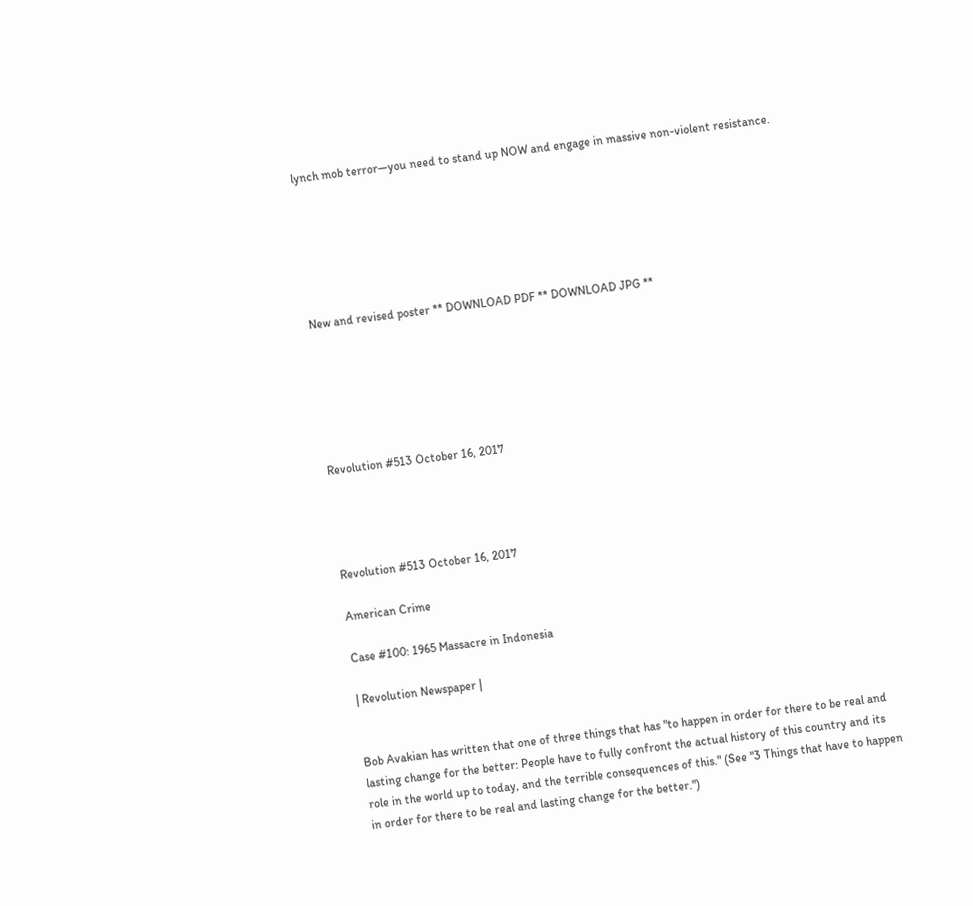lynch mob terror—you need to stand up NOW and engage in massive non-violent resistance.






New and revised poster ** DOWNLOAD PDF ** DOWNLOAD JPG **






Revolution #513 October 16, 2017




Revolution #513 October 16, 2017

American Crime

Case #100: 1965 Massacre in Indonesia

| Revolution Newspaper |


Bob Avakian has written that one of three things that has "to happen in order for there to be real and lasting change for the better: People have to fully confront the actual history of this country and its role in the world up to today, and the terrible consequences of this." (See "3 Things that have to happen in order for there to be real and lasting change for the better.")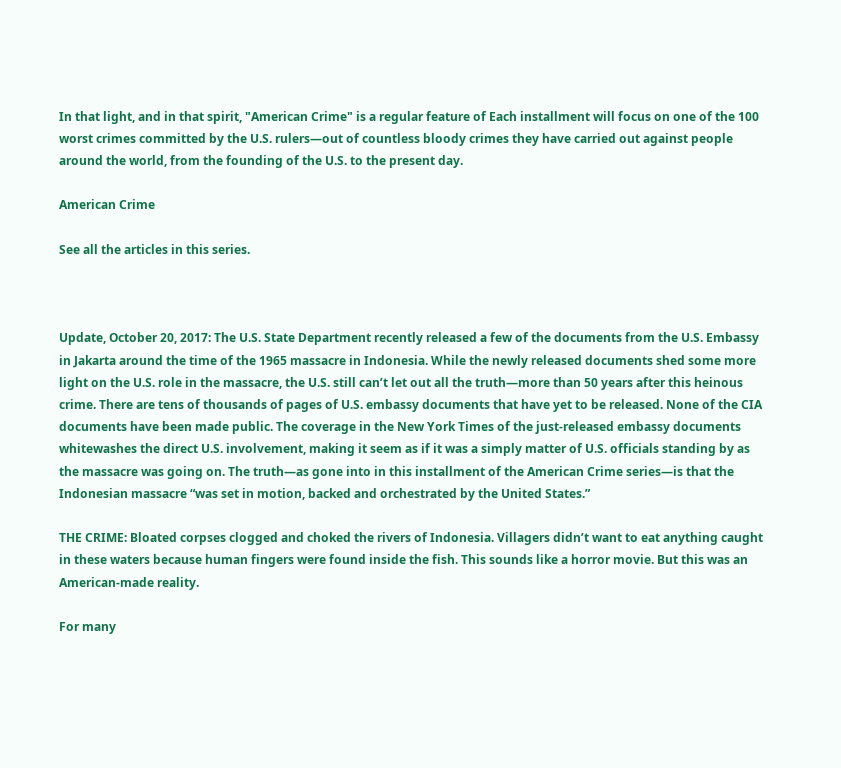In that light, and in that spirit, "American Crime" is a regular feature of Each installment will focus on one of the 100 worst crimes committed by the U.S. rulers—out of countless bloody crimes they have carried out against people around the world, from the founding of the U.S. to the present day.

American Crime

See all the articles in this series.



Update, October 20, 2017: The U.S. State Department recently released a few of the documents from the U.S. Embassy in Jakarta around the time of the 1965 massacre in Indonesia. While the newly released documents shed some more light on the U.S. role in the massacre, the U.S. still can’t let out all the truth—more than 50 years after this heinous crime. There are tens of thousands of pages of U.S. embassy documents that have yet to be released. None of the CIA documents have been made public. The coverage in the New York Times of the just-released embassy documents whitewashes the direct U.S. involvement, making it seem as if it was a simply matter of U.S. officials standing by as the massacre was going on. The truth—as gone into in this installment of the American Crime series—is that the Indonesian massacre “was set in motion, backed and orchestrated by the United States.”

THE CRIME: Bloated corpses clogged and choked the rivers of Indonesia. Villagers didn’t want to eat anything caught in these waters because human fingers were found inside the fish. This sounds like a horror movie. But this was an American-made reality.

For many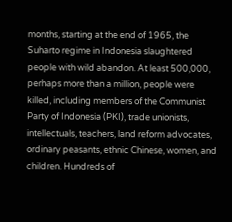months, starting at the end of 1965, the Suharto regime in Indonesia slaughtered people with wild abandon. At least 500,000, perhaps more than a million, people were killed, including members of the Communist Party of Indonesia (PKI), trade unionists, intellectuals, teachers, land reform advocates, ordinary peasants, ethnic Chinese, women, and children. Hundreds of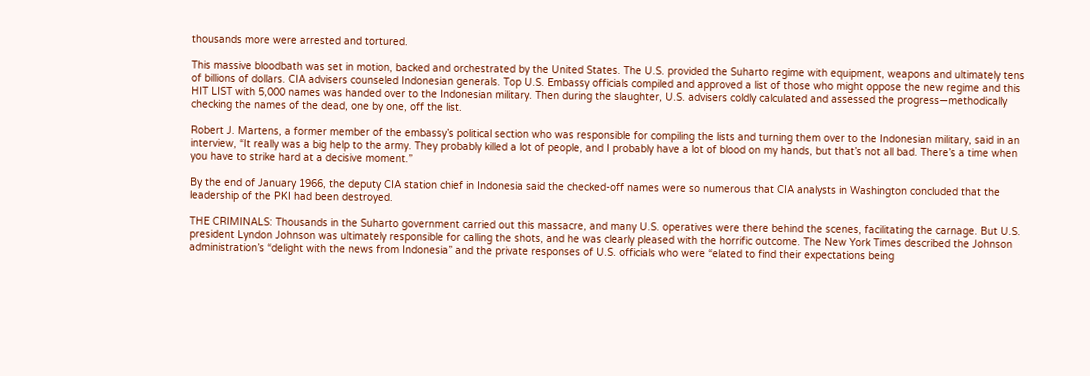thousands more were arrested and tortured.

This massive bloodbath was set in motion, backed and orchestrated by the United States. The U.S. provided the Suharto regime with equipment, weapons and ultimately tens of billions of dollars. CIA advisers counseled Indonesian generals. Top U.S. Embassy officials compiled and approved a list of those who might oppose the new regime and this HIT LIST with 5,000 names was handed over to the Indonesian military. Then during the slaughter, U.S. advisers coldly calculated and assessed the progress—methodically checking the names of the dead, one by one, off the list.

Robert J. Martens, a former member of the embassy’s political section who was responsible for compiling the lists and turning them over to the Indonesian military, said in an interview, “It really was a big help to the army. They probably killed a lot of people, and I probably have a lot of blood on my hands, but that’s not all bad. There’s a time when you have to strike hard at a decisive moment.”

By the end of January 1966, the deputy CIA station chief in Indonesia said the checked-off names were so numerous that CIA analysts in Washington concluded that the leadership of the PKI had been destroyed.

THE CRIMINALS: Thousands in the Suharto government carried out this massacre, and many U.S. operatives were there behind the scenes, facilitating the carnage. But U.S. president Lyndon Johnson was ultimately responsible for calling the shots, and he was clearly pleased with the horrific outcome. The New York Times described the Johnson administration’s “delight with the news from Indonesia” and the private responses of U.S. officials who were “elated to find their expectations being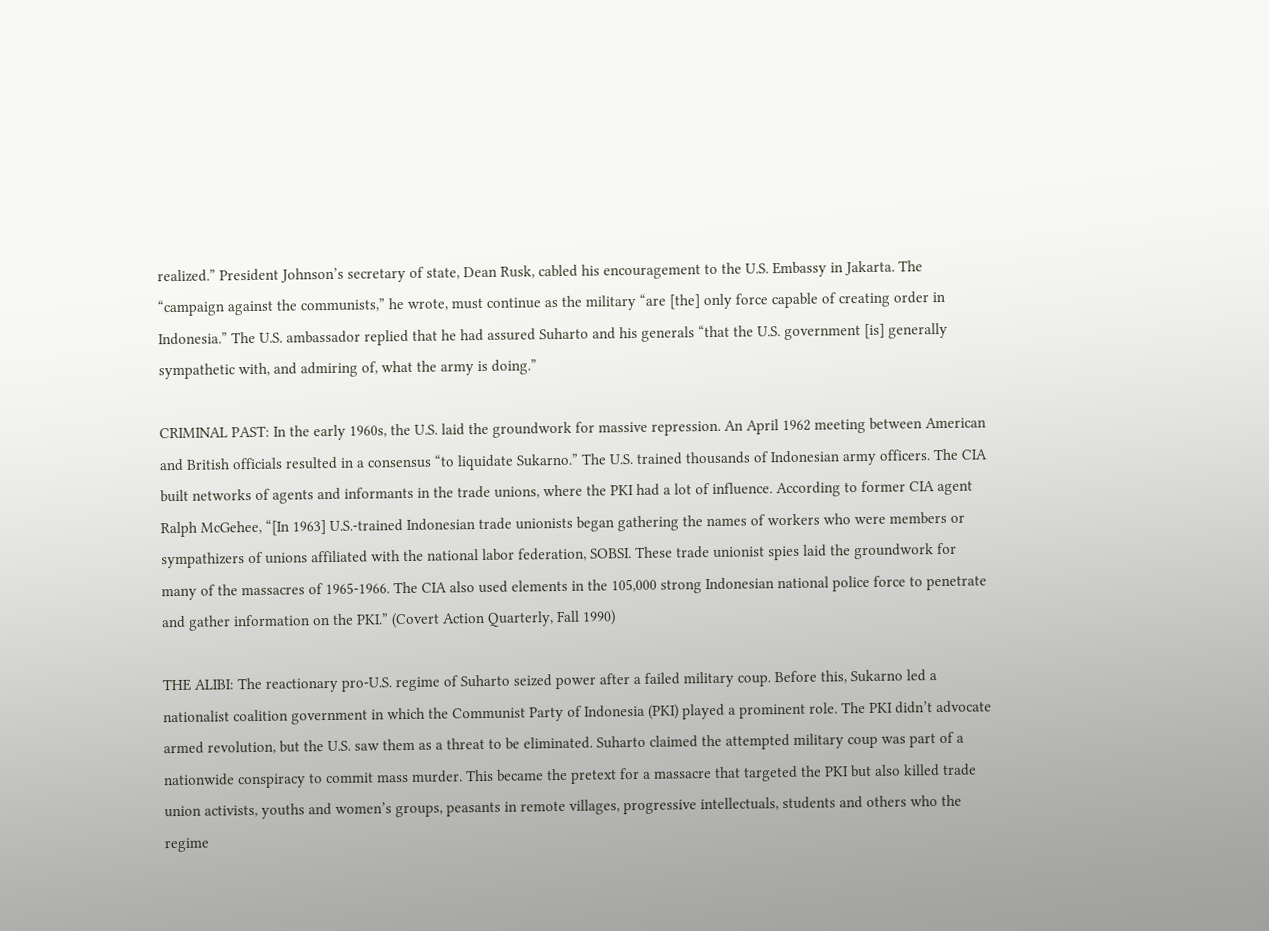realized.” President Johnson’s secretary of state, Dean Rusk, cabled his encouragement to the U.S. Embassy in Jakarta. The “campaign against the communists,” he wrote, must continue as the military “are [the] only force capable of creating order in Indonesia.” The U.S. ambassador replied that he had assured Suharto and his generals “that the U.S. government [is] generally sympathetic with, and admiring of, what the army is doing.”

CRIMINAL PAST: In the early 1960s, the U.S. laid the groundwork for massive repression. An April 1962 meeting between American and British officials resulted in a consensus “to liquidate Sukarno.” The U.S. trained thousands of Indonesian army officers. The CIA built networks of agents and informants in the trade unions, where the PKI had a lot of influence. According to former CIA agent Ralph McGehee, “[In 1963] U.S.-trained Indonesian trade unionists began gathering the names of workers who were members or sympathizers of unions affiliated with the national labor federation, SOBSI. These trade unionist spies laid the groundwork for many of the massacres of 1965-1966. The CIA also used elements in the 105,000 strong Indonesian national police force to penetrate and gather information on the PKI.” (Covert Action Quarterly, Fall 1990)

THE ALIBI: The reactionary pro-U.S. regime of Suharto seized power after a failed military coup. Before this, Sukarno led a nationalist coalition government in which the Communist Party of Indonesia (PKI) played a prominent role. The PKI didn’t advocate armed revolution, but the U.S. saw them as a threat to be eliminated. Suharto claimed the attempted military coup was part of a nationwide conspiracy to commit mass murder. This became the pretext for a massacre that targeted the PKI but also killed trade union activists, youths and women’s groups, peasants in remote villages, progressive intellectuals, students and others who the regime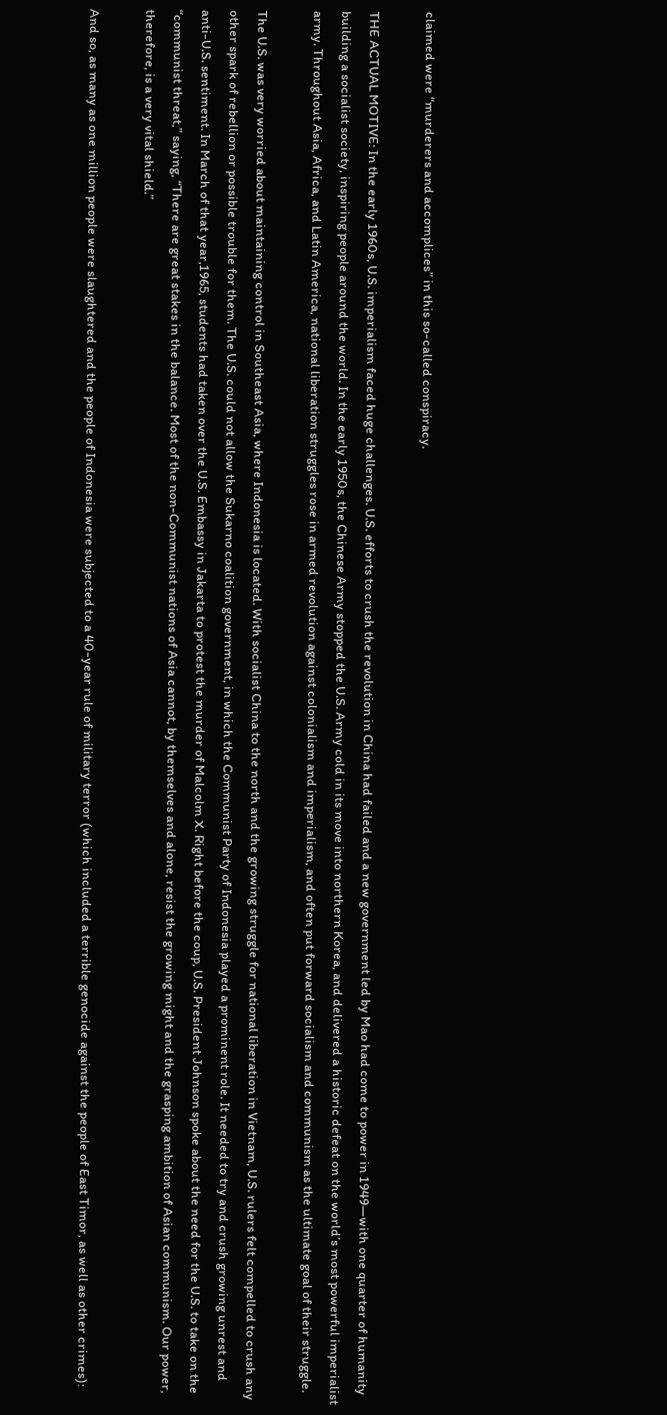claimed were “murderers and accomplices” in this so-called conspiracy.

THE ACTUAL MOTIVE: In the early 1960s, U.S. imperialism faced huge challenges. U.S. efforts to crush the revolution in China had failed and a new government led by Mao had come to power in 1949—with one quarter of humanity building a socialist society, inspiring people around the world. In the early 1950s, the Chinese Army stopped the U.S. Army cold in its move into northern Korea, and delivered a historic defeat on the world’s most powerful imperialist army. Throughout Asia, Africa, and Latin America, national liberation struggles rose in armed revolution against colonialism and imperialism, and often put forward socialism and communism as the ultimate goal of their struggle.

The U.S. was very worried about maintaining control in Southeast Asia, where Indonesia is located. With socialist China to the north and the growing struggle for national liberation in Vietnam, U.S. rulers felt compelled to crush any other spark of rebellion or possible trouble for them. The U.S. could not allow the Sukarno coalition government, in which the Communist Party of Indonesia played a prominent role. It needed to try and crush growing unrest and anti-U.S. sentiment. In March of that year,1965, students had taken over the U.S. Embassy in Jakarta to protest the murder of Malcolm X. Right before the coup, U.S. President Johnson spoke about the need for the U.S. to take on the “communist threat,” saying, “There are great stakes in the balance. Most of the non-Communist nations of Asia cannot, by themselves and alone, resist the growing might and the grasping ambition of Asian communism. Our power, therefore, is a very vital shield.”

And so, as many as one million people were slaughtered and the people of Indonesia were subjected to a 40-year rule of military terror (which included a terrible genocide against the people of East Timor, as well as other crimes):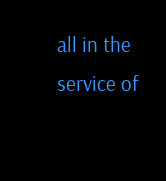all in the service of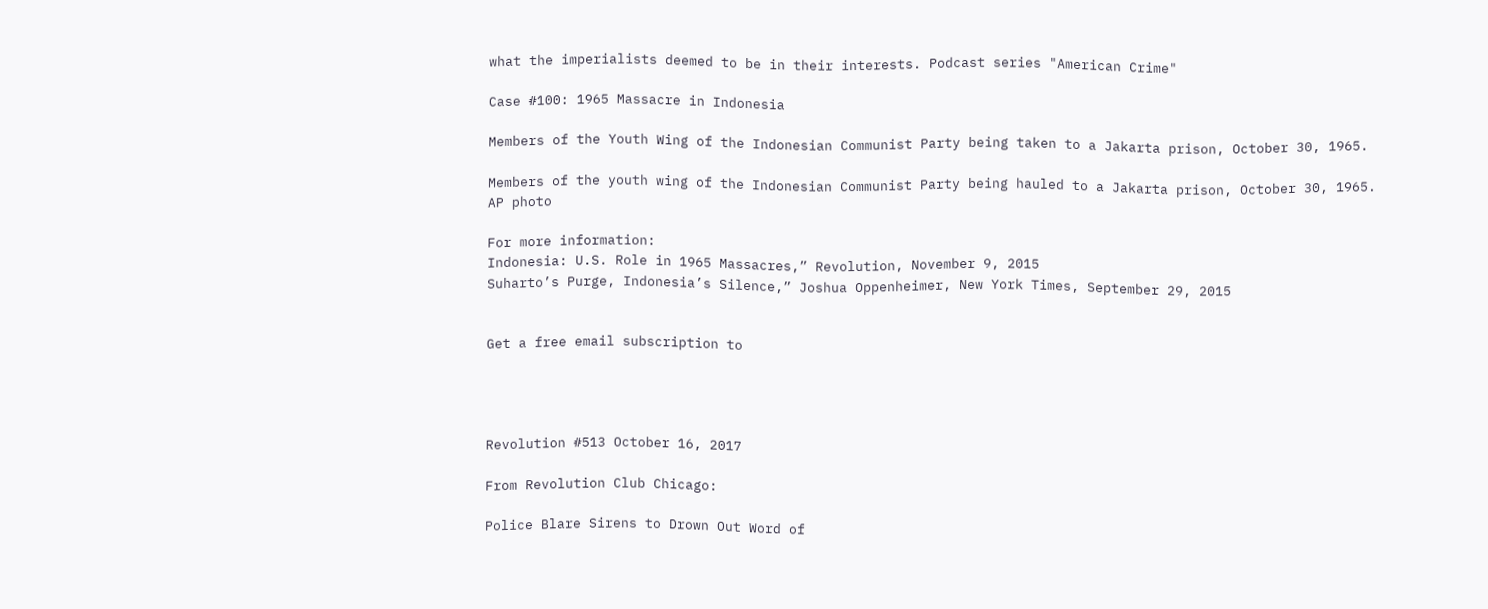what the imperialists deemed to be in their interests. Podcast series "American Crime"

Case #100: 1965 Massacre in Indonesia

Members of the Youth Wing of the Indonesian Communist Party being taken to a Jakarta prison, October 30, 1965.

Members of the youth wing of the Indonesian Communist Party being hauled to a Jakarta prison, October 30, 1965. AP photo

For more information:
Indonesia: U.S. Role in 1965 Massacres,” Revolution, November 9, 2015
Suharto’s Purge, Indonesia’s Silence,” Joshua Oppenheimer, New York Times, September 29, 2015


Get a free email subscription to




Revolution #513 October 16, 2017

From Revolution Club Chicago:

Police Blare Sirens to Drown Out Word of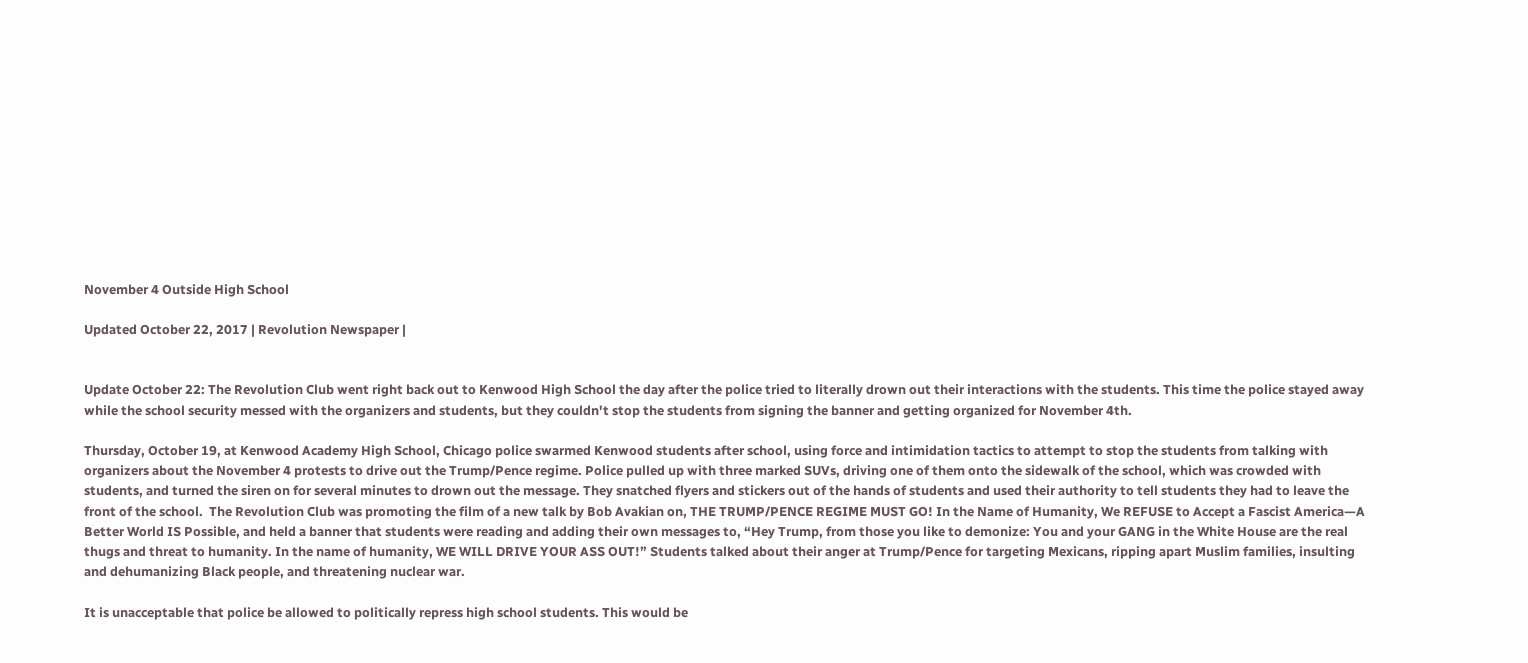November 4 Outside High School

Updated October 22, 2017 | Revolution Newspaper |


Update October 22: The Revolution Club went right back out to Kenwood High School the day after the police tried to literally drown out their interactions with the students. This time the police stayed away while the school security messed with the organizers and students, but they couldn't stop the students from signing the banner and getting organized for November 4th.

Thursday, October 19, at Kenwood Academy High School, Chicago police swarmed Kenwood students after school, using force and intimidation tactics to attempt to stop the students from talking with organizers about the November 4 protests to drive out the Trump/Pence regime. Police pulled up with three marked SUVs, driving one of them onto the sidewalk of the school, which was crowded with students, and turned the siren on for several minutes to drown out the message. They snatched flyers and stickers out of the hands of students and used their authority to tell students they had to leave the front of the school.  The Revolution Club was promoting the film of a new talk by Bob Avakian on, THE TRUMP/PENCE REGIME MUST GO! In the Name of Humanity, We REFUSE to Accept a Fascist America—A Better World IS Possible, and held a banner that students were reading and adding their own messages to, “Hey Trump, from those you like to demonize: You and your GANG in the White House are the real thugs and threat to humanity. In the name of humanity, WE WILL DRIVE YOUR ASS OUT!” Students talked about their anger at Trump/Pence for targeting Mexicans, ripping apart Muslim families, insulting and dehumanizing Black people, and threatening nuclear war.

It is unacceptable that police be allowed to politically repress high school students. This would be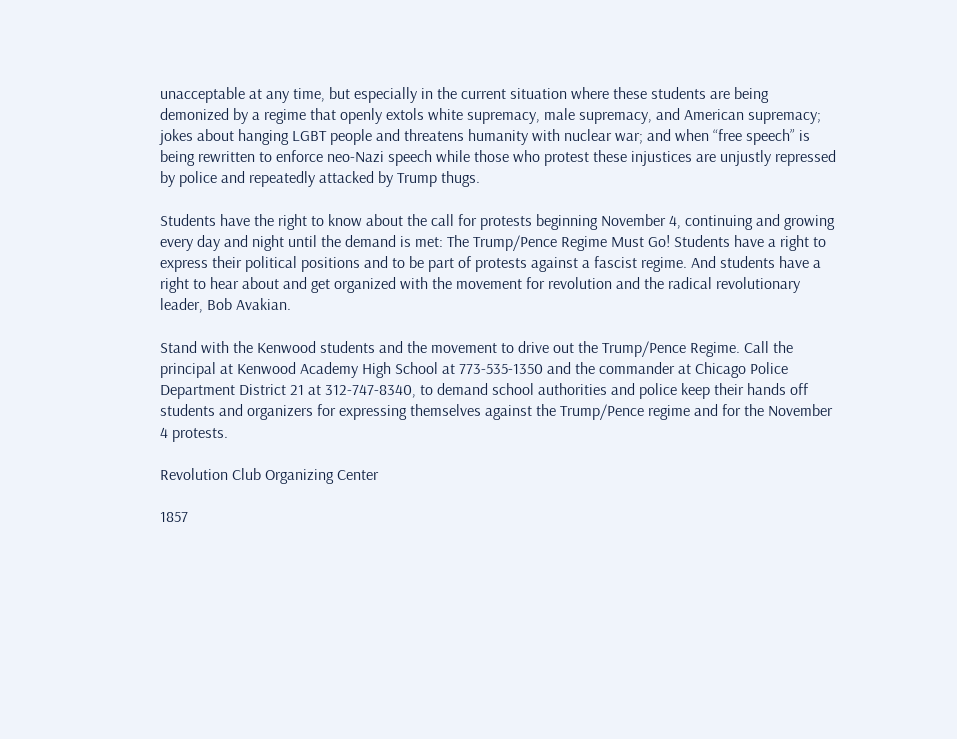unacceptable at any time, but especially in the current situation where these students are being demonized by a regime that openly extols white supremacy, male supremacy, and American supremacy; jokes about hanging LGBT people and threatens humanity with nuclear war; and when “free speech” is being rewritten to enforce neo-Nazi speech while those who protest these injustices are unjustly repressed by police and repeatedly attacked by Trump thugs.

Students have the right to know about the call for protests beginning November 4, continuing and growing every day and night until the demand is met: The Trump/Pence Regime Must Go! Students have a right to express their political positions and to be part of protests against a fascist regime. And students have a right to hear about and get organized with the movement for revolution and the radical revolutionary leader, Bob Avakian.

Stand with the Kenwood students and the movement to drive out the Trump/Pence Regime. Call the principal at Kenwood Academy High School at 773-535-1350 and the commander at Chicago Police Department District 21 at 312-747-8340, to demand school authorities and police keep their hands off students and organizers for expressing themselves against the Trump/Pence regime and for the November 4 protests.

Revolution Club Organizing Center

1857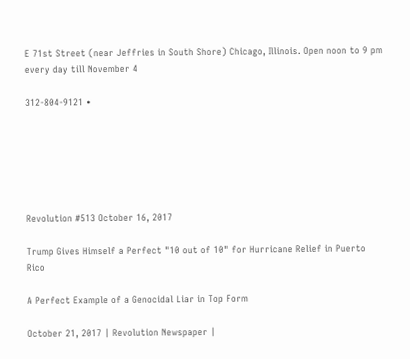E 71st Street (near Jeffries in South Shore) Chicago, Illinois. Open noon to 9 pm every day till November 4

312-804-9121 •






Revolution #513 October 16, 2017

Trump Gives Himself a Perfect "10 out of 10" for Hurricane Relief in Puerto Rico

A Perfect Example of a Genocidal Liar in Top Form

October 21, 2017 | Revolution Newspaper |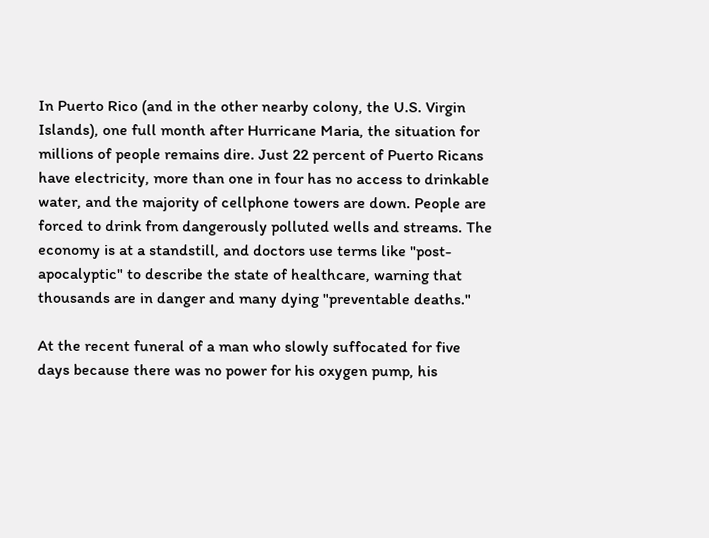In Puerto Rico (and in the other nearby colony, the U.S. Virgin Islands), one full month after Hurricane Maria, the situation for millions of people remains dire. Just 22 percent of Puerto Ricans have electricity, more than one in four has no access to drinkable water, and the majority of cellphone towers are down. People are forced to drink from dangerously polluted wells and streams. The economy is at a standstill, and doctors use terms like "post-apocalyptic" to describe the state of healthcare, warning that thousands are in danger and many dying "preventable deaths."

At the recent funeral of a man who slowly suffocated for five days because there was no power for his oxygen pump, his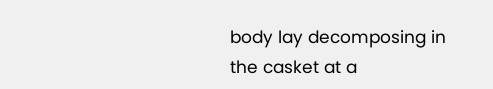body lay decomposing in the casket at a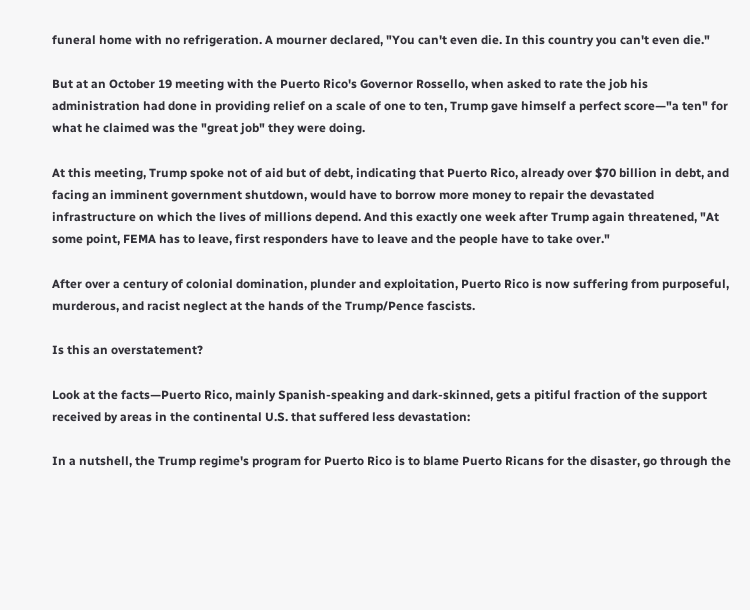funeral home with no refrigeration. A mourner declared, "You can't even die. In this country you can't even die."

But at an October 19 meeting with the Puerto Rico's Governor Rossello, when asked to rate the job his administration had done in providing relief on a scale of one to ten, Trump gave himself a perfect score—"a ten" for what he claimed was the "great job" they were doing.

At this meeting, Trump spoke not of aid but of debt, indicating that Puerto Rico, already over $70 billion in debt, and facing an imminent government shutdown, would have to borrow more money to repair the devastated infrastructure on which the lives of millions depend. And this exactly one week after Trump again threatened, "At some point, FEMA has to leave, first responders have to leave and the people have to take over."

After over a century of colonial domination, plunder and exploitation, Puerto Rico is now suffering from purposeful, murderous, and racist neglect at the hands of the Trump/Pence fascists.

Is this an overstatement?

Look at the facts—Puerto Rico, mainly Spanish-speaking and dark-skinned, gets a pitiful fraction of the support received by areas in the continental U.S. that suffered less devastation:

In a nutshell, the Trump regime's program for Puerto Rico is to blame Puerto Ricans for the disaster, go through the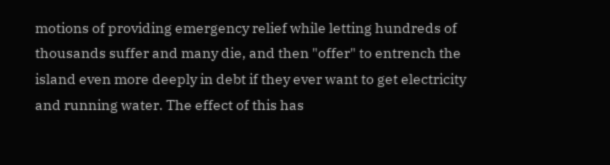motions of providing emergency relief while letting hundreds of thousands suffer and many die, and then "offer" to entrench the island even more deeply in debt if they ever want to get electricity and running water. The effect of this has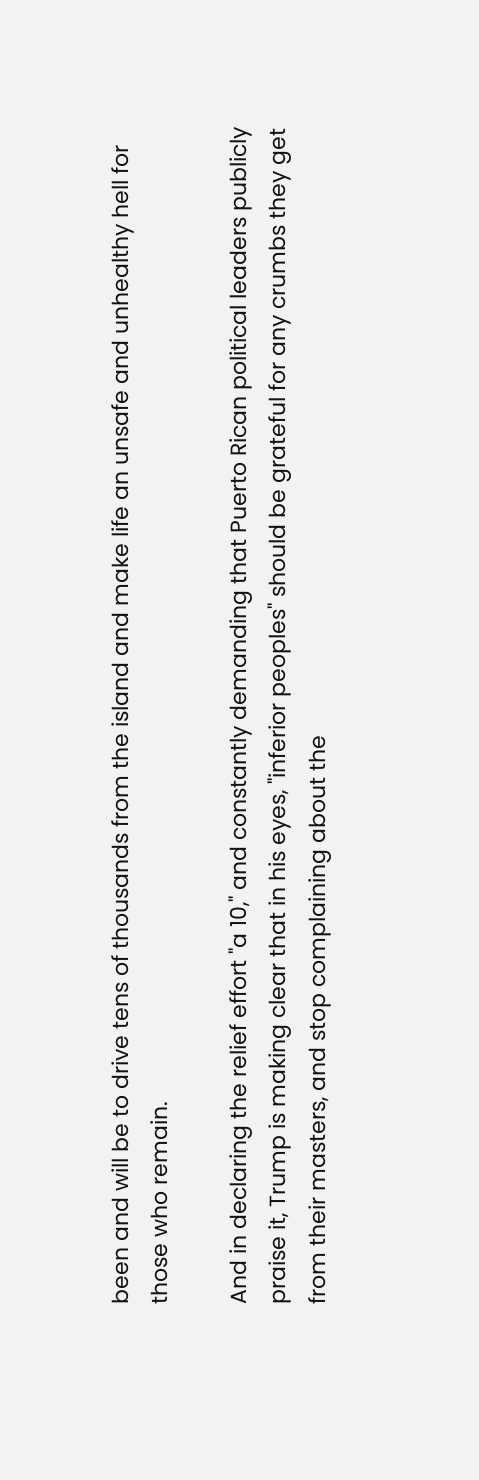been and will be to drive tens of thousands from the island and make life an unsafe and unhealthy hell for those who remain.

And in declaring the relief effort "a 10," and constantly demanding that Puerto Rican political leaders publicly praise it, Trump is making clear that in his eyes, "inferior peoples" should be grateful for any crumbs they get from their masters, and stop complaining about the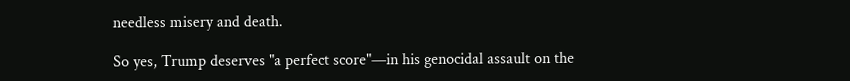needless misery and death.

So yes, Trump deserves "a perfect score"—in his genocidal assault on the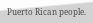Puerto Rican people.